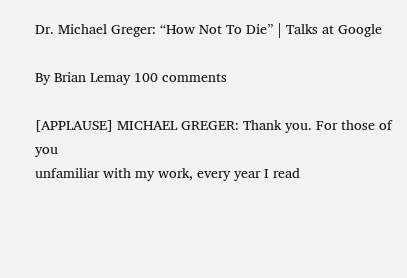Dr. Michael Greger: “How Not To Die” | Talks at Google

By Brian Lemay 100 comments

[APPLAUSE] MICHAEL GREGER: Thank you. For those of you
unfamiliar with my work, every year I read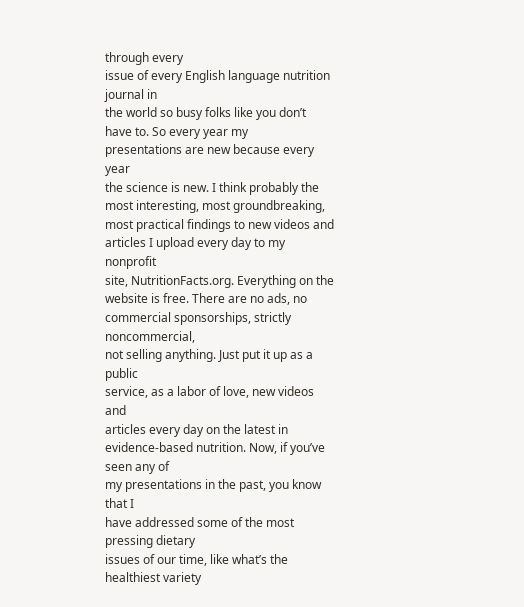through every
issue of every English language nutrition journal in
the world so busy folks like you don’t have to. So every year my
presentations are new because every year
the science is new. I think probably the
most interesting, most groundbreaking,
most practical findings to new videos and
articles I upload every day to my nonprofit
site, NutritionFacts.org. Everything on the
website is free. There are no ads, no
commercial sponsorships, strictly noncommercial,
not selling anything. Just put it up as a public
service, as a labor of love, new videos and
articles every day on the latest in
evidence-based nutrition. Now, if you’ve seen any of
my presentations in the past, you know that I
have addressed some of the most pressing dietary
issues of our time, like what’s the healthiest variety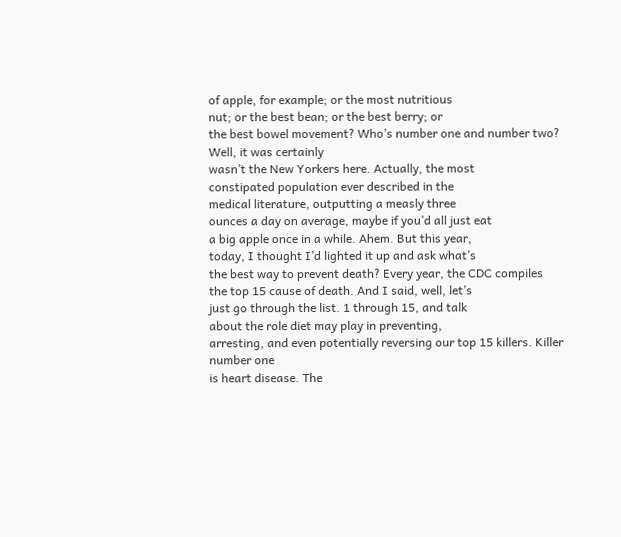of apple, for example; or the most nutritious
nut; or the best bean; or the best berry; or
the best bowel movement? Who’s number one and number two? Well, it was certainly
wasn’t the New Yorkers here. Actually, the most
constipated population ever described in the
medical literature, outputting a measly three
ounces a day on average, maybe if you’d all just eat
a big apple once in a while. Ahem. But this year,
today, I thought I’d lighted it up and ask what’s
the best way to prevent death? Every year, the CDC compiles
the top 15 cause of death. And I said, well, let’s
just go through the list. 1 through 15, and talk
about the role diet may play in preventing,
arresting, and even potentially reversing our top 15 killers. Killer number one
is heart disease. The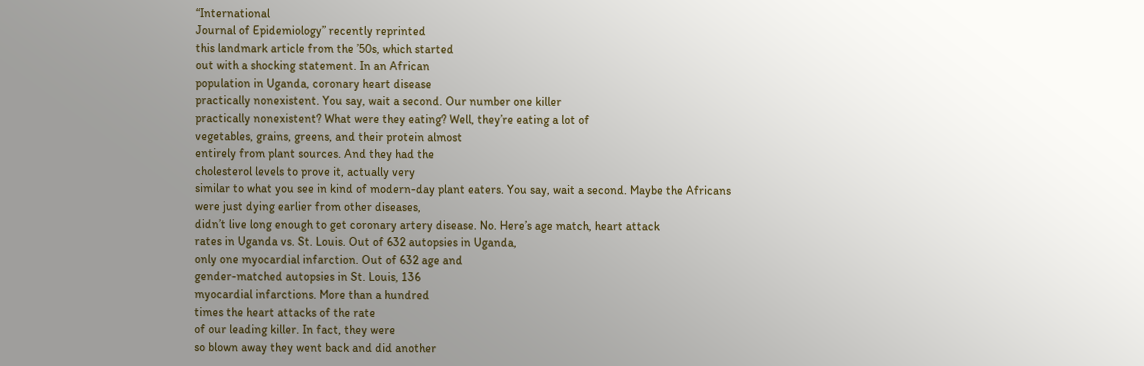“International
Journal of Epidemiology” recently reprinted
this landmark article from the ’50s, which started
out with a shocking statement. In an African
population in Uganda, coronary heart disease
practically nonexistent. You say, wait a second. Our number one killer
practically nonexistent? What were they eating? Well, they’re eating a lot of
vegetables, grains, greens, and their protein almost
entirely from plant sources. And they had the
cholesterol levels to prove it, actually very
similar to what you see in kind of modern-day plant eaters. You say, wait a second. Maybe the Africans
were just dying earlier from other diseases,
didn’t live long enough to get coronary artery disease. No. Here’s age match, heart attack
rates in Uganda vs. St. Louis. Out of 632 autopsies in Uganda,
only one myocardial infarction. Out of 632 age and
gender-matched autopsies in St. Louis, 136
myocardial infarctions. More than a hundred
times the heart attacks of the rate
of our leading killer. In fact, they were
so blown away they went back and did another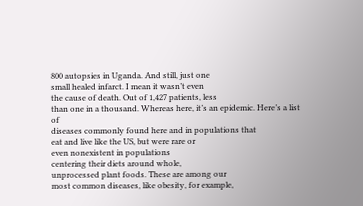800 autopsies in Uganda. And still, just one
small healed infarct. I mean it wasn’t even
the cause of death. Out of 1,427 patients, less
than one in a thousand. Whereas here, it’s an epidemic. Here’s a list of
diseases commonly found here and in populations that
eat and live like the US, but were rare or
even nonexistent in populations
centering their diets around whole,
unprocessed plant foods. These are among our
most common diseases, like obesity, for example,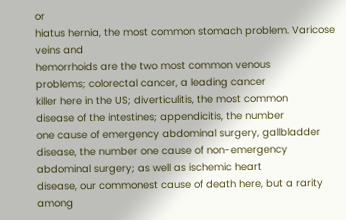or
hiatus hernia, the most common stomach problem. Varicose veins and
hemorrhoids are the two most common venous
problems; colorectal cancer, a leading cancer
killer here in the US; diverticulitis, the most common
disease of the intestines; appendicitis, the number
one cause of emergency abdominal surgery, gallbladder
disease, the number one cause of non-emergency
abdominal surgery; as well as ischemic heart
disease, our commonest cause of death here, but a rarity
among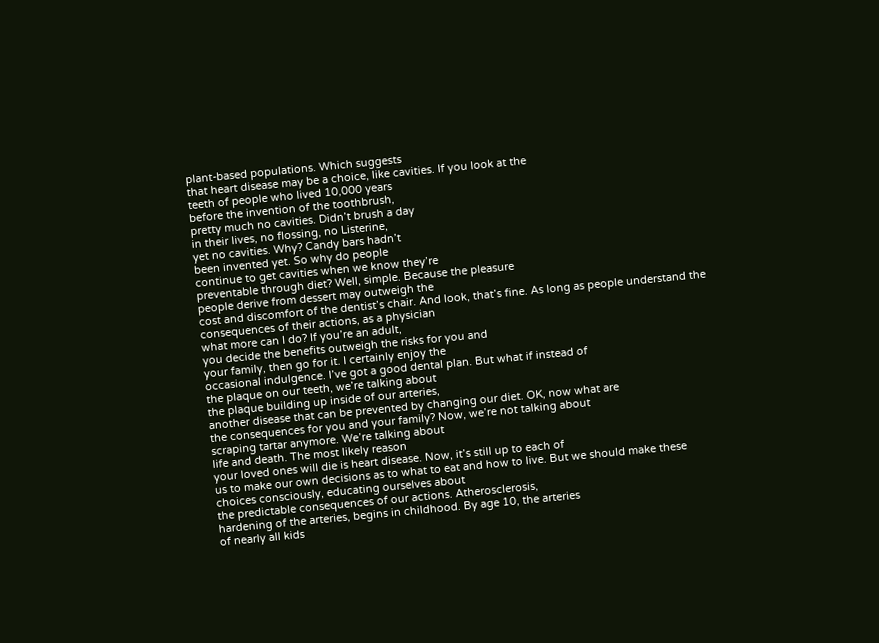plant-based populations. Which suggests
that heart disease may be a choice, like cavities. If you look at the
teeth of people who lived 10,000 years
before the invention of the toothbrush,
pretty much no cavities. Didn’t brush a day
in their lives, no flossing, no Listerine,
yet no cavities. Why? Candy bars hadn’t
been invented yet. So why do people
continue to get cavities when we know they’re
preventable through diet? Well, simple. Because the pleasure
people derive from dessert may outweigh the
cost and discomfort of the dentist’s chair. And look, that’s fine. As long as people understand the
consequences of their actions, as a physician
what more can I do? If you’re an adult,
you decide the benefits outweigh the risks for you and
your family, then go for it. I certainly enjoy the
occasional indulgence. I’ve got a good dental plan. But what if instead of
the plaque on our teeth, we’re talking about
the plaque building up inside of our arteries,
another disease that can be prevented by changing our diet. OK, now what are
the consequences for you and your family? Now, we’re not talking about
scraping tartar anymore. We’re talking about
life and death. The most likely reason
your loved ones will die is heart disease. Now, it’s still up to each of
us to make our own decisions as to what to eat and how to live. But we should make these
choices consciously, educating ourselves about
the predictable consequences of our actions. Atherosclerosis,
hardening of the arteries, begins in childhood. By age 10, the arteries
of nearly all kids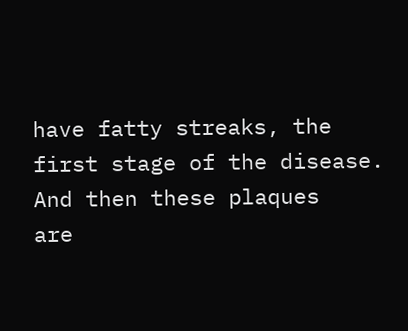have fatty streaks, the
first stage of the disease. And then these plaques
are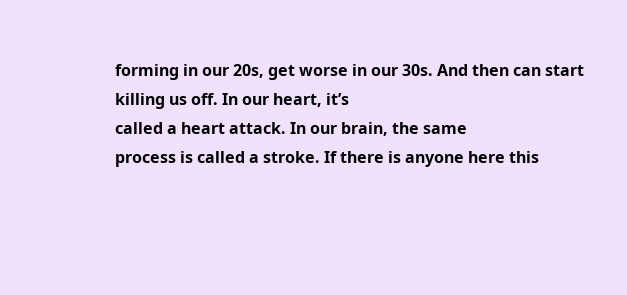forming in our 20s, get worse in our 30s. And then can start
killing us off. In our heart, it’s
called a heart attack. In our brain, the same
process is called a stroke. If there is anyone here this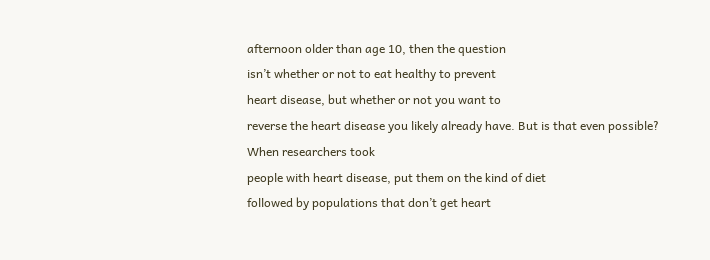afternoon older than age 10, then the question
isn’t whether or not to eat healthy to prevent
heart disease, but whether or not you want to
reverse the heart disease you likely already have. But is that even possible? When researchers took
people with heart disease, put them on the kind of diet
followed by populations that don’t get heart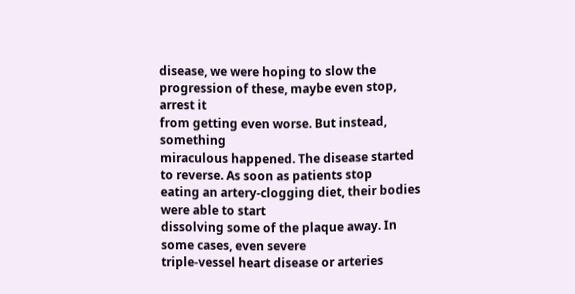disease, we were hoping to slow the
progression of these, maybe even stop, arrest it
from getting even worse. But instead, something
miraculous happened. The disease started to reverse. As soon as patients stop
eating an artery-clogging diet, their bodies were able to start
dissolving some of the plaque away. In some cases, even severe
triple-vessel heart disease or arteries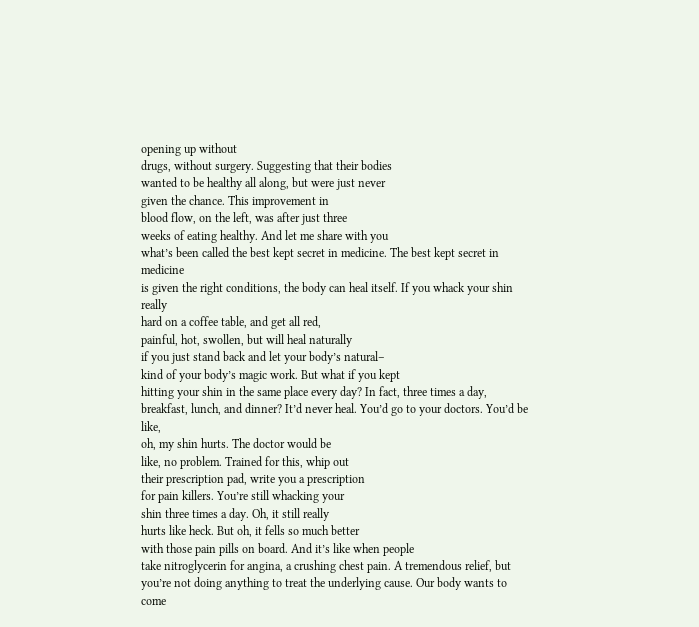opening up without
drugs, without surgery. Suggesting that their bodies
wanted to be healthy all along, but were just never
given the chance. This improvement in
blood flow, on the left, was after just three
weeks of eating healthy. And let me share with you
what’s been called the best kept secret in medicine. The best kept secret in medicine
is given the right conditions, the body can heal itself. If you whack your shin really
hard on a coffee table, and get all red,
painful, hot, swollen, but will heal naturally
if you just stand back and let your body’s natural–
kind of your body’s magic work. But what if you kept
hitting your shin in the same place every day? In fact, three times a day,
breakfast, lunch, and dinner? It’d never heal. You’d go to your doctors. You’d be like,
oh, my shin hurts. The doctor would be
like, no problem. Trained for this, whip out
their prescription pad, write you a prescription
for pain killers. You’re still whacking your
shin three times a day. Oh, it still really
hurts like heck. But oh, it fells so much better
with those pain pills on board. And it’s like when people
take nitroglycerin for angina, a crushing chest pain. A tremendous relief, but
you’re not doing anything to treat the underlying cause. Our body wants to come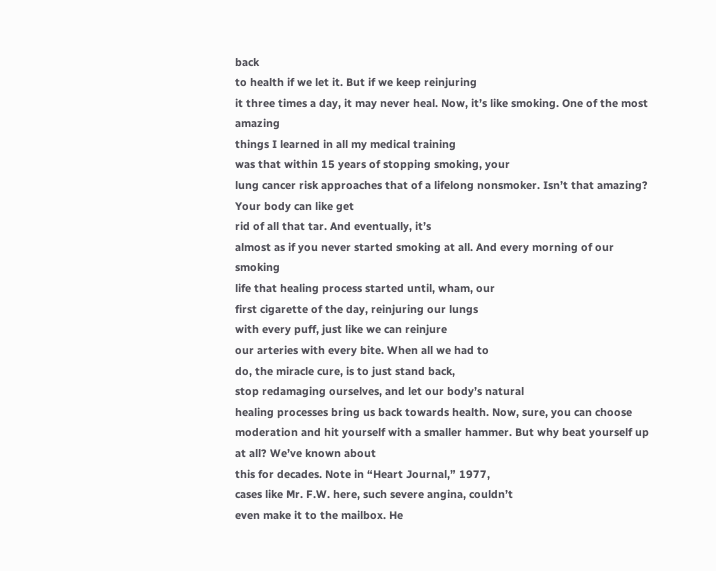back
to health if we let it. But if we keep reinjuring
it three times a day, it may never heal. Now, it’s like smoking. One of the most amazing
things I learned in all my medical training
was that within 15 years of stopping smoking, your
lung cancer risk approaches that of a lifelong nonsmoker. Isn’t that amazing? Your body can like get
rid of all that tar. And eventually, it’s
almost as if you never started smoking at all. And every morning of our smoking
life that healing process started until, wham, our
first cigarette of the day, reinjuring our lungs
with every puff, just like we can reinjure
our arteries with every bite. When all we had to
do, the miracle cure, is to just stand back,
stop redamaging ourselves, and let our body’s natural
healing processes bring us back towards health. Now, sure, you can choose
moderation and hit yourself with a smaller hammer. But why beat yourself up at all? We’ve known about
this for decades. Note in “Heart Journal,” 1977,
cases like Mr. F.W. here, such severe angina, couldn’t
even make it to the mailbox. He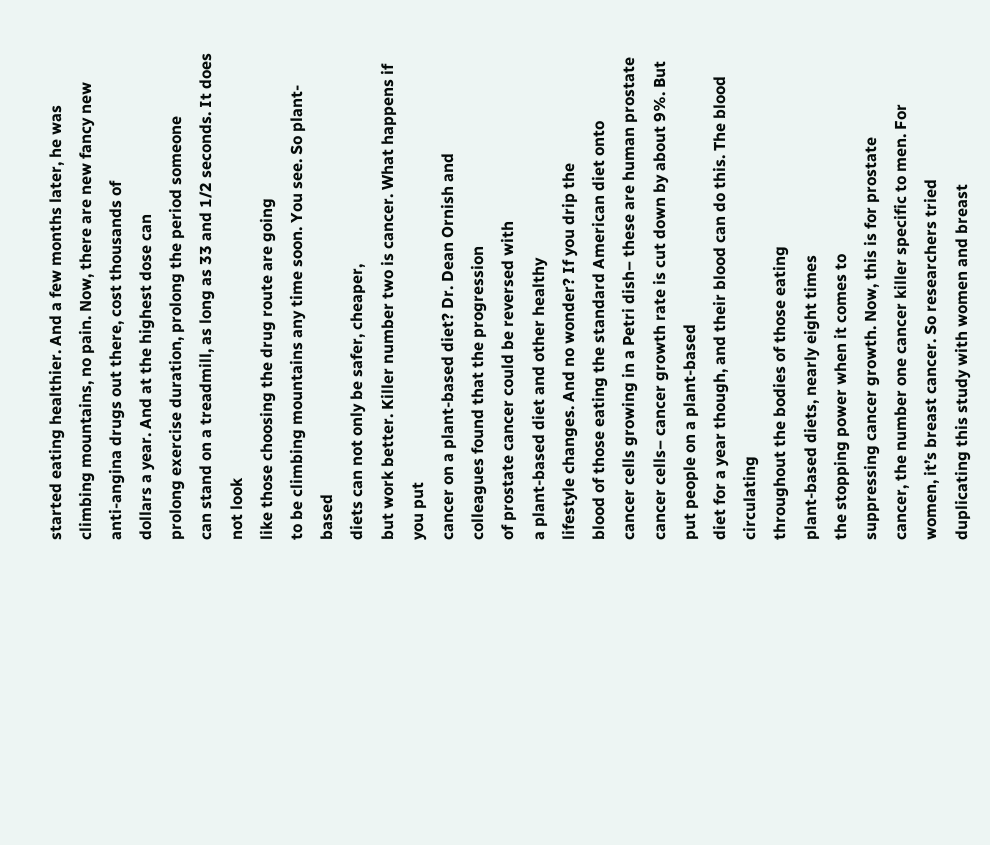started eating healthier. And a few months later, he was
climbing mountains, no pain. Now, there are new fancy new
anti-angina drugs out there, cost thousands of
dollars a year. And at the highest dose can
prolong exercise duration, prolong the period someone
can stand on a treadmill, as long as 33 and 1/2 seconds. It does not look
like those choosing the drug route are going
to be climbing mountains any time soon. You see. So plant-based
diets can not only be safer, cheaper,
but work better. Killer number two is cancer. What happens if you put
cancer on a plant-based diet? Dr. Dean Ornish and
colleagues found that the progression
of prostate cancer could be reversed with
a plant-based diet and other healthy
lifestyle changes. And no wonder? If you drip the
blood of those eating the standard American diet onto
cancer cells growing in a Petri dish– these are human prostate
cancer cells– cancer growth rate is cut down by about 9%. But put people on a plant-based
diet for a year though, and their blood can do this. The blood circulating
throughout the bodies of those eating
plant-based diets, nearly eight times
the stopping power when it comes to
suppressing cancer growth. Now, this is for prostate
cancer, the number one cancer killer specific to men. For women, it’s breast cancer. So researchers tried
duplicating this study with women and breast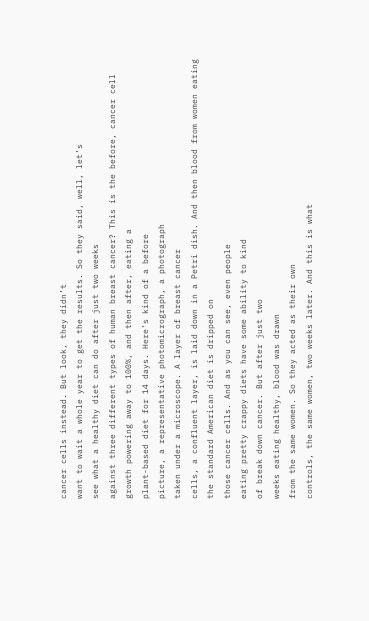cancer cells instead. But look, they didn’t
want to wait a whole year to get the results. So they said, well, let’s
see what a healthy diet can do after just two weeks
against three different types of human breast cancer? This is the before, cancer cell
growth powering away to 100%, and then after, eating a
plant-based diet for 14 days. Here’s kind of a before
picture, a representative photomicrograph, a photograph
taken under a microscope. A layer of breast cancer
cells, a confluent layer, is laid down in a Petri dish. And then blood from women eating
the standard American diet is dripped on
those cancer cells. And as you can see, even people
eating pretty crappy diets have some ability to kind
of break down cancer. But after just two
weeks eating healthy, blood was drawn
from the same women. So they acted as their own
controls, the same women, two weeks later. And this is what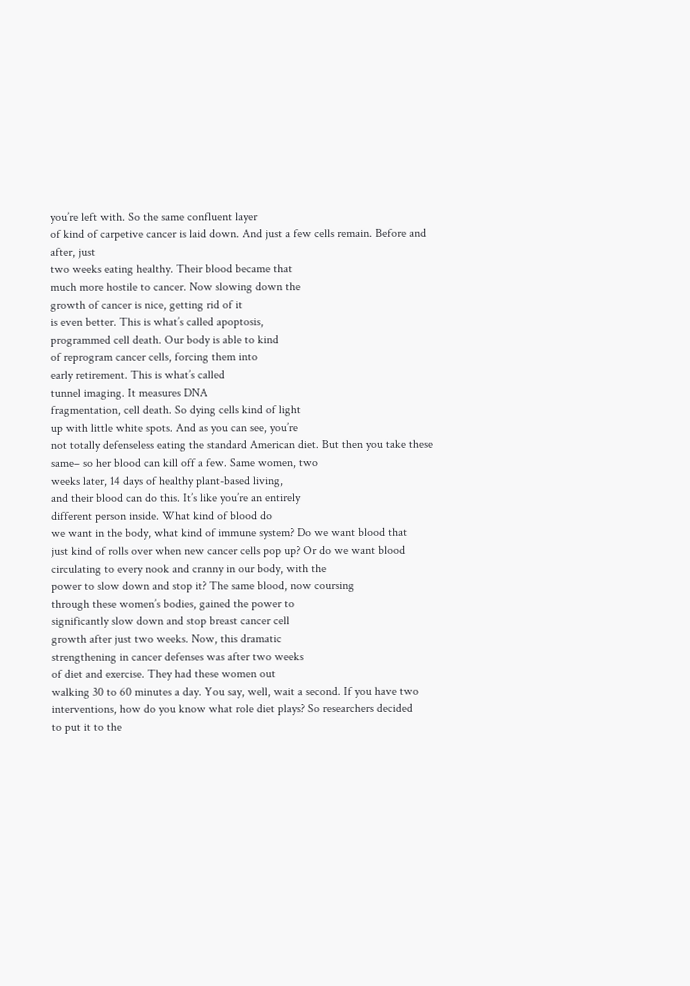you’re left with. So the same confluent layer
of kind of carpetive cancer is laid down. And just a few cells remain. Before and after, just
two weeks eating healthy. Their blood became that
much more hostile to cancer. Now slowing down the
growth of cancer is nice, getting rid of it
is even better. This is what’s called apoptosis,
programmed cell death. Our body is able to kind
of reprogram cancer cells, forcing them into
early retirement. This is what’s called
tunnel imaging. It measures DNA
fragmentation, cell death. So dying cells kind of light
up with little white spots. And as you can see, you’re
not totally defenseless eating the standard American diet. But then you take these
same– so her blood can kill off a few. Same women, two
weeks later, 14 days of healthy plant-based living,
and their blood can do this. It’s like you’re an entirely
different person inside. What kind of blood do
we want in the body, what kind of immune system? Do we want blood that
just kind of rolls over when new cancer cells pop up? Or do we want blood
circulating to every nook and cranny in our body, with the
power to slow down and stop it? The same blood, now coursing
through these women’s bodies, gained the power to
significantly slow down and stop breast cancer cell
growth after just two weeks. Now, this dramatic
strengthening in cancer defenses was after two weeks
of diet and exercise. They had these women out
walking 30 to 60 minutes a day. You say, well, wait a second. If you have two
interventions, how do you know what role diet plays? So researchers decided
to put it to the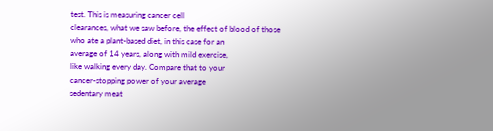test. This is measuring cancer cell
clearances, what we saw before, the effect of blood of those
who ate a plant-based diet, in this case for an
average of 14 years, along with mild exercise,
like walking every day. Compare that to your
cancer-stopping power of your average
sedentary meat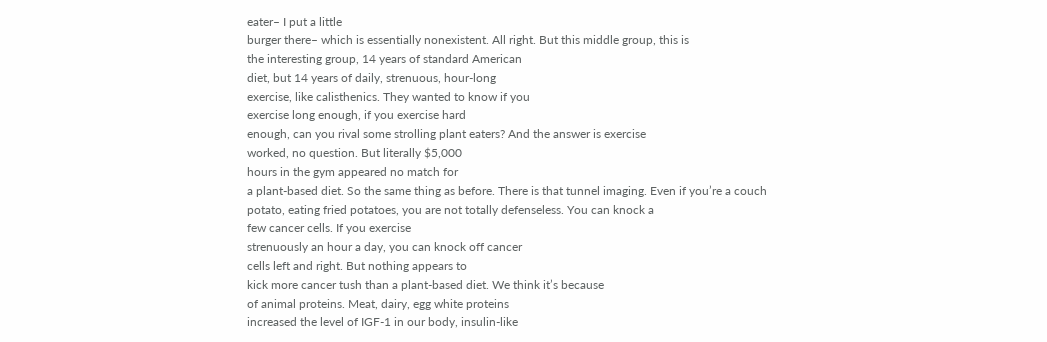eater– I put a little
burger there– which is essentially nonexistent. All right. But this middle group, this is
the interesting group, 14 years of standard American
diet, but 14 years of daily, strenuous, hour-long
exercise, like calisthenics. They wanted to know if you
exercise long enough, if you exercise hard
enough, can you rival some strolling plant eaters? And the answer is exercise
worked, no question. But literally $5,000
hours in the gym appeared no match for
a plant-based diet. So the same thing as before. There is that tunnel imaging. Even if you’re a couch
potato, eating fried potatoes, you are not totally defenseless. You can knock a
few cancer cells. If you exercise
strenuously an hour a day, you can knock off cancer
cells left and right. But nothing appears to
kick more cancer tush than a plant-based diet. We think it’s because
of animal proteins. Meat, dairy, egg white proteins
increased the level of IGF-1 in our body, insulin-like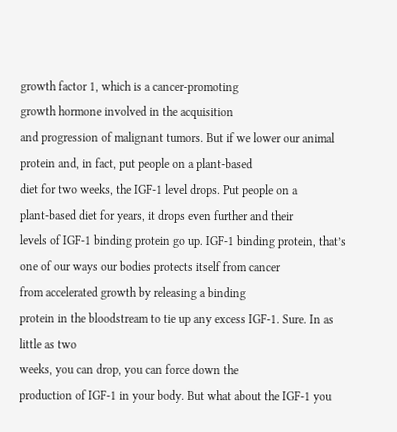growth factor 1, which is a cancer-promoting
growth hormone involved in the acquisition
and progression of malignant tumors. But if we lower our animal
protein and, in fact, put people on a plant-based
diet for two weeks, the IGF-1 level drops. Put people on a
plant-based diet for years, it drops even further and their
levels of IGF-1 binding protein go up. IGF-1 binding protein, that’s
one of our ways our bodies protects itself from cancer
from accelerated growth by releasing a binding
protein in the bloodstream to tie up any excess IGF-1. Sure. In as little as two
weeks, you can drop, you can force down the
production of IGF-1 in your body. But what about the IGF-1 you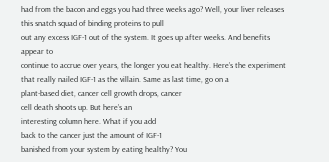had from the bacon and eggs you had three weeks ago? Well, your liver releases
this snatch squad of binding proteins to pull
out any excess IGF-1 out of the system. It goes up after weeks. And benefits appear to
continue to accrue over years, the longer you eat healthy. Here’s the experiment
that really nailed IGF-1 as the villain. Same as last time, go on a
plant-based diet, cancer cell growth drops, cancer
cell death shoots up. But here’s an
interesting column here. What if you add
back to the cancer just the amount of IGF-1
banished from your system by eating healthy? You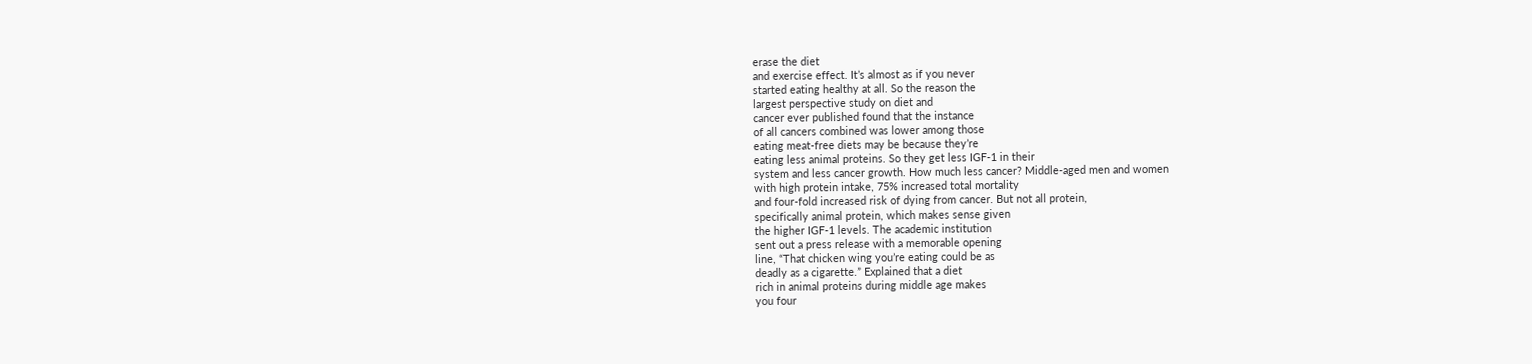erase the diet
and exercise effect. It’s almost as if you never
started eating healthy at all. So the reason the
largest perspective study on diet and
cancer ever published found that the instance
of all cancers combined was lower among those
eating meat-free diets may be because they’re
eating less animal proteins. So they get less IGF-1 in their
system and less cancer growth. How much less cancer? Middle-aged men and women
with high protein intake, 75% increased total mortality
and four-fold increased risk of dying from cancer. But not all protein,
specifically animal protein, which makes sense given
the higher IGF-1 levels. The academic institution
sent out a press release with a memorable opening
line, “That chicken wing you’re eating could be as
deadly as a cigarette.” Explained that a diet
rich in animal proteins during middle age makes
you four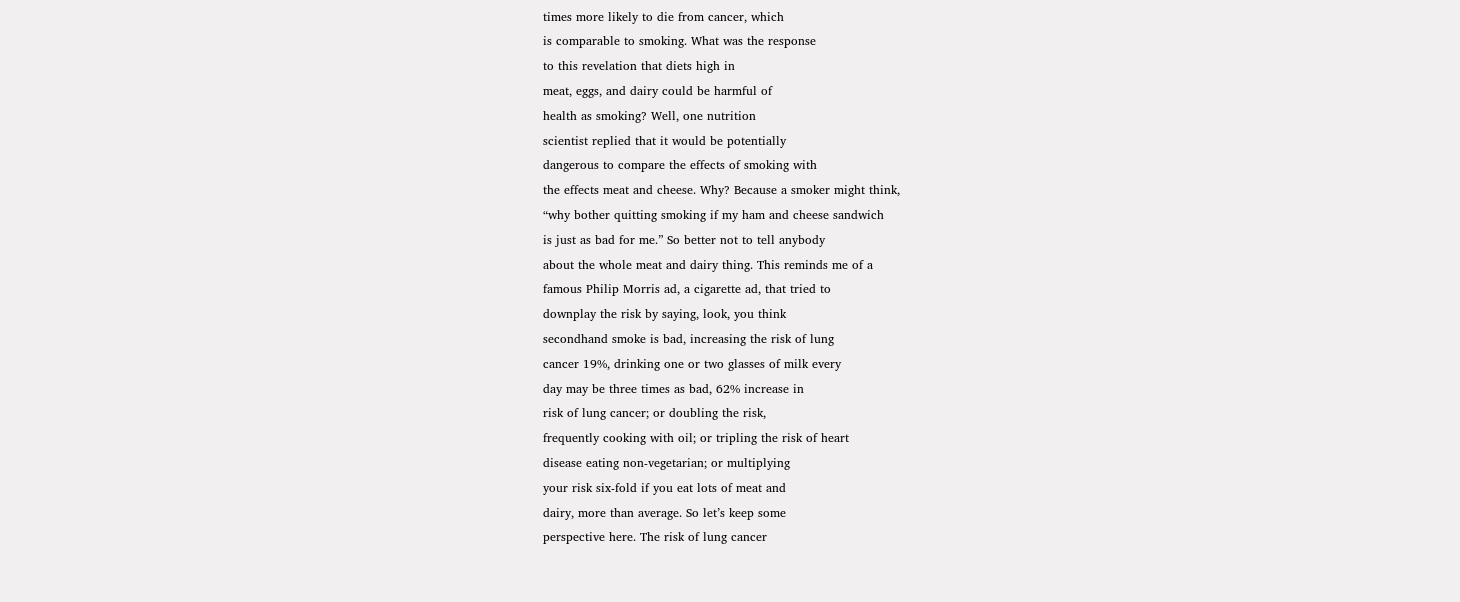times more likely to die from cancer, which
is comparable to smoking. What was the response
to this revelation that diets high in
meat, eggs, and dairy could be harmful of
health as smoking? Well, one nutrition
scientist replied that it would be potentially
dangerous to compare the effects of smoking with
the effects meat and cheese. Why? Because a smoker might think,
“why bother quitting smoking if my ham and cheese sandwich
is just as bad for me.” So better not to tell anybody
about the whole meat and dairy thing. This reminds me of a
famous Philip Morris ad, a cigarette ad, that tried to
downplay the risk by saying, look, you think
secondhand smoke is bad, increasing the risk of lung
cancer 19%, drinking one or two glasses of milk every
day may be three times as bad, 62% increase in
risk of lung cancer; or doubling the risk,
frequently cooking with oil; or tripling the risk of heart
disease eating non-vegetarian; or multiplying
your risk six-fold if you eat lots of meat and
dairy, more than average. So let’s keep some
perspective here. The risk of lung cancer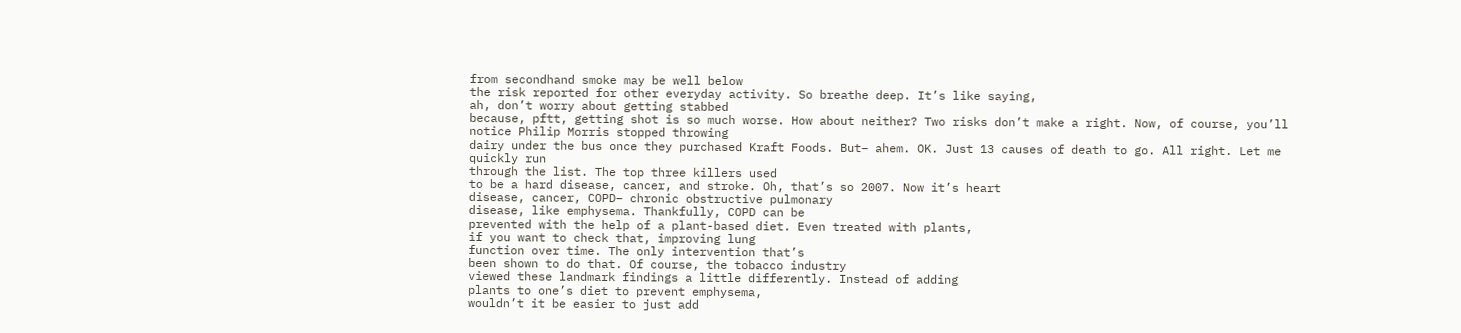from secondhand smoke may be well below
the risk reported for other everyday activity. So breathe deep. It’s like saying,
ah, don’t worry about getting stabbed
because, pftt, getting shot is so much worse. How about neither? Two risks don’t make a right. Now, of course, you’ll
notice Philip Morris stopped throwing
dairy under the bus once they purchased Kraft Foods. But– ahem. OK. Just 13 causes of death to go. All right. Let me quickly run
through the list. The top three killers used
to be a hard disease, cancer, and stroke. Oh, that’s so 2007. Now it’s heart
disease, cancer, COPD– chronic obstructive pulmonary
disease, like emphysema. Thankfully, COPD can be
prevented with the help of a plant-based diet. Even treated with plants,
if you want to check that, improving lung
function over time. The only intervention that’s
been shown to do that. Of course, the tobacco industry
viewed these landmark findings a little differently. Instead of adding
plants to one’s diet to prevent emphysema,
wouldn’t it be easier to just add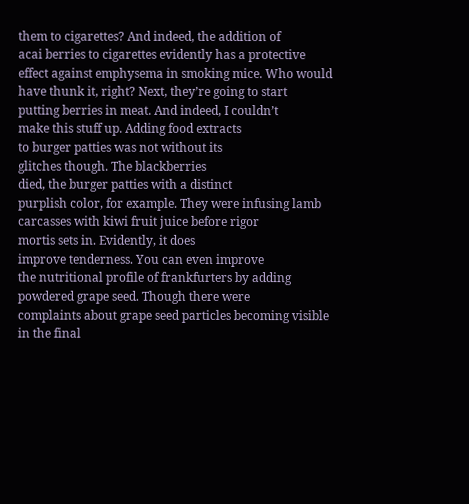them to cigarettes? And indeed, the addition of
acai berries to cigarettes evidently has a protective
effect against emphysema in smoking mice. Who would have thunk it, right? Next, they’re going to start
putting berries in meat. And indeed, I couldn’t
make this stuff up. Adding food extracts
to burger patties was not without its
glitches though. The blackberries
died, the burger patties with a distinct
purplish color, for example. They were infusing lamb
carcasses with kiwi fruit juice before rigor
mortis sets in. Evidently, it does
improve tenderness. You can even improve
the nutritional profile of frankfurters by adding
powdered grape seed. Though there were
complaints about grape seed particles becoming visible
in the final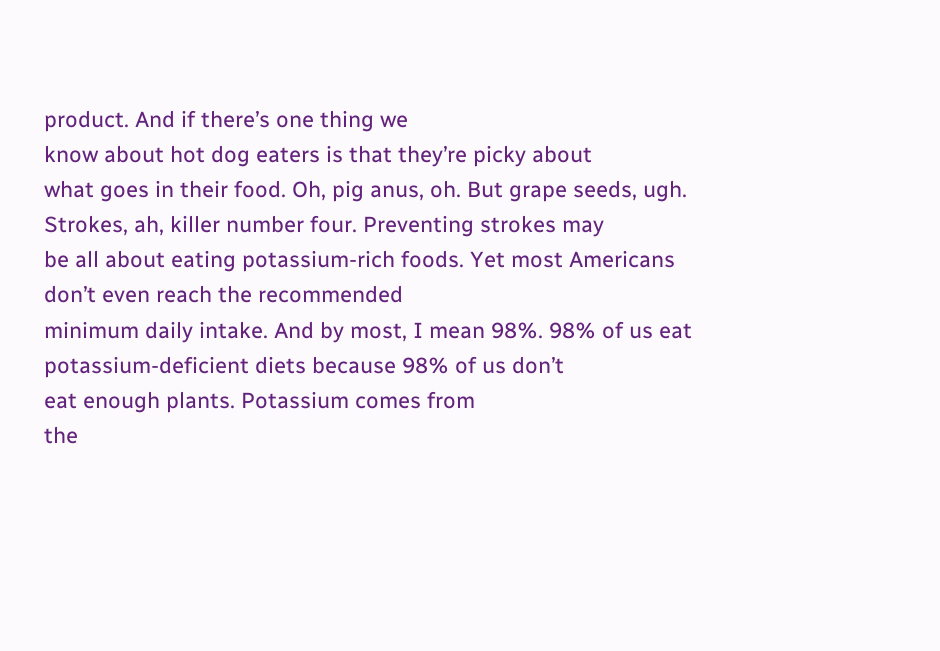product. And if there’s one thing we
know about hot dog eaters is that they’re picky about
what goes in their food. Oh, pig anus, oh. But grape seeds, ugh. Strokes, ah, killer number four. Preventing strokes may
be all about eating potassium-rich foods. Yet most Americans
don’t even reach the recommended
minimum daily intake. And by most, I mean 98%. 98% of us eat
potassium-deficient diets because 98% of us don’t
eat enough plants. Potassium comes from
the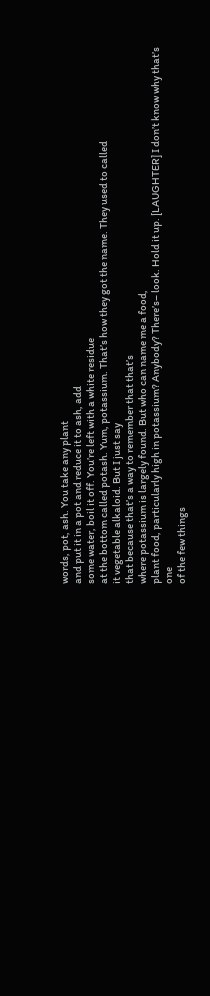words, pot, ash. You take any plant
and put it in a pot and reduce it to ash, add
some water, boil it off. You’re left with a white residue
at the bottom called potash. Yum, potassium. That’s how they got the name. They used to called
it vegetable alkaloid. But I just say
that because that’s a way to remember that that’s
where potassium is largely found. But who can name me a food,
plant food, particularly high in potassium? Anybody? There’s– look. Hold it up. [LAUGHTER] I don’t know why that’s one
of the few things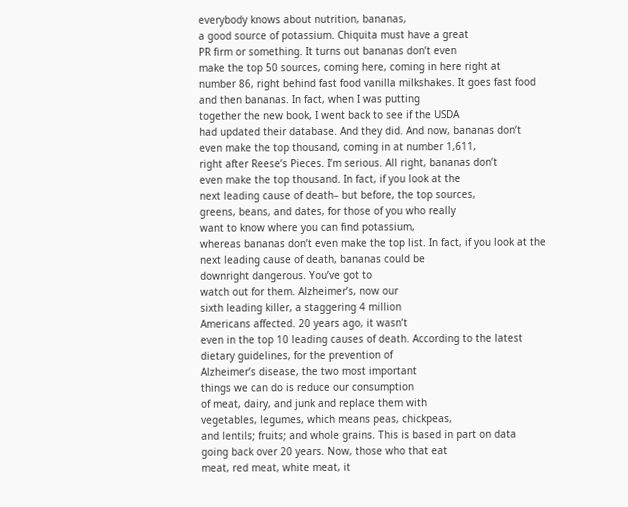everybody knows about nutrition, bananas,
a good source of potassium. Chiquita must have a great
PR firm or something. It turns out bananas don’t even
make the top 50 sources, coming here, coming in here right at
number 86, right behind fast food vanilla milkshakes. It goes fast food
and then bananas. In fact, when I was putting
together the new book, I went back to see if the USDA
had updated their database. And they did. And now, bananas don’t
even make the top thousand, coming in at number 1,611,
right after Reese’s Pieces. I’m serious. All right, bananas don’t
even make the top thousand. In fact, if you look at the
next leading cause of death– but before, the top sources,
greens, beans, and dates, for those of you who really
want to know where you can find potassium,
whereas bananas don’t even make the top list. In fact, if you look at the
next leading cause of death, bananas could be
downright dangerous. You’ve got to
watch out for them. Alzheimer’s, now our
sixth leading killer, a staggering 4 million
Americans affected. 20 years ago, it wasn’t
even in the top 10 leading causes of death. According to the latest
dietary guidelines, for the prevention of
Alzheimer’s disease, the two most important
things we can do is reduce our consumption
of meat, dairy, and junk and replace them with
vegetables, legumes, which means peas, chickpeas,
and lentils; fruits; and whole grains. This is based in part on data
going back over 20 years. Now, those who that eat
meat, red meat, white meat, it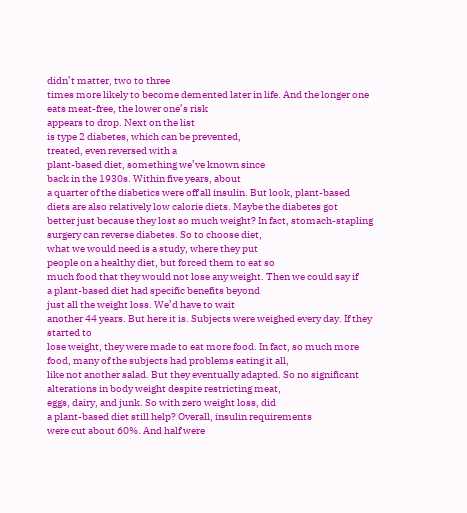didn’t matter, two to three
times more likely to become demented later in life. And the longer one
eats meat-free, the lower one’s risk
appears to drop. Next on the list
is type 2 diabetes, which can be prevented,
treated, even reversed with a
plant-based diet, something we’ve known since
back in the 1930s. Within five years, about
a quarter of the diabetics were off all insulin. But look, plant-based
diets are also relatively low calorie diets. Maybe the diabetes got
better just because they lost so much weight? In fact, stomach-stapling
surgery can reverse diabetes. So to choose diet,
what we would need is a study, where they put
people on a healthy diet, but forced them to eat so
much food that they would not lose any weight. Then we could say if
a plant-based diet had specific benefits beyond
just all the weight loss. We’d have to wait
another 44 years. But here it is. Subjects were weighed every day. If they started to
lose weight, they were made to eat more food. In fact, so much more
food, many of the subjects had problems eating it all,
like not another salad. But they eventually adapted. So no significant
alterations in body weight despite restricting meat,
eggs, dairy, and junk. So with zero weight loss, did
a plant-based diet still help? Overall, insulin requirements
were cut about 60%. And half were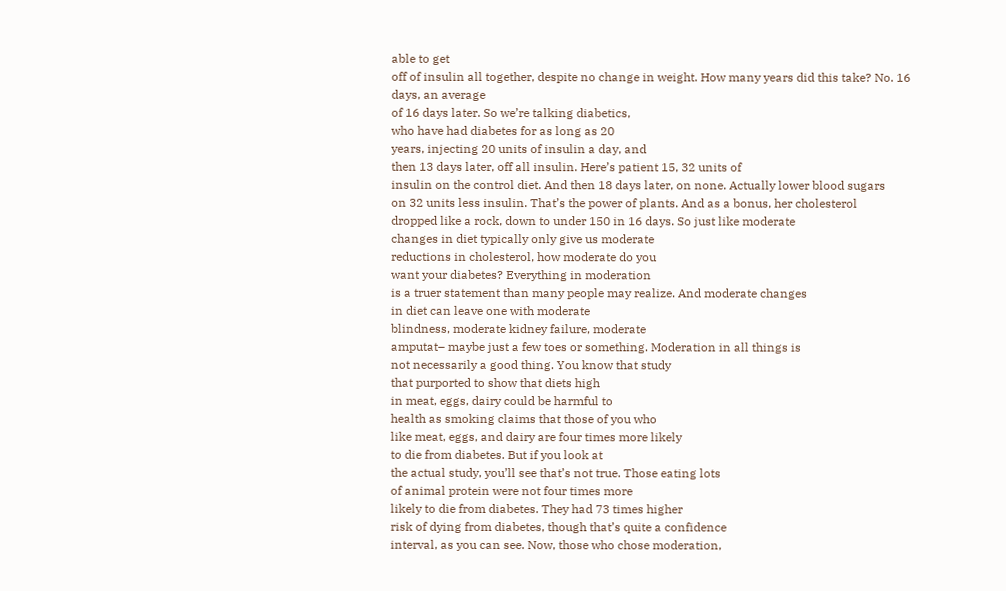able to get
off of insulin all together, despite no change in weight. How many years did this take? No. 16 days, an average
of 16 days later. So we’re talking diabetics,
who have had diabetes for as long as 20
years, injecting 20 units of insulin a day, and
then 13 days later, off all insulin. Here’s patient 15, 32 units of
insulin on the control diet. And then 18 days later, on none. Actually lower blood sugars
on 32 units less insulin. That’s the power of plants. And as a bonus, her cholesterol
dropped like a rock, down to under 150 in 16 days. So just like moderate
changes in diet typically only give us moderate
reductions in cholesterol, how moderate do you
want your diabetes? Everything in moderation
is a truer statement than many people may realize. And moderate changes
in diet can leave one with moderate
blindness, moderate kidney failure, moderate
amputat– maybe just a few toes or something. Moderation in all things is
not necessarily a good thing. You know that study
that purported to show that diets high
in meat, eggs, dairy could be harmful to
health as smoking claims that those of you who
like meat, eggs, and dairy are four times more likely
to die from diabetes. But if you look at
the actual study, you’ll see that’s not true. Those eating lots
of animal protein were not four times more
likely to die from diabetes. They had 73 times higher
risk of dying from diabetes, though that’s quite a confidence
interval, as you can see. Now, those who chose moderation,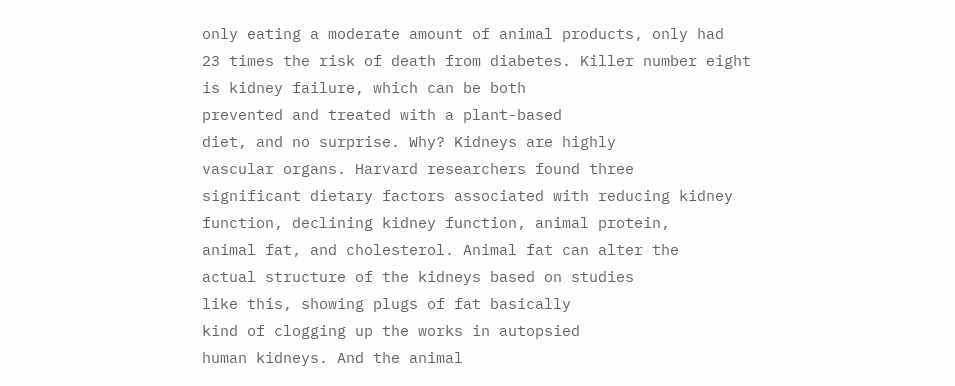only eating a moderate amount of animal products, only had
23 times the risk of death from diabetes. Killer number eight
is kidney failure, which can be both
prevented and treated with a plant-based
diet, and no surprise. Why? Kidneys are highly
vascular organs. Harvard researchers found three
significant dietary factors associated with reducing kidney
function, declining kidney function, animal protein,
animal fat, and cholesterol. Animal fat can alter the
actual structure of the kidneys based on studies
like this, showing plugs of fat basically
kind of clogging up the works in autopsied
human kidneys. And the animal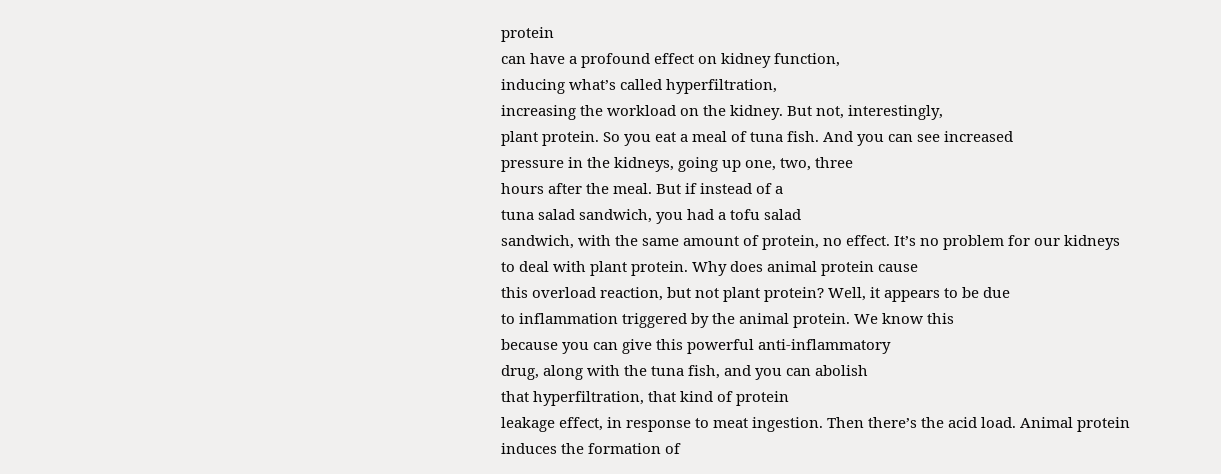protein
can have a profound effect on kidney function,
inducing what’s called hyperfiltration,
increasing the workload on the kidney. But not, interestingly,
plant protein. So you eat a meal of tuna fish. And you can see increased
pressure in the kidneys, going up one, two, three
hours after the meal. But if instead of a
tuna salad sandwich, you had a tofu salad
sandwich, with the same amount of protein, no effect. It’s no problem for our kidneys
to deal with plant protein. Why does animal protein cause
this overload reaction, but not plant protein? Well, it appears to be due
to inflammation triggered by the animal protein. We know this
because you can give this powerful anti-inflammatory
drug, along with the tuna fish, and you can abolish
that hyperfiltration, that kind of protein
leakage effect, in response to meat ingestion. Then there’s the acid load. Animal protein
induces the formation of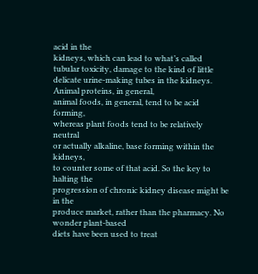acid in the
kidneys, which can lead to what’s called
tubular toxicity, damage to the kind of little
delicate urine-making tubes in the kidneys. Animal proteins, in general,
animal foods, in general, tend to be acid forming,
whereas plant foods tend to be relatively neutral
or actually alkaline, base forming within the kidneys,
to counter some of that acid. So the key to halting the
progression of chronic kidney disease might be in the
produce market, rather than the pharmacy. No wonder plant-based
diets have been used to treat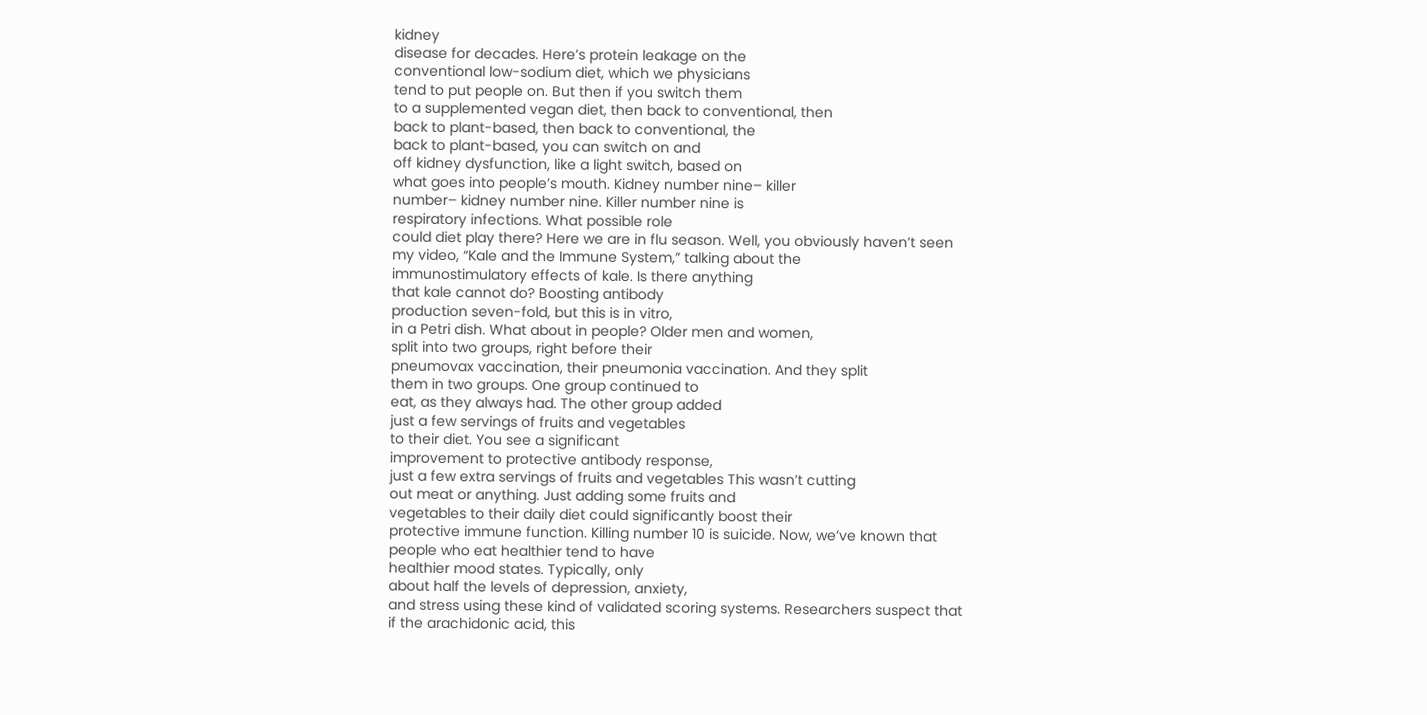kidney
disease for decades. Here’s protein leakage on the
conventional low-sodium diet, which we physicians
tend to put people on. But then if you switch them
to a supplemented vegan diet, then back to conventional, then
back to plant-based, then back to conventional, the
back to plant-based, you can switch on and
off kidney dysfunction, like a light switch, based on
what goes into people’s mouth. Kidney number nine– killer
number– kidney number nine. Killer number nine is
respiratory infections. What possible role
could diet play there? Here we are in flu season. Well, you obviously haven’t seen
my video, “Kale and the Immune System,” talking about the
immunostimulatory effects of kale. Is there anything
that kale cannot do? Boosting antibody
production seven-fold, but this is in vitro,
in a Petri dish. What about in people? Older men and women,
split into two groups, right before their
pneumovax vaccination, their pneumonia vaccination. And they split
them in two groups. One group continued to
eat, as they always had. The other group added
just a few servings of fruits and vegetables
to their diet. You see a significant
improvement to protective antibody response,
just a few extra servings of fruits and vegetables This wasn’t cutting
out meat or anything. Just adding some fruits and
vegetables to their daily diet could significantly boost their
protective immune function. Killing number 10 is suicide. Now, we’ve known that
people who eat healthier tend to have
healthier mood states. Typically, only
about half the levels of depression, anxiety,
and stress using these kind of validated scoring systems. Researchers suspect that
if the arachidonic acid, this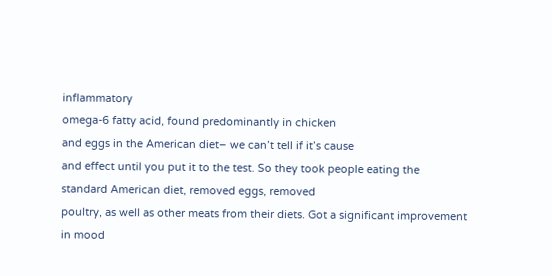inflammatory
omega-6 fatty acid, found predominantly in chicken
and eggs in the American diet– we can’t tell if it’s cause
and effect until you put it to the test. So they took people eating the
standard American diet, removed eggs, removed
poultry, as well as other meats from their diets. Got a significant improvement
in mood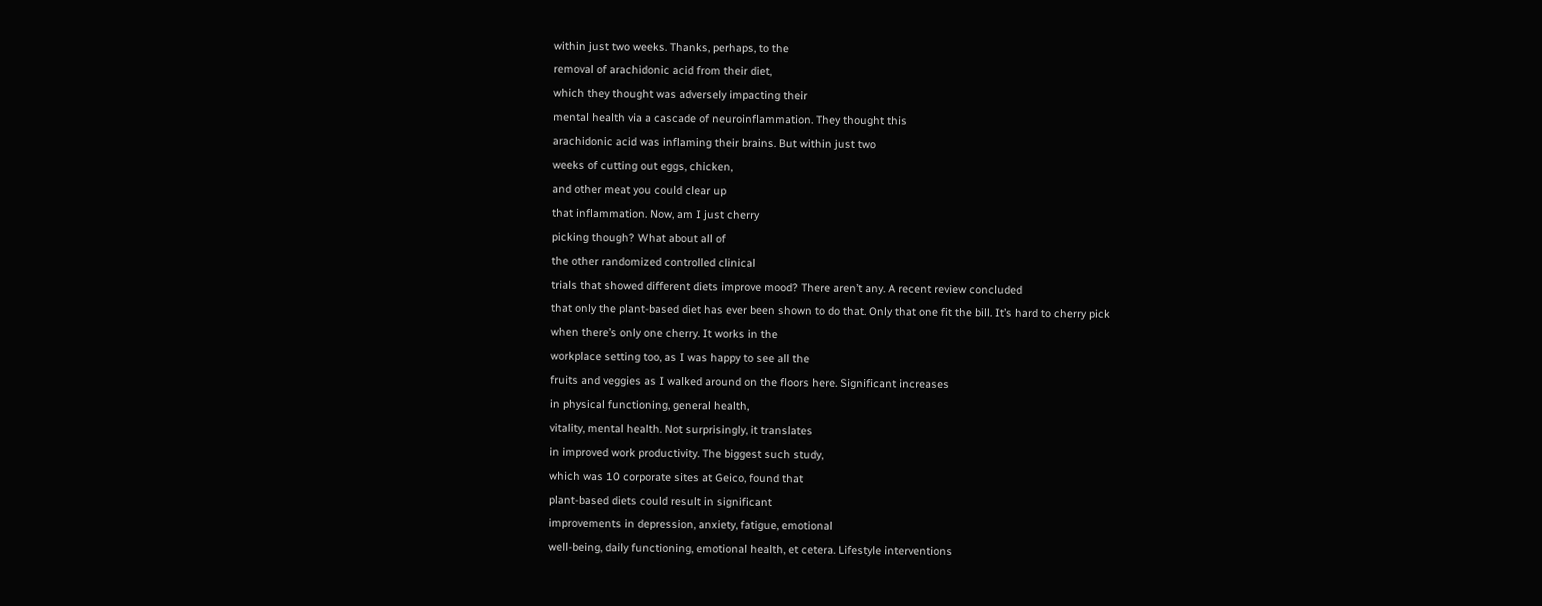within just two weeks. Thanks, perhaps, to the
removal of arachidonic acid from their diet,
which they thought was adversely impacting their
mental health via a cascade of neuroinflammation. They thought this
arachidonic acid was inflaming their brains. But within just two
weeks of cutting out eggs, chicken,
and other meat you could clear up
that inflammation. Now, am I just cherry
picking though? What about all of
the other randomized controlled clinical
trials that showed different diets improve mood? There aren’t any. A recent review concluded
that only the plant-based diet has ever been shown to do that. Only that one fit the bill. It’s hard to cherry pick
when there’s only one cherry. It works in the
workplace setting too, as I was happy to see all the
fruits and veggies as I walked around on the floors here. Significant increases
in physical functioning, general health,
vitality, mental health. Not surprisingly, it translates
in improved work productivity. The biggest such study,
which was 10 corporate sites at Geico, found that
plant-based diets could result in significant
improvements in depression, anxiety, fatigue, emotional
well-being, daily functioning, emotional health, et cetera. Lifestyle interventions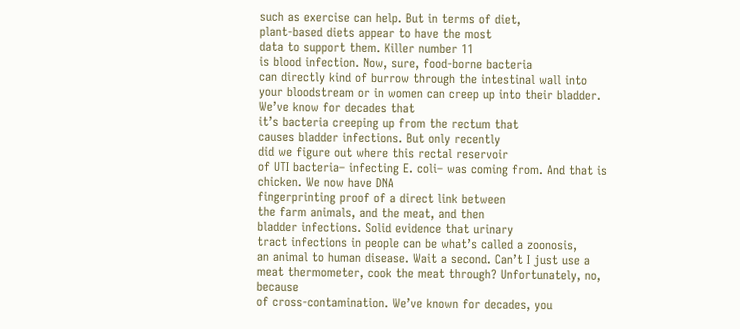such as exercise can help. But in terms of diet,
plant-based diets appear to have the most
data to support them. Killer number 11
is blood infection. Now, sure, food-borne bacteria
can directly kind of burrow through the intestinal wall into
your bloodstream or in women can creep up into their bladder. We’ve know for decades that
it’s bacteria creeping up from the rectum that
causes bladder infections. But only recently
did we figure out where this rectal reservoir
of UTI bacteria– infecting E. coli– was coming from. And that is chicken. We now have DNA
fingerprinting proof of a direct link between
the farm animals, and the meat, and then
bladder infections. Solid evidence that urinary
tract infections in people can be what’s called a zoonosis,
an animal to human disease. Wait a second. Can’t I just use a
meat thermometer, cook the meat through? Unfortunately, no, because
of cross-contamination. We’ve known for decades, you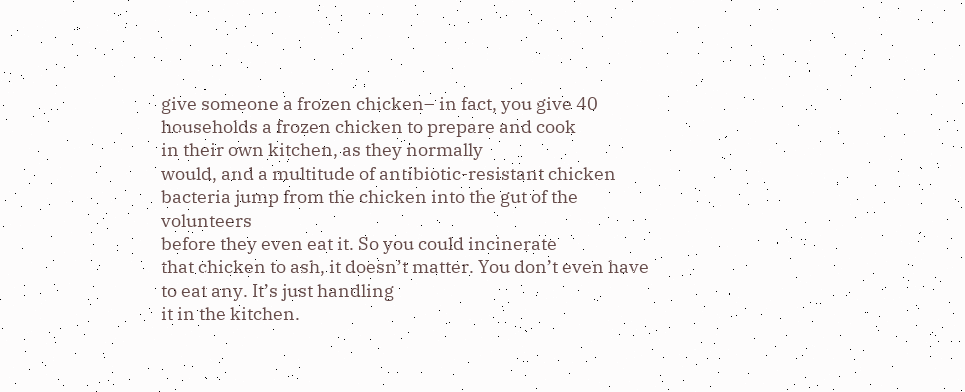give someone a frozen chicken– in fact, you give 40
households a frozen chicken to prepare and cook
in their own kitchen, as they normally
would, and a multitude of antibiotic-resistant chicken
bacteria jump from the chicken into the gut of the volunteers
before they even eat it. So you could incinerate
that chicken to ash, it doesn’t matter. You don’t even have to eat any. It’s just handling
it in the kitchen.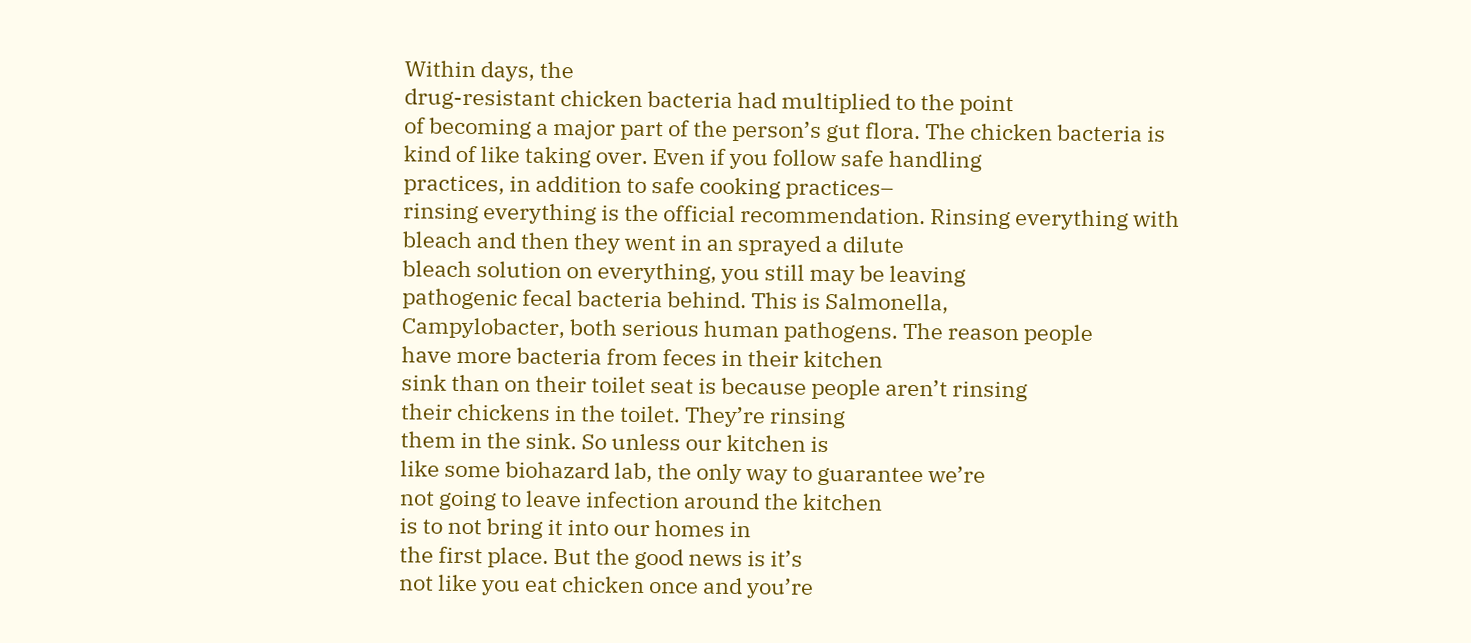Within days, the
drug-resistant chicken bacteria had multiplied to the point
of becoming a major part of the person’s gut flora. The chicken bacteria is
kind of like taking over. Even if you follow safe handling
practices, in addition to safe cooking practices–
rinsing everything is the official recommendation. Rinsing everything with
bleach and then they went in an sprayed a dilute
bleach solution on everything, you still may be leaving
pathogenic fecal bacteria behind. This is Salmonella,
Campylobacter, both serious human pathogens. The reason people
have more bacteria from feces in their kitchen
sink than on their toilet seat is because people aren’t rinsing
their chickens in the toilet. They’re rinsing
them in the sink. So unless our kitchen is
like some biohazard lab, the only way to guarantee we’re
not going to leave infection around the kitchen
is to not bring it into our homes in
the first place. But the good news is it’s
not like you eat chicken once and you’re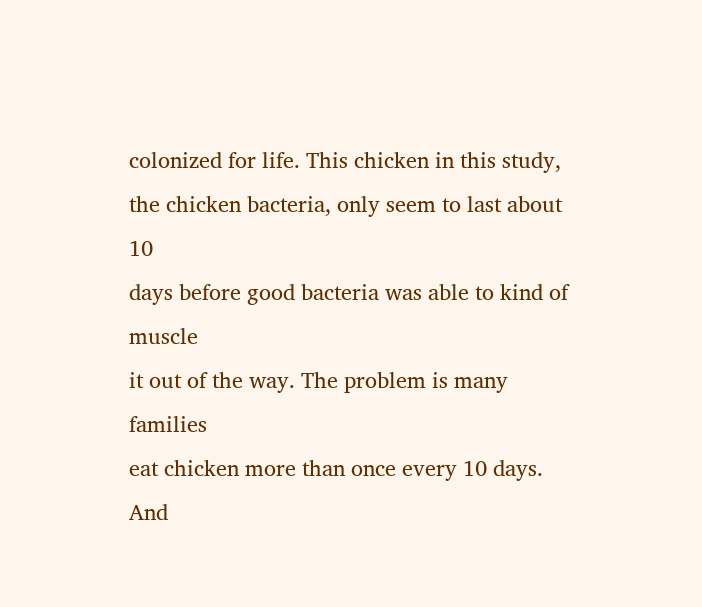colonized for life. This chicken in this study,
the chicken bacteria, only seem to last about 10
days before good bacteria was able to kind of muscle
it out of the way. The problem is many families
eat chicken more than once every 10 days. And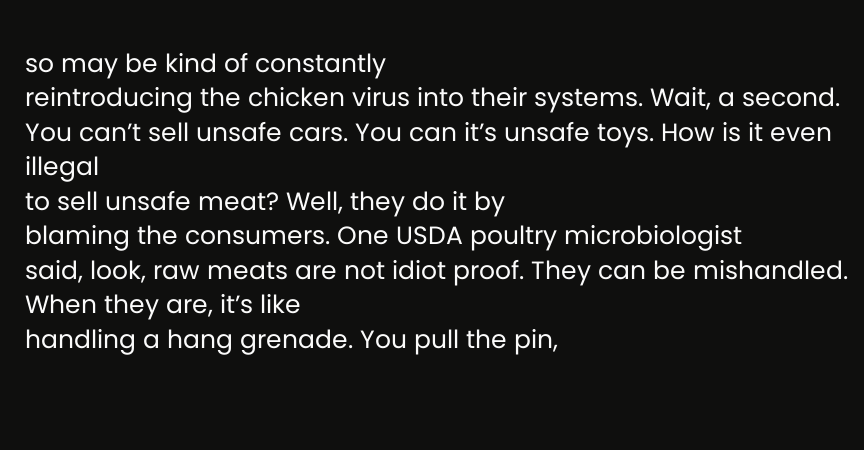so may be kind of constantly
reintroducing the chicken virus into their systems. Wait, a second. You can’t sell unsafe cars. You can it’s unsafe toys. How is it even illegal
to sell unsafe meat? Well, they do it by
blaming the consumers. One USDA poultry microbiologist
said, look, raw meats are not idiot proof. They can be mishandled. When they are, it’s like
handling a hang grenade. You pull the pin,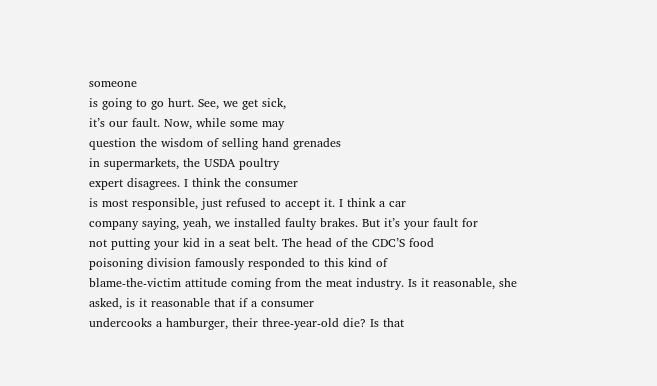someone
is going to go hurt. See, we get sick,
it’s our fault. Now, while some may
question the wisdom of selling hand grenades
in supermarkets, the USDA poultry
expert disagrees. I think the consumer
is most responsible, just refused to accept it. I think a car
company saying, yeah, we installed faulty brakes. But it’s your fault for
not putting your kid in a seat belt. The head of the CDC’S food
poisoning division famously responded to this kind of
blame-the-victim attitude coming from the meat industry. Is it reasonable, she
asked, is it reasonable that if a consumer
undercooks a hamburger, their three-year-old die? Is that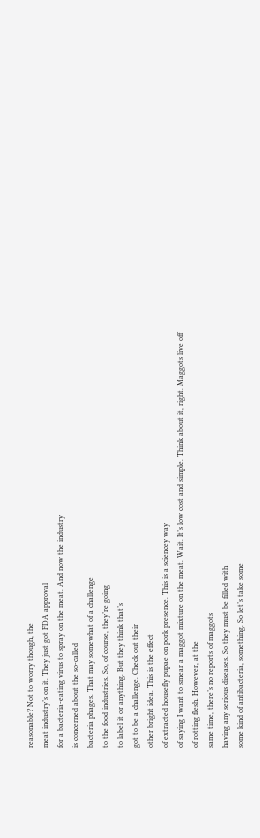reasonable? Not to worry though, the
meat industry’s on it. They just got FDA approval
for a bacteria-eating virus to spray on the meat. And now the industry
is concerned about the so-called
bacteria phages. That may somewhat of a challenge
to the food industries. So, of course, they’re going
to label it or anything. But they think that’s
got to be a challenge. Check out their
other bright idea. This is the effect
of extracted housefly pupae on pork presence. This is a sciencey way
of saying I want to smear a maggot mixture on the meat. Wait. It’s low cost and simple. Think about it, right. Maggots live off
of rotting flesh. However, at the
same time, there’s no reports of maggots
having any serious diseases. So they must be filled with
some kind of antibacteria, something. So let’s take some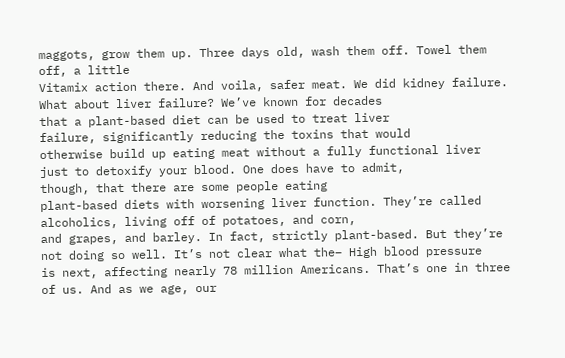maggots, grow them up. Three days old, wash them off. Towel them off, a little
Vitamix action there. And voila, safer meat. We did kidney failure. What about liver failure? We’ve known for decades
that a plant-based diet can be used to treat liver
failure, significantly reducing the toxins that would
otherwise build up eating meat without a fully functional liver
just to detoxify your blood. One does have to admit,
though, that there are some people eating
plant-based diets with worsening liver function. They’re called
alcoholics, living off of potatoes, and corn,
and grapes, and barley. In fact, strictly plant-based. But they’re not doing so well. It’s not clear what the– High blood pressure
is next, affecting nearly 78 million Americans. That’s one in three of us. And as we age, our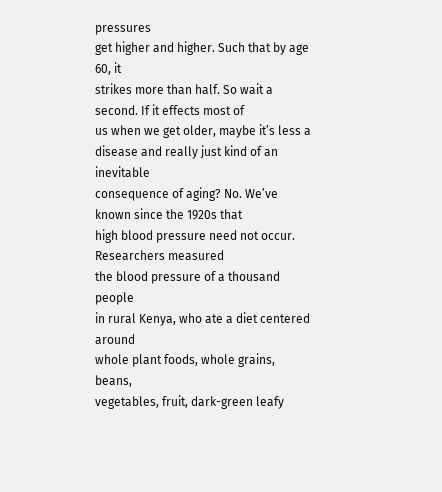pressures
get higher and higher. Such that by age 60, it
strikes more than half. So wait a second. If it effects most of
us when we get older, maybe it’s less a
disease and really just kind of an inevitable
consequence of aging? No. We’ve known since the 1920s that
high blood pressure need not occur. Researchers measured
the blood pressure of a thousand people
in rural Kenya, who ate a diet centered around
whole plant foods, whole grains, beans,
vegetables, fruit, dark-green leafy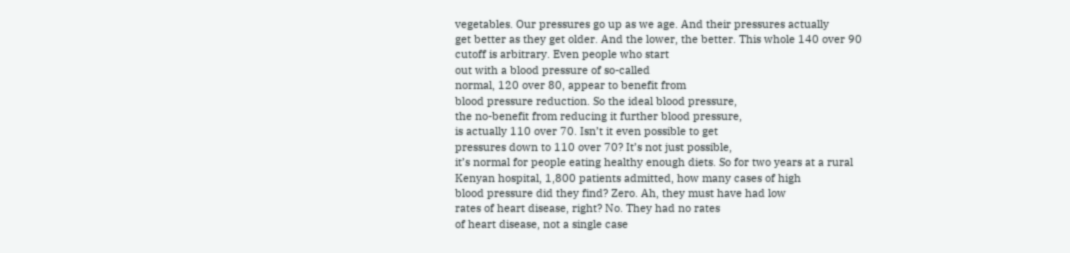vegetables. Our pressures go up as we age. And their pressures actually
get better as they get older. And the lower, the better. This whole 140 over 90
cutoff is arbitrary. Even people who start
out with a blood pressure of so-called
normal, 120 over 80, appear to benefit from
blood pressure reduction. So the ideal blood pressure,
the no-benefit from reducing it further blood pressure,
is actually 110 over 70. Isn’t it even possible to get
pressures down to 110 over 70? It’s not just possible,
it’s normal for people eating healthy enough diets. So for two years at a rural
Kenyan hospital, 1,800 patients admitted, how many cases of high
blood pressure did they find? Zero. Ah, they must have had low
rates of heart disease, right? No. They had no rates
of heart disease, not a single case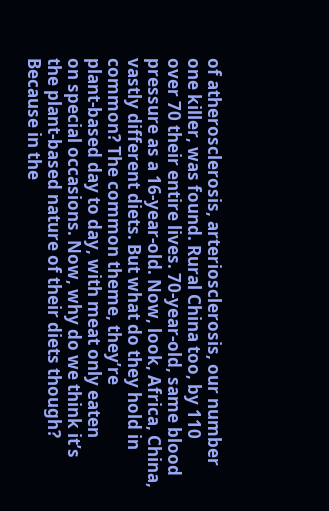of atherosclerosis, arteriosclerosis, our number
one killer, was found. Rural China too, by 110
over 70 their entire lives. 70-year-old, same blood
pressure as a 16-year-old. Now, look, Africa, China,
vastly different diets. But what do they hold in common? The common theme, they’re
plant-based day to day, with meat only eaten
on special occasions. Now, why do we think it’s
the plant-based nature of their diets though? Because in the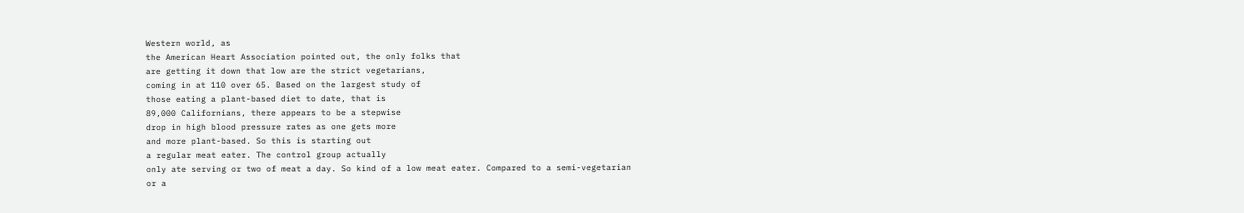Western world, as
the American Heart Association pointed out, the only folks that
are getting it down that low are the strict vegetarians,
coming in at 110 over 65. Based on the largest study of
those eating a plant-based diet to date, that is
89,000 Californians, there appears to be a stepwise
drop in high blood pressure rates as one gets more
and more plant-based. So this is starting out
a regular meat eater. The control group actually
only ate serving or two of meat a day. So kind of a low meat eater. Compared to a semi-vegetarian
or a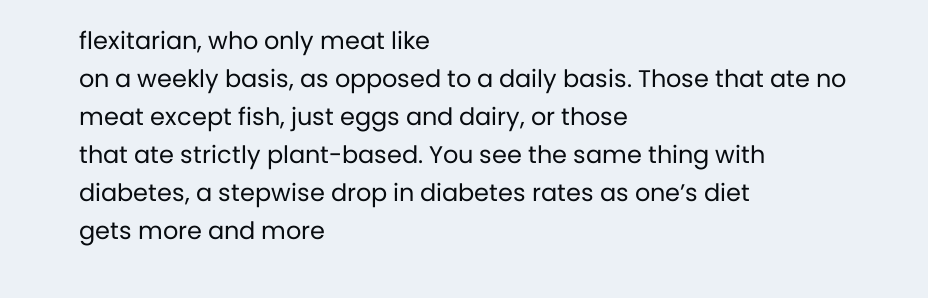flexitarian, who only meat like
on a weekly basis, as opposed to a daily basis. Those that ate no
meat except fish, just eggs and dairy, or those
that ate strictly plant-based. You see the same thing with
diabetes, a stepwise drop in diabetes rates as one’s diet
gets more and more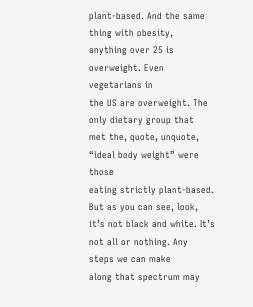plant-based. And the same thing with obesity,
anything over 25 is overweight. Even vegetarians in
the US are overweight. The only dietary group that
met the, quote, unquote, “ideal body weight” were those
eating strictly plant-based. But as you can see, look,
it’s not black and white. It’s not all or nothing. Any steps we can make
along that spectrum may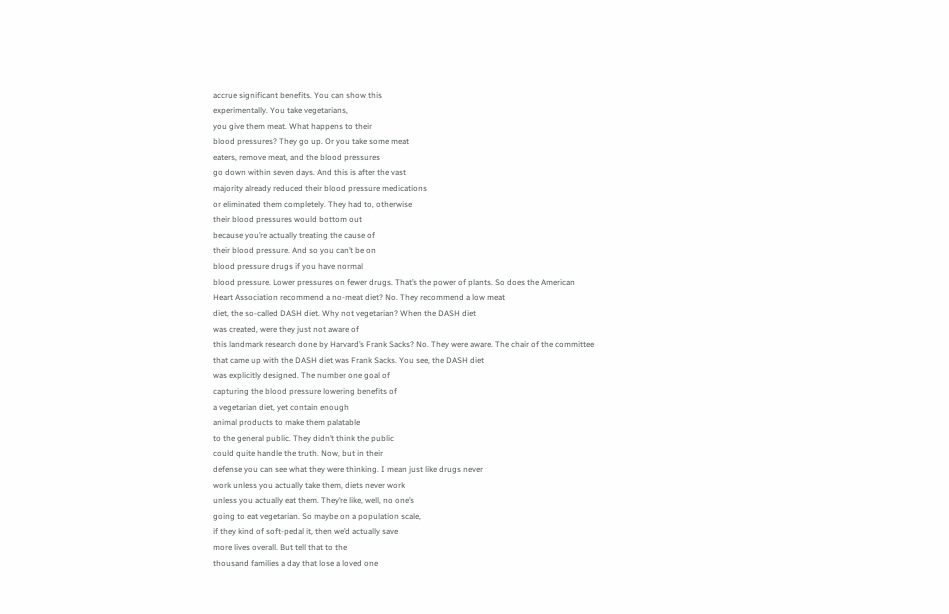accrue significant benefits. You can show this
experimentally. You take vegetarians,
you give them meat. What happens to their
blood pressures? They go up. Or you take some meat
eaters, remove meat, and the blood pressures
go down within seven days. And this is after the vast
majority already reduced their blood pressure medications
or eliminated them completely. They had to, otherwise
their blood pressures would bottom out
because you’re actually treating the cause of
their blood pressure. And so you can’t be on
blood pressure drugs if you have normal
blood pressure. Lower pressures on fewer drugs. That’s the power of plants. So does the American
Heart Association recommend a no-meat diet? No. They recommend a low meat
diet, the so-called DASH diet. Why not vegetarian? When the DASH diet
was created, were they just not aware of
this landmark research done by Harvard’s Frank Sacks? No. They were aware. The chair of the committee
that came up with the DASH diet was Frank Sacks. You see, the DASH diet
was explicitly designed. The number one goal of
capturing the blood pressure lowering benefits of
a vegetarian diet, yet contain enough
animal products to make them palatable
to the general public. They didn’t think the public
could quite handle the truth. Now, but in their
defense you can see what they were thinking. I mean just like drugs never
work unless you actually take them, diets never work
unless you actually eat them. They’re like, well, no one’s
going to eat vegetarian. So maybe on a population scale,
if they kind of soft-pedal it, then we’d actually save
more lives overall. But tell that to the
thousand families a day that lose a loved one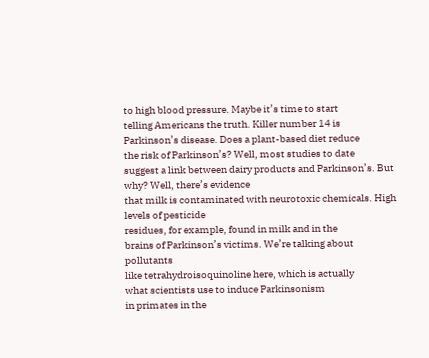to high blood pressure. Maybe it’s time to start
telling Americans the truth. Killer number 14 is
Parkinson’s disease. Does a plant-based diet reduce
the risk of Parkinson’s? Well, most studies to date
suggest a link between dairy products and Parkinson’s. But why? Well, there’s evidence
that milk is contaminated with neurotoxic chemicals. High levels of pesticide
residues, for example, found in milk and in the
brains of Parkinson’s victims. We’re talking about pollutants
like tetrahydroisoquinoline here, which is actually
what scientists use to induce Parkinsonism
in primates in the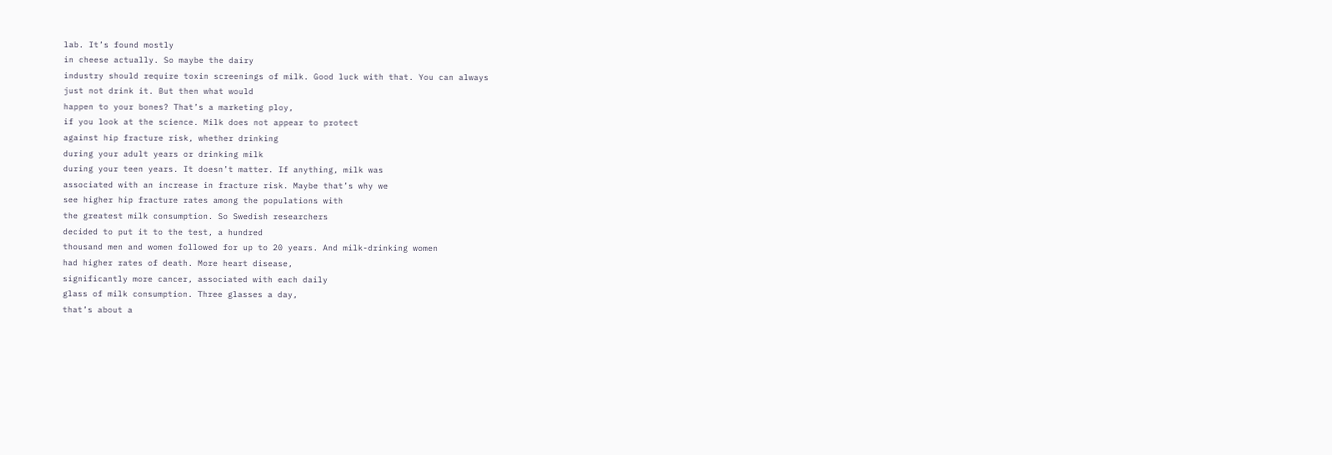lab. It’s found mostly
in cheese actually. So maybe the dairy
industry should require toxin screenings of milk. Good luck with that. You can always
just not drink it. But then what would
happen to your bones? That’s a marketing ploy,
if you look at the science. Milk does not appear to protect
against hip fracture risk, whether drinking
during your adult years or drinking milk
during your teen years. It doesn’t matter. If anything, milk was
associated with an increase in fracture risk. Maybe that’s why we
see higher hip fracture rates among the populations with
the greatest milk consumption. So Swedish researchers
decided to put it to the test, a hundred
thousand men and women followed for up to 20 years. And milk-drinking women
had higher rates of death. More heart disease,
significantly more cancer, associated with each daily
glass of milk consumption. Three glasses a day,
that’s about a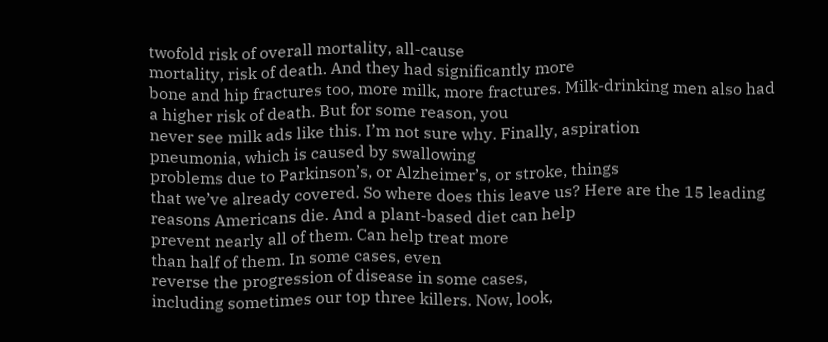twofold risk of overall mortality, all-cause
mortality, risk of death. And they had significantly more
bone and hip fractures too, more milk, more fractures. Milk-drinking men also had
a higher risk of death. But for some reason, you
never see milk ads like this. I’m not sure why. Finally, aspiration
pneumonia, which is caused by swallowing
problems due to Parkinson’s, or Alzheimer’s, or stroke, things
that we’ve already covered. So where does this leave us? Here are the 15 leading
reasons Americans die. And a plant-based diet can help
prevent nearly all of them. Can help treat more
than half of them. In some cases, even
reverse the progression of disease in some cases,
including sometimes our top three killers. Now, look,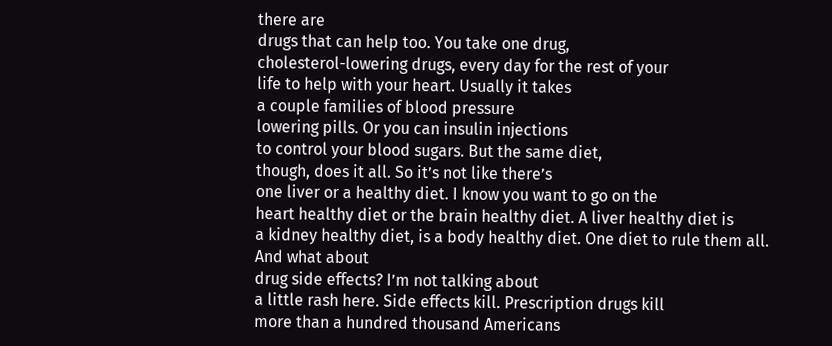there are
drugs that can help too. You take one drug,
cholesterol-lowering drugs, every day for the rest of your
life to help with your heart. Usually it takes
a couple families of blood pressure
lowering pills. Or you can insulin injections
to control your blood sugars. But the same diet,
though, does it all. So it’s not like there’s
one liver or a healthy diet. I know you want to go on the
heart healthy diet or the brain healthy diet. A liver healthy diet is
a kidney healthy diet, is a body healthy diet. One diet to rule them all. And what about
drug side effects? I’m not talking about
a little rash here. Side effects kill. Prescription drugs kill
more than a hundred thousand Americans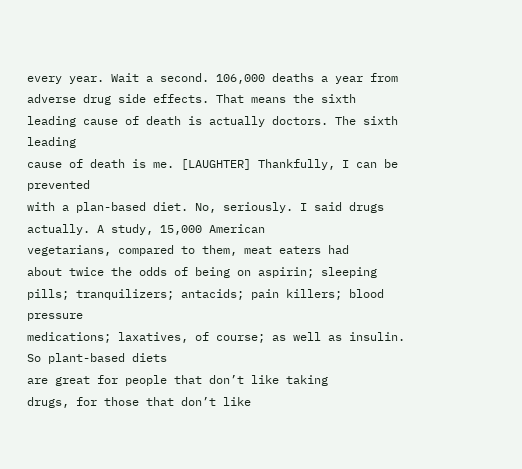every year. Wait a second. 106,000 deaths a year from
adverse drug side effects. That means the sixth
leading cause of death is actually doctors. The sixth leading
cause of death is me. [LAUGHTER] Thankfully, I can be prevented
with a plan-based diet. No, seriously. I said drugs actually. A study, 15,000 American
vegetarians, compared to them, meat eaters had
about twice the odds of being on aspirin; sleeping
pills; tranquilizers; antacids; pain killers; blood pressure
medications; laxatives, of course; as well as insulin. So plant-based diets
are great for people that don’t like taking
drugs, for those that don’t like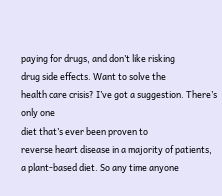paying for drugs, and don’t like risking
drug side effects. Want to solve the
health care crisis? I’ve got a suggestion. There’s only one
diet that’s ever been proven to
reverse heart disease in a majority of patients,
a plant-based diet. So any time anyone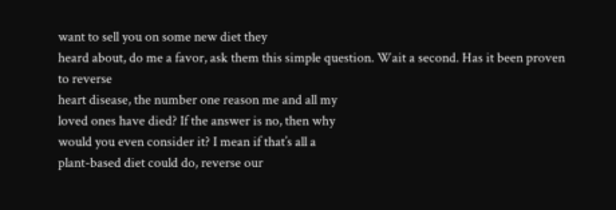want to sell you on some new diet they
heard about, do me a favor, ask them this simple question. Wait a second. Has it been proven to reverse
heart disease, the number one reason me and all my
loved ones have died? If the answer is no, then why
would you even consider it? I mean if that’s all a
plant-based diet could do, reverse our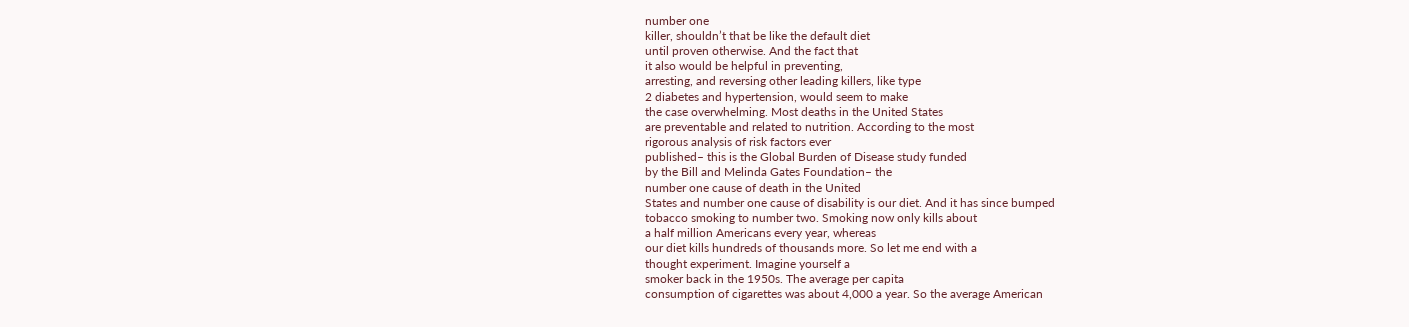number one
killer, shouldn’t that be like the default diet
until proven otherwise. And the fact that
it also would be helpful in preventing,
arresting, and reversing other leading killers, like type
2 diabetes and hypertension, would seem to make
the case overwhelming. Most deaths in the United States
are preventable and related to nutrition. According to the most
rigorous analysis of risk factors ever
published– this is the Global Burden of Disease study funded
by the Bill and Melinda Gates Foundation– the
number one cause of death in the United
States and number one cause of disability is our diet. And it has since bumped
tobacco smoking to number two. Smoking now only kills about
a half million Americans every year, whereas
our diet kills hundreds of thousands more. So let me end with a
thought experiment. Imagine yourself a
smoker back in the 1950s. The average per capita
consumption of cigarettes was about 4,000 a year. So the average American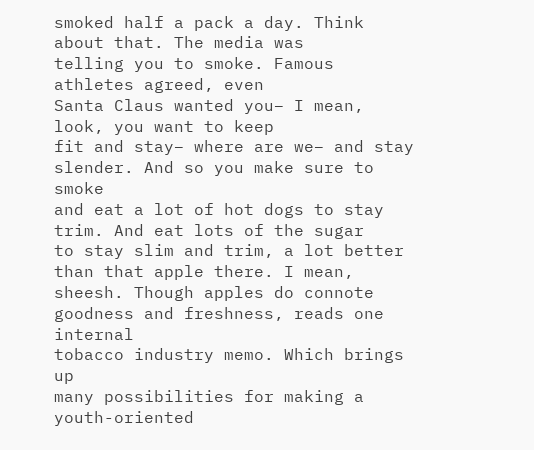smoked half a pack a day. Think about that. The media was
telling you to smoke. Famous athletes agreed, even
Santa Claus wanted you– I mean, look, you want to keep
fit and stay– where are we– and stay slender. And so you make sure to smoke
and eat a lot of hot dogs to stay trim. And eat lots of the sugar
to stay slim and trim, a lot better than that apple there. I mean, sheesh. Though apples do connote
goodness and freshness, reads one internal
tobacco industry memo. Which brings up
many possibilities for making a
youth-oriented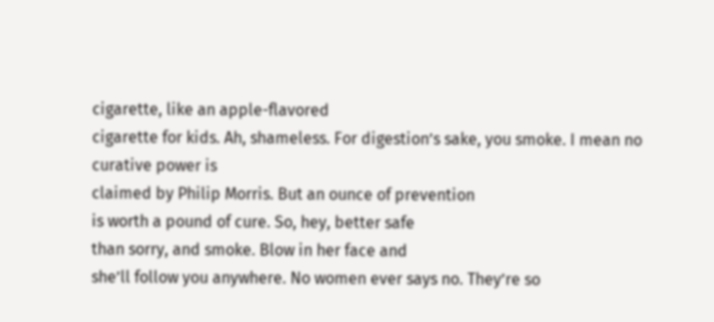cigarette, like an apple-flavored
cigarette for kids. Ah, shameless. For digestion’s sake, you smoke. I mean no curative power is
claimed by Philip Morris. But an ounce of prevention
is worth a pound of cure. So, hey, better safe
than sorry, and smoke. Blow in her face and
she’ll follow you anywhere. No women ever says no. They’re so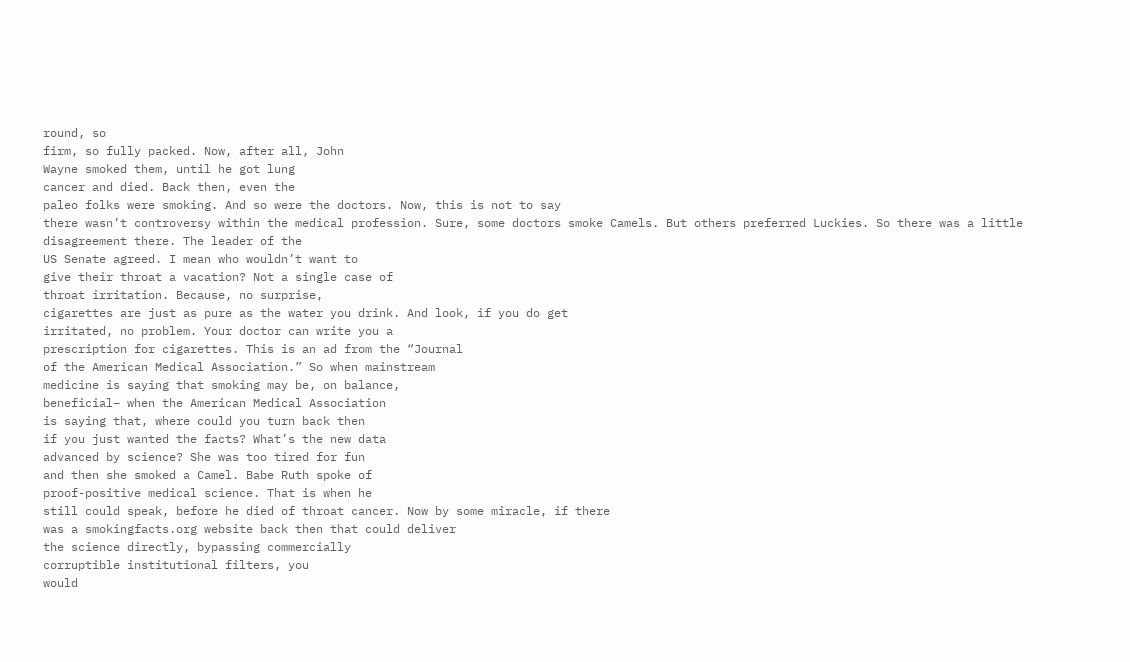round, so
firm, so fully packed. Now, after all, John
Wayne smoked them, until he got lung
cancer and died. Back then, even the
paleo folks were smoking. And so were the doctors. Now, this is not to say
there wasn’t controversy within the medical profession. Sure, some doctors smoke Camels. But others preferred Luckies. So there was a little
disagreement there. The leader of the
US Senate agreed. I mean who wouldn’t want to
give their throat a vacation? Not a single case of
throat irritation. Because, no surprise,
cigarettes are just as pure as the water you drink. And look, if you do get
irritated, no problem. Your doctor can write you a
prescription for cigarettes. This is an ad from the “Journal
of the American Medical Association.” So when mainstream
medicine is saying that smoking may be, on balance,
beneficial– when the American Medical Association
is saying that, where could you turn back then
if you just wanted the facts? What’s the new data
advanced by science? She was too tired for fun
and then she smoked a Camel. Babe Ruth spoke of
proof-positive medical science. That is when he
still could speak, before he died of throat cancer. Now by some miracle, if there
was a smokingfacts.org website back then that could deliver
the science directly, bypassing commercially
corruptible institutional filters, you
would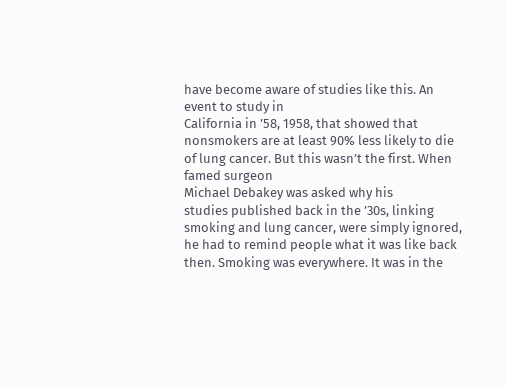have become aware of studies like this. An event to study in
California in ’58, 1958, that showed that
nonsmokers are at least 90% less likely to die
of lung cancer. But this wasn’t the first. When famed surgeon
Michael Debakey was asked why his
studies published back in the ’30s, linking
smoking and lung cancer, were simply ignored,
he had to remind people what it was like back then. Smoking was everywhere. It was in the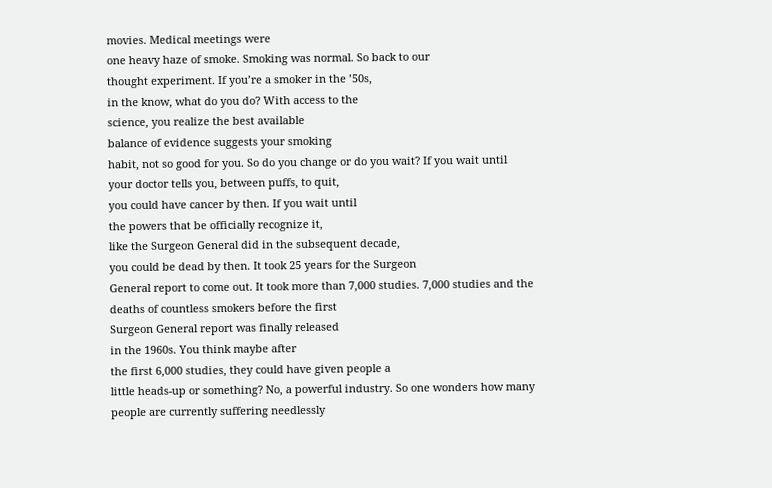movies. Medical meetings were
one heavy haze of smoke. Smoking was normal. So back to our
thought experiment. If you’re a smoker in the ’50s,
in the know, what do you do? With access to the
science, you realize the best available
balance of evidence suggests your smoking
habit, not so good for you. So do you change or do you wait? If you wait until
your doctor tells you, between puffs, to quit,
you could have cancer by then. If you wait until
the powers that be officially recognize it,
like the Surgeon General did in the subsequent decade,
you could be dead by then. It took 25 years for the Surgeon
General report to come out. It took more than 7,000 studies. 7,000 studies and the
deaths of countless smokers before the first
Surgeon General report was finally released
in the 1960s. You think maybe after
the first 6,000 studies, they could have given people a
little heads-up or something? No, a powerful industry. So one wonders how many
people are currently suffering needlessly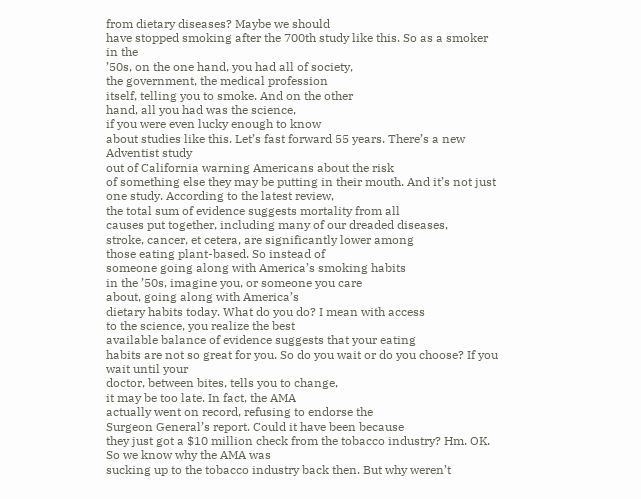from dietary diseases? Maybe we should
have stopped smoking after the 700th study like this. So as a smoker in the
’50s, on the one hand, you had all of society,
the government, the medical profession
itself, telling you to smoke. And on the other
hand, all you had was the science,
if you were even lucky enough to know
about studies like this. Let’s fast forward 55 years. There’s a new Adventist study
out of California warning Americans about the risk
of something else they may be putting in their mouth. And it’s not just one study. According to the latest review,
the total sum of evidence suggests mortality from all
causes put together, including many of our dreaded diseases,
stroke, cancer, et cetera, are significantly lower among
those eating plant-based. So instead of
someone going along with America’s smoking habits
in the ’50s, imagine you, or someone you care
about, going along with America’s
dietary habits today. What do you do? I mean with access
to the science, you realize the best
available balance of evidence suggests that your eating
habits are not so great for you. So do you wait or do you choose? If you wait until your
doctor, between bites, tells you to change,
it may be too late. In fact, the AMA
actually went on record, refusing to endorse the
Surgeon General’s report. Could it have been because
they just got a $10 million check from the tobacco industry? Hm. OK. So we know why the AMA was
sucking up to the tobacco industry back then. But why weren’t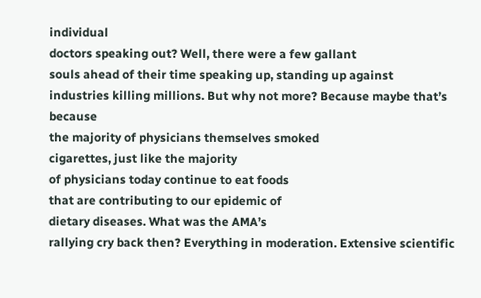individual
doctors speaking out? Well, there were a few gallant
souls ahead of their time speaking up, standing up against
industries killing millions. But why not more? Because maybe that’s because
the majority of physicians themselves smoked
cigarettes, just like the majority
of physicians today continue to eat foods
that are contributing to our epidemic of
dietary diseases. What was the AMA’s
rallying cry back then? Everything in moderation. Extensive scientific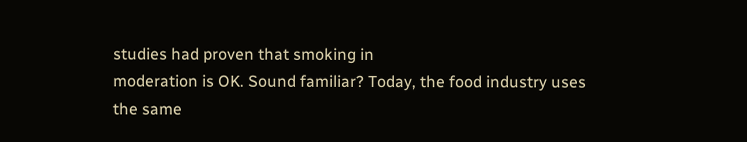studies had proven that smoking in
moderation is OK. Sound familiar? Today, the food industry uses
the same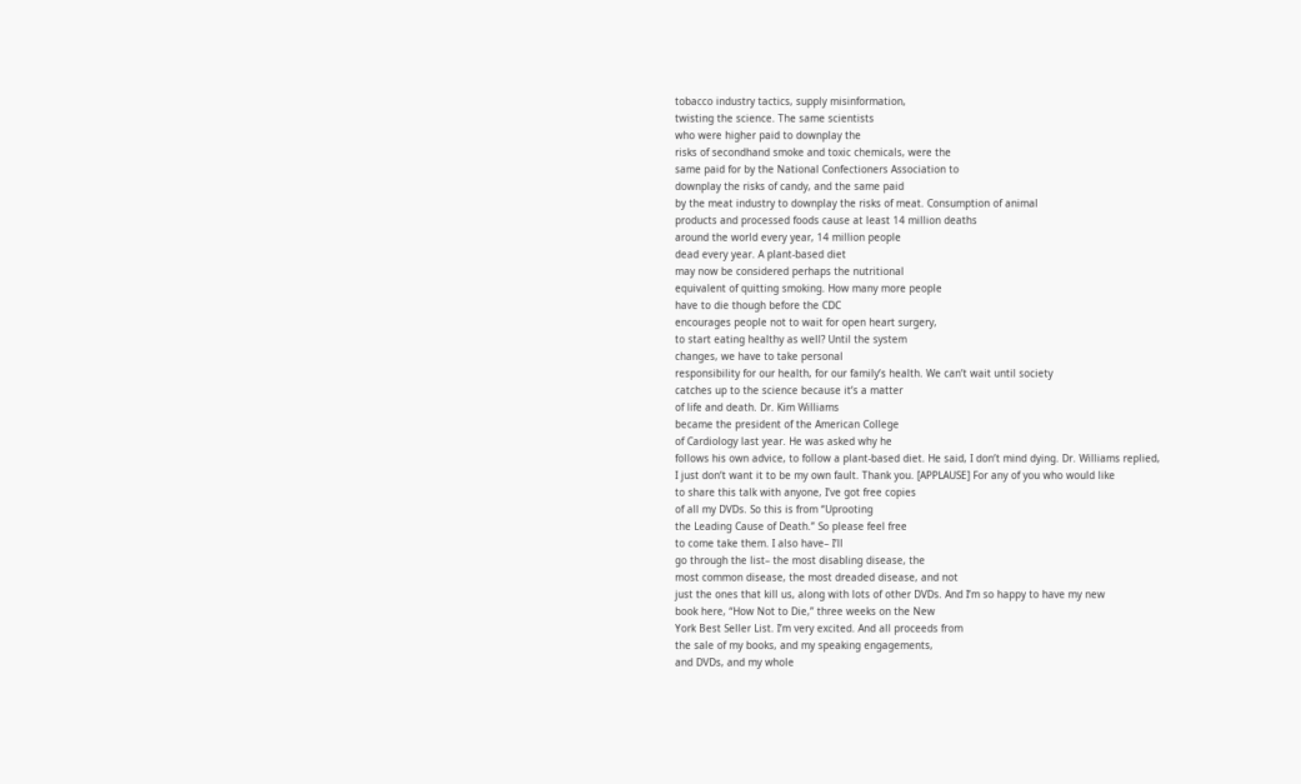tobacco industry tactics, supply misinformation,
twisting the science. The same scientists
who were higher paid to downplay the
risks of secondhand smoke and toxic chemicals, were the
same paid for by the National Confectioners Association to
downplay the risks of candy, and the same paid
by the meat industry to downplay the risks of meat. Consumption of animal
products and processed foods cause at least 14 million deaths
around the world every year, 14 million people
dead every year. A plant-based diet
may now be considered perhaps the nutritional
equivalent of quitting smoking. How many more people
have to die though before the CDC
encourages people not to wait for open heart surgery,
to start eating healthy as well? Until the system
changes, we have to take personal
responsibility for our health, for our family’s health. We can’t wait until society
catches up to the science because it’s a matter
of life and death. Dr. Kim Williams
became the president of the American College
of Cardiology last year. He was asked why he
follows his own advice, to follow a plant-based diet. He said, I don’t mind dying. Dr. Williams replied,
I just don’t want it to be my own fault. Thank you. [APPLAUSE] For any of you who would like
to share this talk with anyone, I’ve got free copies
of all my DVDs. So this is from “Uprooting
the Leading Cause of Death.” So please feel free
to come take them. I also have– I’ll
go through the list– the most disabling disease, the
most common disease, the most dreaded disease, and not
just the ones that kill us, along with lots of other DVDs. And I’m so happy to have my new
book here, “How Not to Die,” three weeks on the New
York Best Seller List. I’m very excited. And all proceeds from
the sale of my books, and my speaking engagements,
and DVDs, and my whole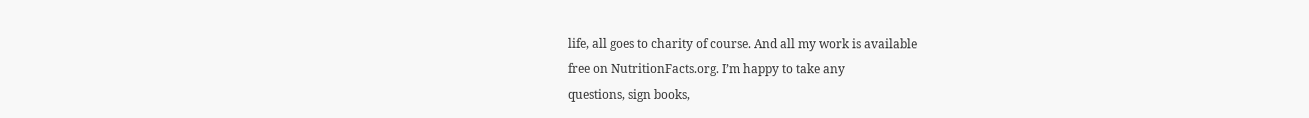life, all goes to charity of course. And all my work is available
free on NutritionFacts.org. I’m happy to take any
questions, sign books,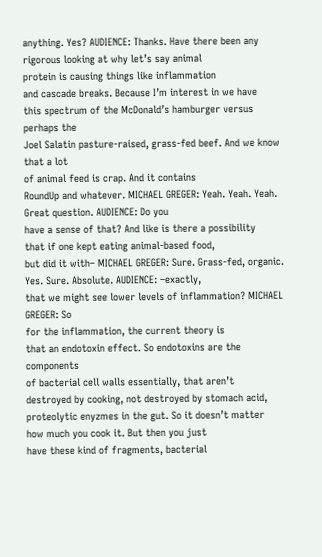anything. Yes? AUDIENCE: Thanks. Have there been any
rigorous looking at why let’s say animal
protein is causing things like inflammation
and cascade breaks. Because I’m interest in we have
this spectrum of the McDonald’s hamburger versus perhaps the
Joel Salatin pasture-raised, grass-fed beef. And we know that a lot
of animal feed is crap. And it contains
RoundUp and whatever. MICHAEL GREGER: Yeah. Yeah. Yeah. Great question. AUDIENCE: Do you
have a sense of that? And like is there a possibility
that if one kept eating animal-based food,
but did it with– MICHAEL GREGER: Sure. Grass-fed, organic. Yes. Sure. Absolute. AUDIENCE: –exactly,
that we might see lower levels of inflammation? MICHAEL GREGER: So
for the inflammation, the current theory is
that an endotoxin effect. So endotoxins are the components
of bacterial cell walls essentially, that aren’t
destroyed by cooking, not destroyed by stomach acid,
proteolytic enyzmes in the gut. So it doesn’t matter
how much you cook it. But then you just
have these kind of fragments, bacterial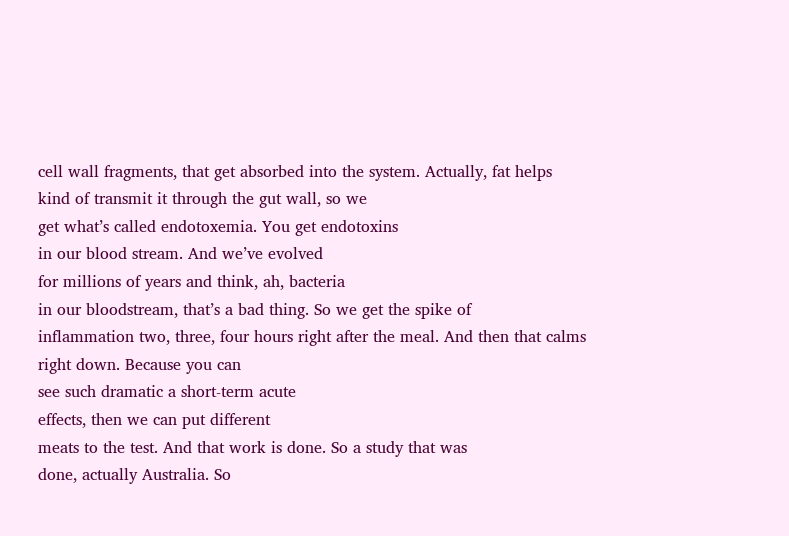cell wall fragments, that get absorbed into the system. Actually, fat helps
kind of transmit it through the gut wall, so we
get what’s called endotoxemia. You get endotoxins
in our blood stream. And we’ve evolved
for millions of years and think, ah, bacteria
in our bloodstream, that’s a bad thing. So we get the spike of
inflammation two, three, four hours right after the meal. And then that calms right down. Because you can
see such dramatic a short-term acute
effects, then we can put different
meats to the test. And that work is done. So a study that was
done, actually Australia. So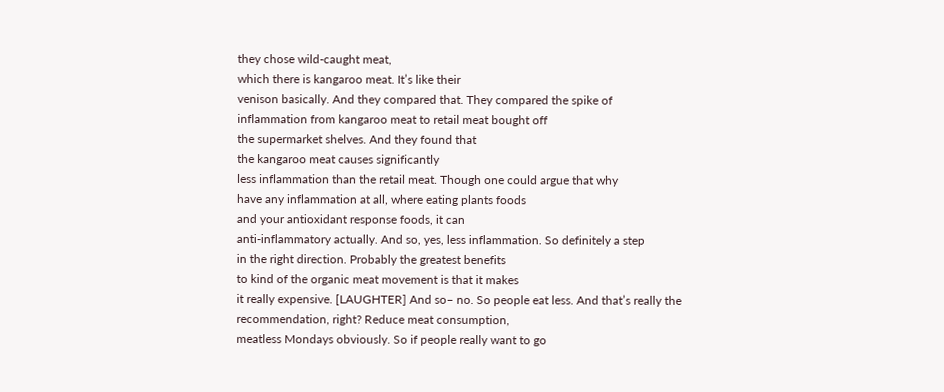they chose wild-caught meat,
which there is kangaroo meat. It’s like their
venison basically. And they compared that. They compared the spike of
inflammation from kangaroo meat to retail meat bought off
the supermarket shelves. And they found that
the kangaroo meat causes significantly
less inflammation than the retail meat. Though one could argue that why
have any inflammation at all, where eating plants foods
and your antioxidant response foods, it can
anti-inflammatory actually. And so, yes, less inflammation. So definitely a step
in the right direction. Probably the greatest benefits
to kind of the organic meat movement is that it makes
it really expensive. [LAUGHTER] And so– no. So people eat less. And that’s really the
recommendation, right? Reduce meat consumption,
meatless Mondays obviously. So if people really want to go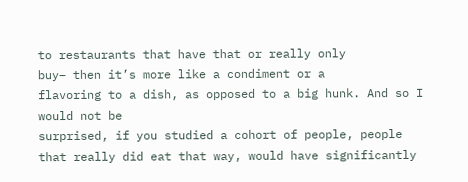to restaurants that have that or really only
buy– then it’s more like a condiment or a
flavoring to a dish, as opposed to a big hunk. And so I would not be
surprised, if you studied a cohort of people, people
that really did eat that way, would have significantly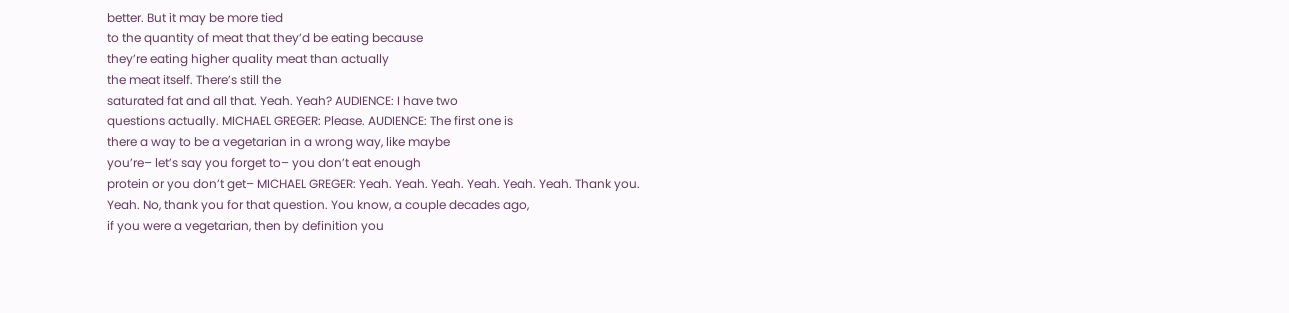better. But it may be more tied
to the quantity of meat that they’d be eating because
they’re eating higher quality meat than actually
the meat itself. There’s still the
saturated fat and all that. Yeah. Yeah? AUDIENCE: I have two
questions actually. MICHAEL GREGER: Please. AUDIENCE: The first one is
there a way to be a vegetarian in a wrong way, like maybe
you’re– let’s say you forget to– you don’t eat enough
protein or you don’t get– MICHAEL GREGER: Yeah. Yeah. Yeah. Yeah. Yeah. Yeah. Thank you. Yeah. No, thank you for that question. You know, a couple decades ago,
if you were a vegetarian, then by definition you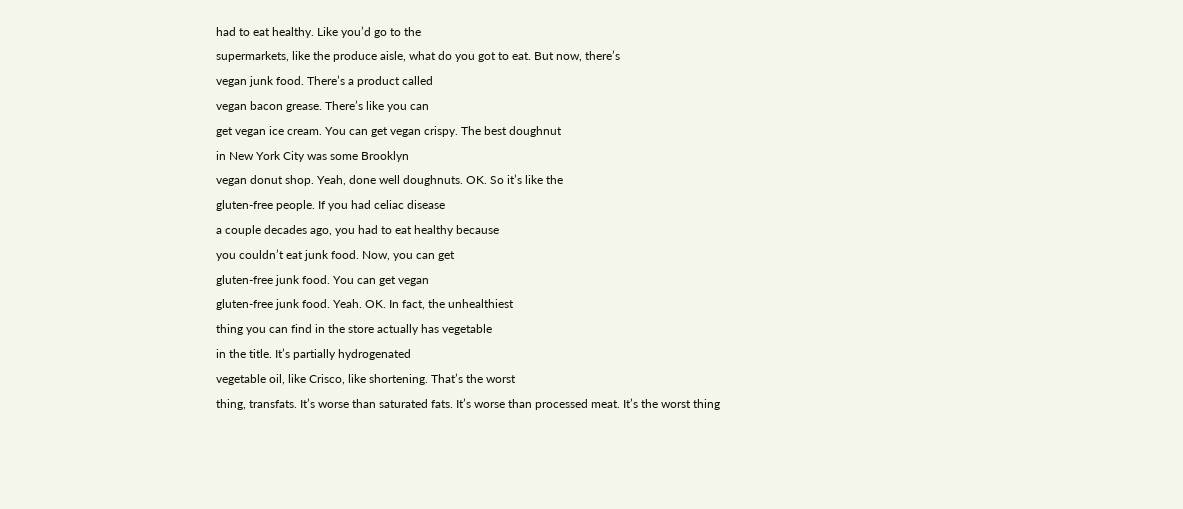had to eat healthy. Like you’d go to the
supermarkets, like the produce aisle, what do you got to eat. But now, there’s
vegan junk food. There’s a product called
vegan bacon grease. There’s like you can
get vegan ice cream. You can get vegan crispy. The best doughnut
in New York City was some Brooklyn
vegan donut shop. Yeah, done well doughnuts. OK. So it’s like the
gluten-free people. If you had celiac disease
a couple decades ago, you had to eat healthy because
you couldn’t eat junk food. Now, you can get
gluten-free junk food. You can get vegan
gluten-free junk food. Yeah. OK. In fact, the unhealthiest
thing you can find in the store actually has vegetable
in the title. It’s partially hydrogenated
vegetable oil, like Crisco, like shortening. That’s the worst
thing, transfats. It’s worse than saturated fats. It’s worse than processed meat. It’s the worst thing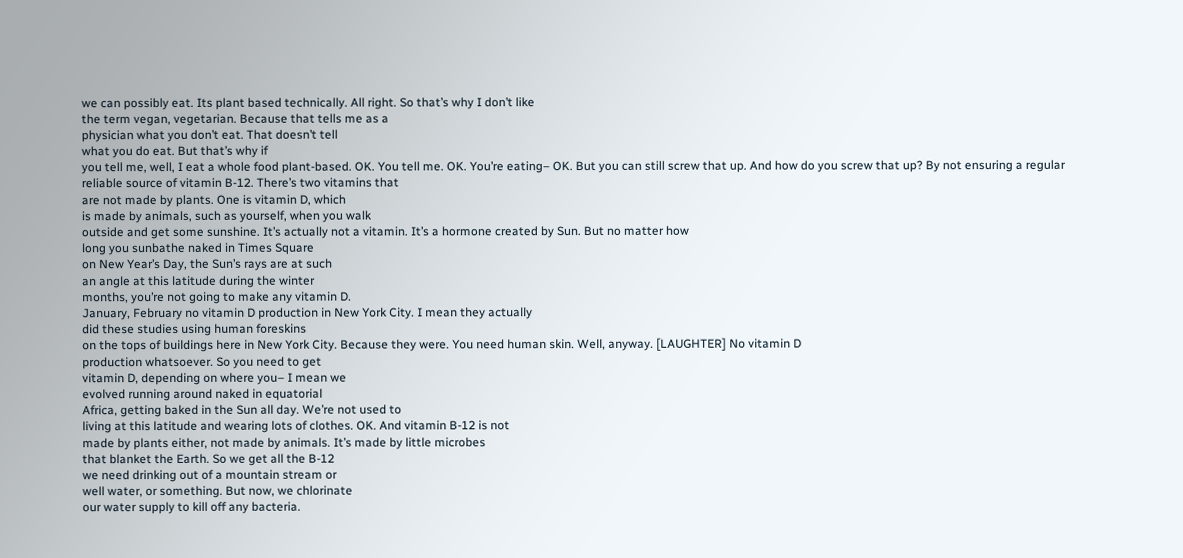we can possibly eat. Its plant based technically. All right. So that’s why I don’t like
the term vegan, vegetarian. Because that tells me as a
physician what you don’t eat. That doesn’t tell
what you do eat. But that’s why if
you tell me, well, I eat a whole food plant-based. OK. You tell me. OK. You’re eating– OK. But you can still screw that up. And how do you screw that up? By not ensuring a regular
reliable source of vitamin B-12. There’s two vitamins that
are not made by plants. One is vitamin D, which
is made by animals, such as yourself, when you walk
outside and get some sunshine. It’s actually not a vitamin. It’s a hormone created by Sun. But no matter how
long you sunbathe naked in Times Square
on New Year’s Day, the Sun’s rays are at such
an angle at this latitude during the winter
months, you’re not going to make any vitamin D.
January, February no vitamin D production in New York City. I mean they actually
did these studies using human foreskins
on the tops of buildings here in New York City. Because they were. You need human skin. Well, anyway. [LAUGHTER] No vitamin D
production whatsoever. So you need to get
vitamin D, depending on where you– I mean we
evolved running around naked in equatorial
Africa, getting baked in the Sun all day. We’re not used to
living at this latitude and wearing lots of clothes. OK. And vitamin B-12 is not
made by plants either, not made by animals. It’s made by little microbes
that blanket the Earth. So we get all the B-12
we need drinking out of a mountain stream or
well water, or something. But now, we chlorinate
our water supply to kill off any bacteria.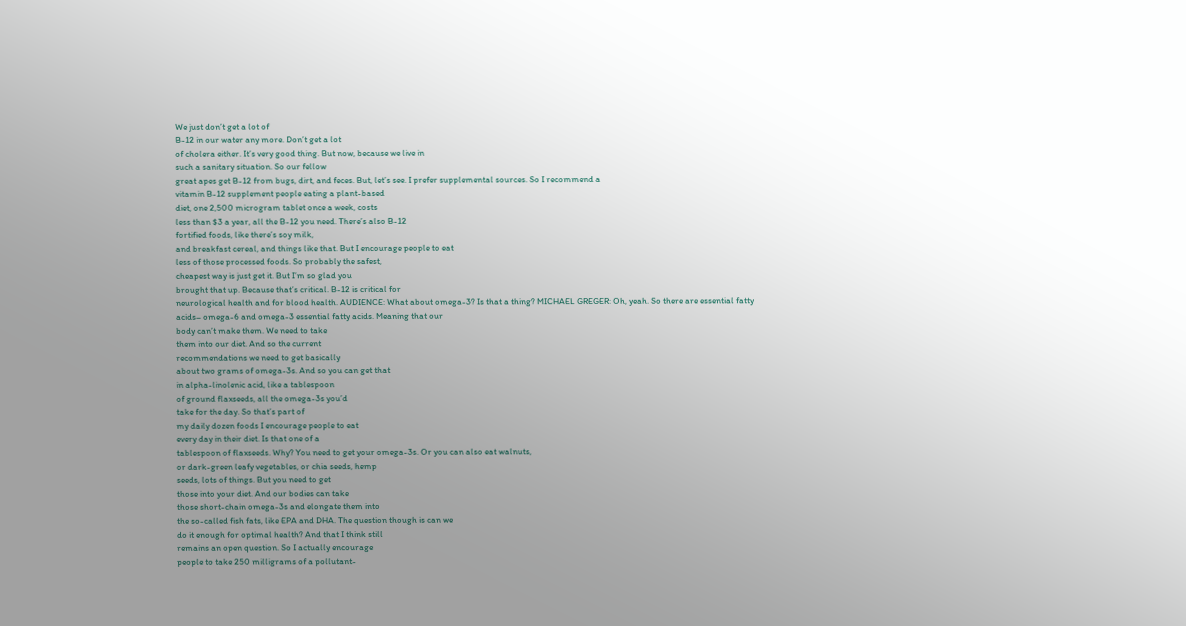We just don’t get a lot of
B-12 in our water any more. Don’t get a lot
of cholera either. It’s very good thing. But now, because we live in
such a sanitary situation. So our fellow
great apes get B-12 from bugs, dirt, and feces. But, let’s see. I prefer supplemental sources. So I recommend a
vitamin B-12 supplement people eating a plant-based
diet, one 2,500 microgram tablet once a week, costs
less than $3 a year, all the B-12 you need. There’s also B-12
fortified foods, like there’s soy milk,
and breakfast cereal, and things like that. But I encourage people to eat
less of those processed foods. So probably the safest,
cheapest way is just get it. But I’m so glad you
brought that up. Because that’s critical. B-12 is critical for
neurological health and for blood health. AUDIENCE: What about omega-3? Is that a thing? MICHAEL GREGER: Oh, yeah. So there are essential fatty
acids– omega-6 and omega-3 essential fatty acids. Meaning that our
body can’t make them. We need to take
them into our diet. And so the current
recommendations we need to get basically
about two grams of omega-3s. And so you can get that
in alpha-linolenic acid, like a tablespoon
of ground flaxseeds, all the omega-3s you’d
take for the day. So that’s part of
my daily dozen foods I encourage people to eat
every day in their diet. Is that one of a
tablespoon of flaxseeds. Why? You need to get your omega-3s. Or you can also eat walnuts,
or dark-green leafy vegetables, or chia seeds, hemp
seeds, lots of things. But you need to get
those into your diet. And our bodies can take
those short-chain omega-3s and elongate them into
the so-called fish fats, like EPA and DHA. The question though is can we
do it enough for optimal health? And that I think still
remains an open question. So I actually encourage
people to take 250 milligrams of a pollutant-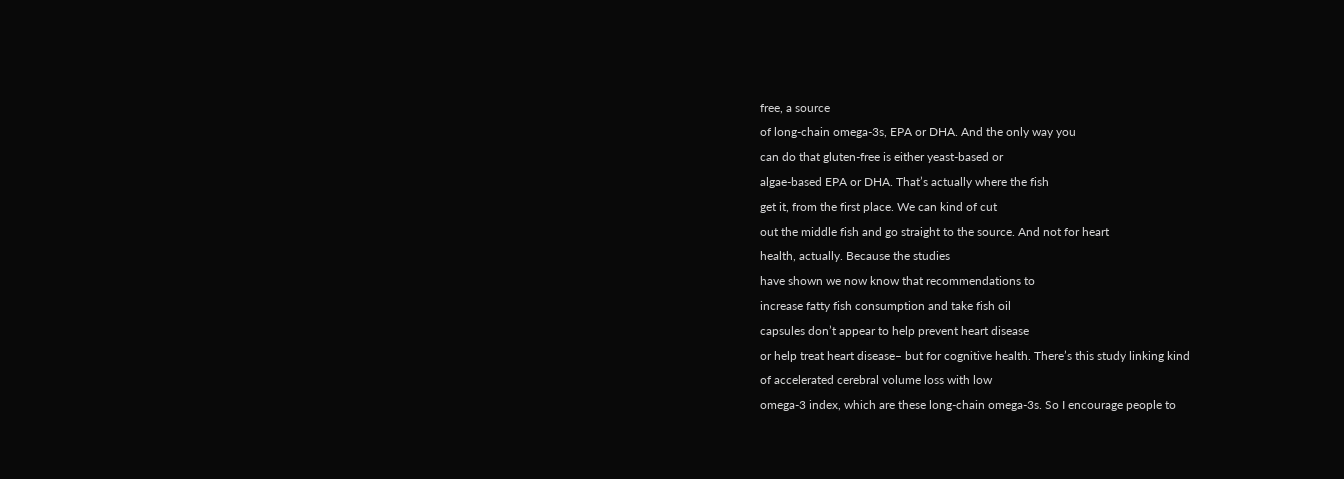free, a source
of long-chain omega-3s, EPA or DHA. And the only way you
can do that gluten-free is either yeast-based or
algae-based EPA or DHA. That’s actually where the fish
get it, from the first place. We can kind of cut
out the middle fish and go straight to the source. And not for heart
health, actually. Because the studies
have shown we now know that recommendations to
increase fatty fish consumption and take fish oil
capsules don’t appear to help prevent heart disease
or help treat heart disease– but for cognitive health. There’s this study linking kind
of accelerated cerebral volume loss with low
omega-3 index, which are these long-chain omega-3s. So I encourage people to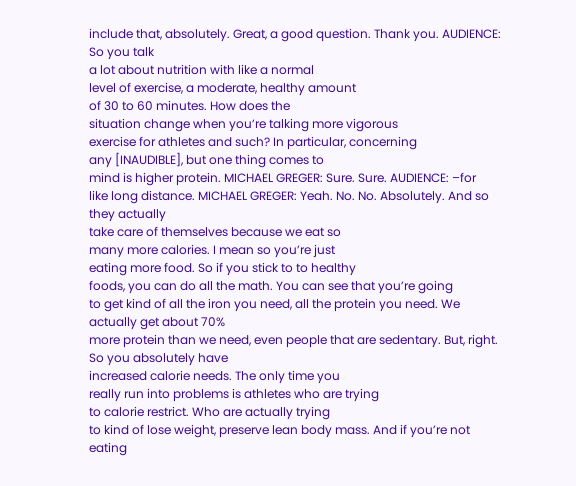include that, absolutely. Great, a good question. Thank you. AUDIENCE: So you talk
a lot about nutrition with like a normal
level of exercise, a moderate, healthy amount
of 30 to 60 minutes. How does the
situation change when you’re talking more vigorous
exercise for athletes and such? In particular, concerning
any [INAUDIBLE], but one thing comes to
mind is higher protein. MICHAEL GREGER: Sure. Sure. AUDIENCE: –for
like long distance. MICHAEL GREGER: Yeah. No. No. Absolutely. And so they actually
take care of themselves because we eat so
many more calories. I mean so you’re just
eating more food. So if you stick to to healthy
foods, you can do all the math. You can see that you’re going
to get kind of all the iron you need, all the protein you need. We actually get about 70%
more protein than we need, even people that are sedentary. But, right. So you absolutely have
increased calorie needs. The only time you
really run into problems is athletes who are trying
to calorie restrict. Who are actually trying
to kind of lose weight, preserve lean body mass. And if you’re not
eating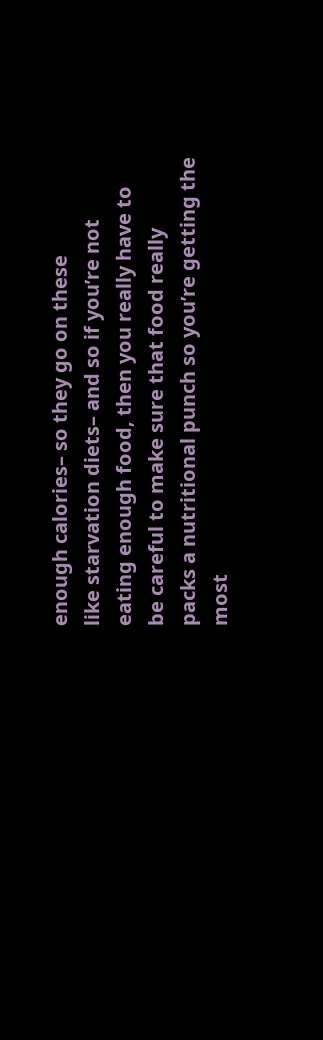enough calories– so they go on these
like starvation diets– and so if you’re not
eating enough food, then you really have to
be careful to make sure that food really
packs a nutritional punch so you’re getting the most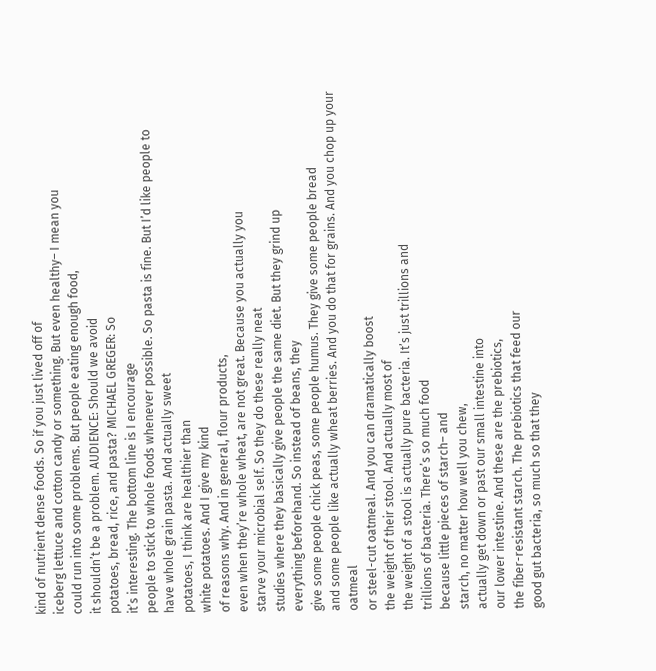kind of nutrient dense foods. So if you just lived off of
iceberg lettuce and cotton candy or something. But even healthy– I mean you
could run into some problems. But people eating enough food,
it shouldn’t be a problem. AUDIENCE: Should we avoid
potatoes, bread, rice, and pasta? MICHAEL GREGER: So
it’s interesting. The bottom line is I encourage
people to stick to whole foods whenever possible. So pasta is fine. But I’d like people to
have whole grain pasta. And actually sweet
potatoes, I think are healthier than
white potatoes. And I give my kind
of reasons why. And in general, flour products,
even when they’re whole wheat, are not great. Because you actually you
starve your microbial self. So they do these really neat
studies where they basically give people the same diet. But they grind up
everything beforehand. So instead of beans, they
give some people chick peas, some people humus. They give some people bread
and some people like actually wheat berries. And you do that for grains. And you chop up your oatmeal
or steel-cut oatmeal. And you can dramatically boost
the weight of their stool. And actually most of
the weight of a stool is actually pure bacteria. It’s just trillions and
trillions of bacteria. There’s so much food
because little pieces of starch– and
starch, no matter how well you chew,
actually get down or past our small intestine into
our lower intestine. And these are the prebiotics,
the fiber-resistant starch. The prebiotics that feed our
good gut bacteria, so much so that they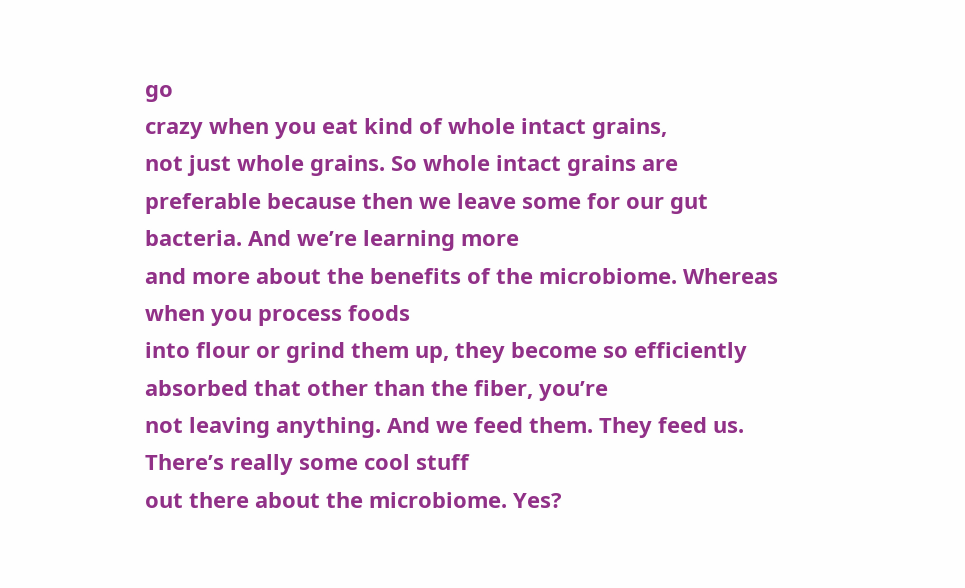go
crazy when you eat kind of whole intact grains,
not just whole grains. So whole intact grains are
preferable because then we leave some for our gut bacteria. And we’re learning more
and more about the benefits of the microbiome. Whereas when you process foods
into flour or grind them up, they become so efficiently
absorbed that other than the fiber, you’re
not leaving anything. And we feed them. They feed us. There’s really some cool stuff
out there about the microbiome. Yes?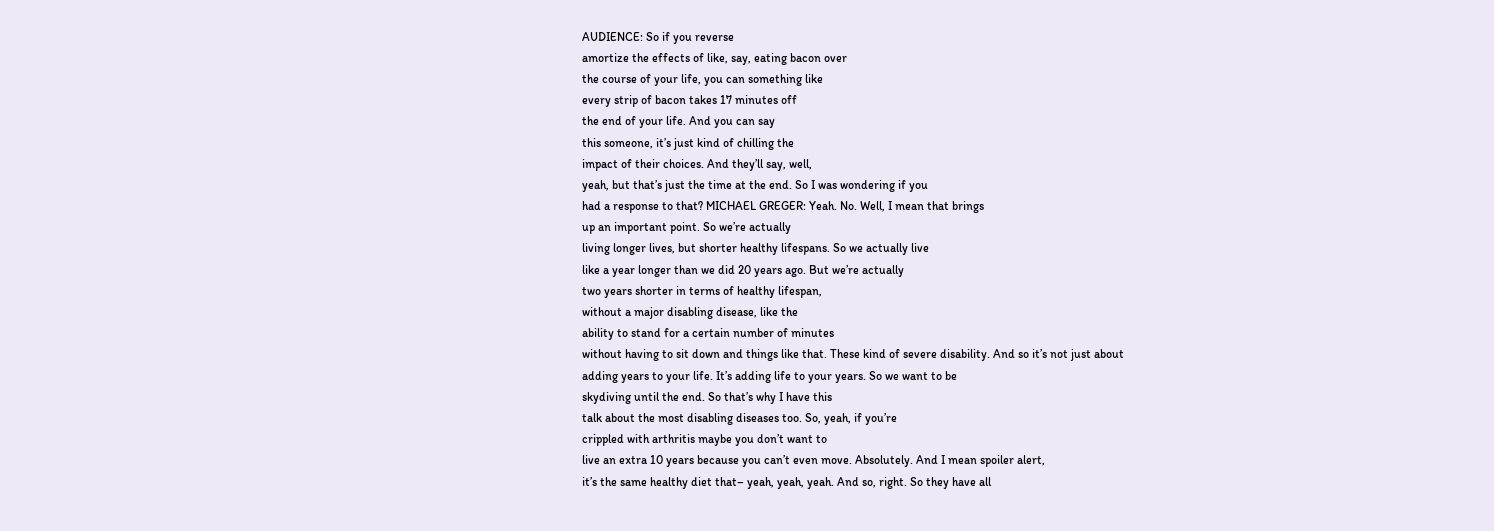AUDIENCE: So if you reverse
amortize the effects of like, say, eating bacon over
the course of your life, you can something like
every strip of bacon takes 17 minutes off
the end of your life. And you can say
this someone, it’s just kind of chilling the
impact of their choices. And they’ll say, well,
yeah, but that’s just the time at the end. So I was wondering if you
had a response to that? MICHAEL GREGER: Yeah. No. Well, I mean that brings
up an important point. So we’re actually
living longer lives, but shorter healthy lifespans. So we actually live
like a year longer than we did 20 years ago. But we’re actually
two years shorter in terms of healthy lifespan,
without a major disabling disease, like the
ability to stand for a certain number of minutes
without having to sit down and things like that. These kind of severe disability. And so it’s not just about
adding years to your life. It’s adding life to your years. So we want to be
skydiving until the end. So that’s why I have this
talk about the most disabling diseases too. So, yeah, if you’re
crippled with arthritis maybe you don’t want to
live an extra 10 years because you can’t even move. Absolutely. And I mean spoiler alert,
it’s the same healthy diet that– yeah, yeah, yeah. And so, right. So they have all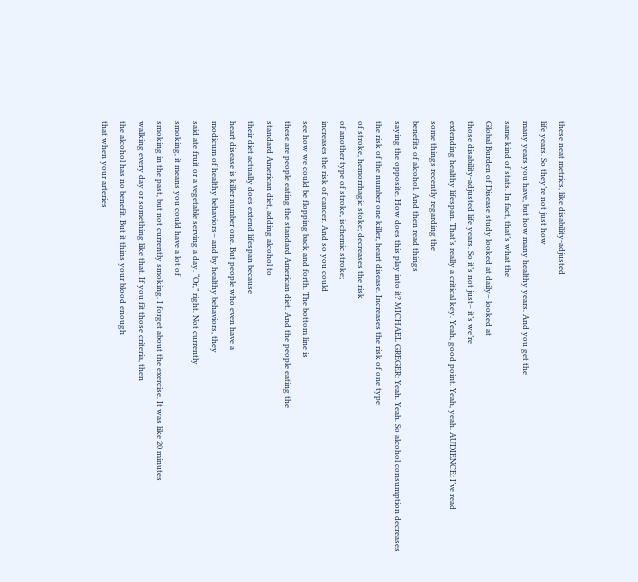these neat metrics, like disability-adjusted
life years. So they’re not just how
many years you have, but how many healthy years. And you get the
same kind of stats. In fact, that’s what the
Global Burden of Disease study looked at daily– looked at
those disability-adjusted life years. So it’s not just– it’s we’re
extending healthy lifespan. That’s really a critical key. Yeah, good point. Yeah, yeah. AUDIENCE: I’ve read
some things recently regarding the
benefits of alcohol. And then read things
saying the opposite. How does this play into it? MICHAEL GREGER: Yeah. Yeah. So alcohol consumption decreases
the risk of the number one killer, heart disease. Increases the risk of one type
of stroke, hemorrhagic stoke; decreases the risk
of another type of stroke, ischemic stroke;
increases the risk of cancer. And so you could
see how we could be flopping back and forth. The bottom line is
these are people eating the standard American diet. And the people eating the
standard American diet, adding alcohol to
their diet actually does extend lifespan because
heart disease is killer number one. But people who even have a
modicum of healthy behaviors– and by healthy behaviors, they
said ate fruit or a vegetable serving a day. “Or,” right. Not currently
smoking, it means you could have a lot of
smoking in the past, but not currently smoking. I forget about the exercise. It was like 20 minutes
walking every day or something like that. If you fit those criteria, then
the alcohol has no benefit. But it thins your blood enough
that when your arteries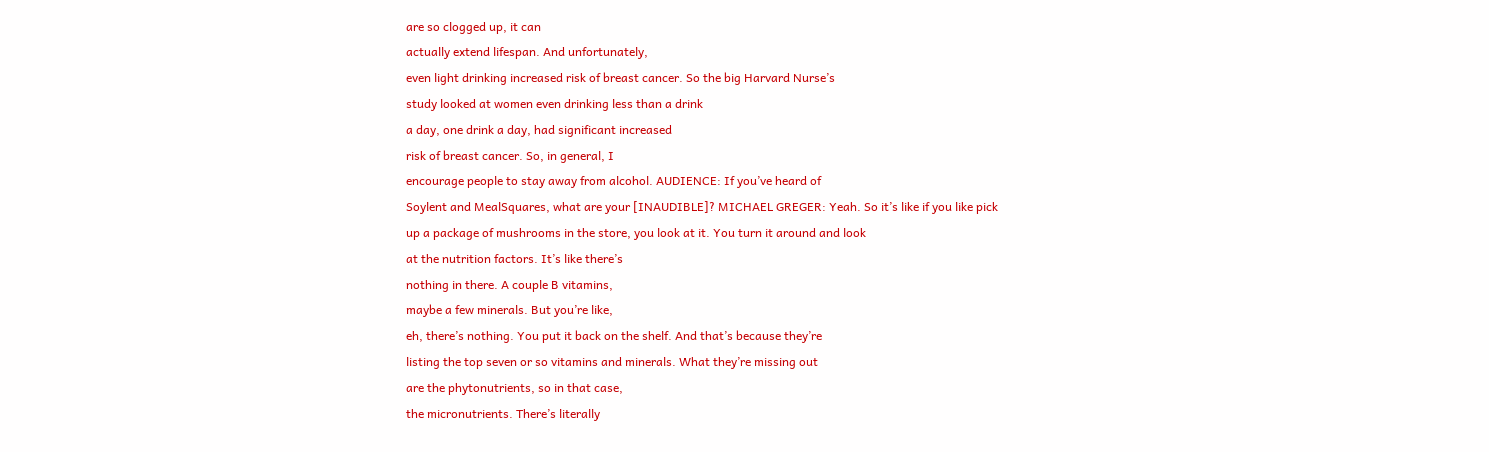are so clogged up, it can
actually extend lifespan. And unfortunately,
even light drinking increased risk of breast cancer. So the big Harvard Nurse’s
study looked at women even drinking less than a drink
a day, one drink a day, had significant increased
risk of breast cancer. So, in general, I
encourage people to stay away from alcohol. AUDIENCE: If you’ve heard of
Soylent and MealSquares, what are your [INAUDIBLE]? MICHAEL GREGER: Yeah. So it’s like if you like pick
up a package of mushrooms in the store, you look at it. You turn it around and look
at the nutrition factors. It’s like there’s
nothing in there. A couple B vitamins,
maybe a few minerals. But you’re like,
eh, there’s nothing. You put it back on the shelf. And that’s because they’re
listing the top seven or so vitamins and minerals. What they’re missing out
are the phytonutrients, so in that case,
the micronutrients. There’s literally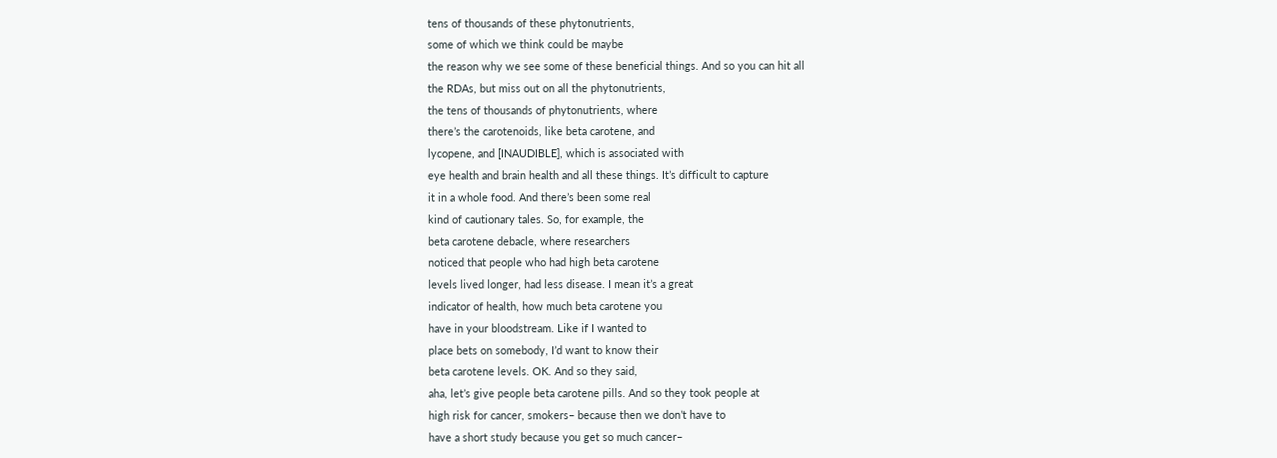tens of thousands of these phytonutrients,
some of which we think could be maybe
the reason why we see some of these beneficial things. And so you can hit all
the RDAs, but miss out on all the phytonutrients,
the tens of thousands of phytonutrients, where
there’s the carotenoids, like beta carotene, and
lycopene, and [INAUDIBLE], which is associated with
eye health and brain health and all these things. It’s difficult to capture
it in a whole food. And there’s been some real
kind of cautionary tales. So, for example, the
beta carotene debacle, where researchers
noticed that people who had high beta carotene
levels lived longer, had less disease. I mean it’s a great
indicator of health, how much beta carotene you
have in your bloodstream. Like if I wanted to
place bets on somebody, I’d want to know their
beta carotene levels. OK. And so they said,
aha, let’s give people beta carotene pills. And so they took people at
high risk for cancer, smokers– because then we don’t have to
have a short study because you get so much cancer–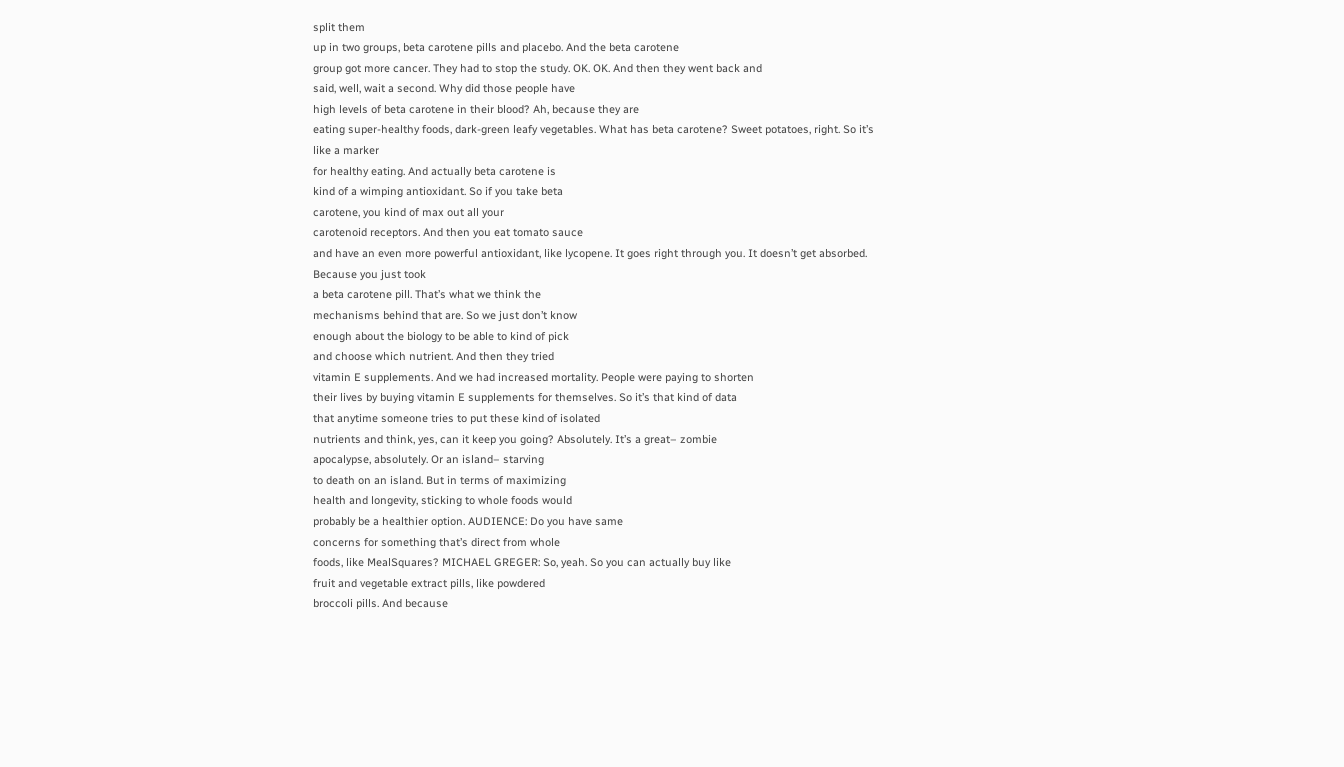split them
up in two groups, beta carotene pills and placebo. And the beta carotene
group got more cancer. They had to stop the study. OK. OK. And then they went back and
said, well, wait a second. Why did those people have
high levels of beta carotene in their blood? Ah, because they are
eating super-healthy foods, dark-green leafy vegetables. What has beta carotene? Sweet potatoes, right. So it’s like a marker
for healthy eating. And actually beta carotene is
kind of a wimping antioxidant. So if you take beta
carotene, you kind of max out all your
carotenoid receptors. And then you eat tomato sauce
and have an even more powerful antioxidant, like lycopene. It goes right through you. It doesn’t get absorbed. Because you just took
a beta carotene pill. That’s what we think the
mechanisms behind that are. So we just don’t know
enough about the biology to be able to kind of pick
and choose which nutrient. And then they tried
vitamin E supplements. And we had increased mortality. People were paying to shorten
their lives by buying vitamin E supplements for themselves. So it’s that kind of data
that anytime someone tries to put these kind of isolated
nutrients and think, yes, can it keep you going? Absolutely. It’s a great– zombie
apocalypse, absolutely. Or an island– starving
to death on an island. But in terms of maximizing
health and longevity, sticking to whole foods would
probably be a healthier option. AUDIENCE: Do you have same
concerns for something that’s direct from whole
foods, like MealSquares? MICHAEL GREGER: So, yeah. So you can actually buy like
fruit and vegetable extract pills, like powdered
broccoli pills. And because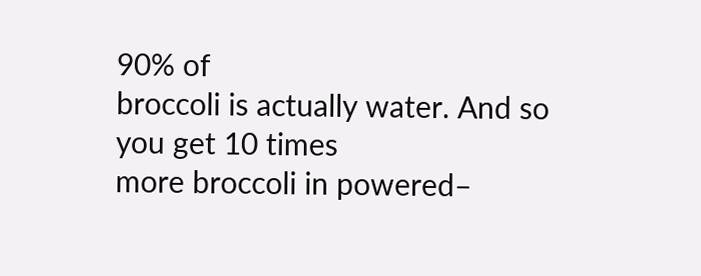90% of
broccoli is actually water. And so you get 10 times
more broccoli in powered–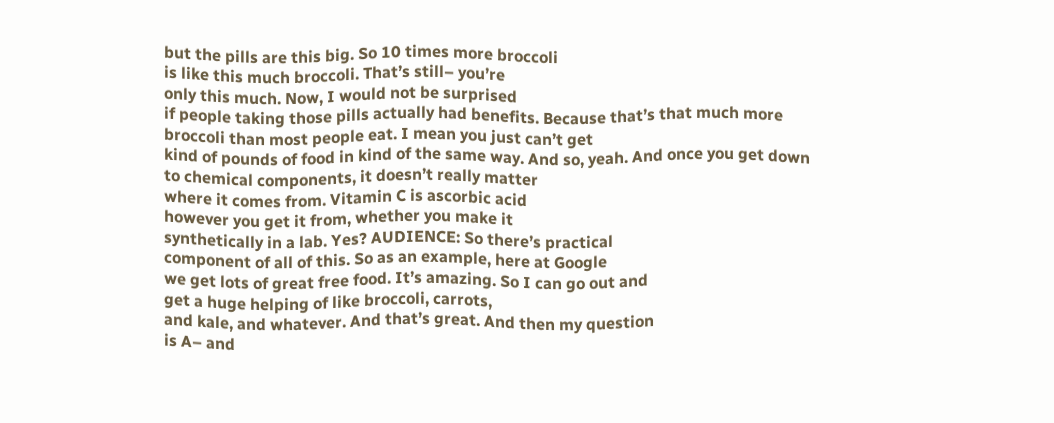but the pills are this big. So 10 times more broccoli
is like this much broccoli. That’s still– you’re
only this much. Now, I would not be surprised
if people taking those pills actually had benefits. Because that’s that much more
broccoli than most people eat. I mean you just can’t get
kind of pounds of food in kind of the same way. And so, yeah. And once you get down
to chemical components, it doesn’t really matter
where it comes from. Vitamin C is ascorbic acid
however you get it from, whether you make it
synthetically in a lab. Yes? AUDIENCE: So there’s practical
component of all of this. So as an example, here at Google
we get lots of great free food. It’s amazing. So I can go out and
get a huge helping of like broccoli, carrots,
and kale, and whatever. And that’s great. And then my question
is A– and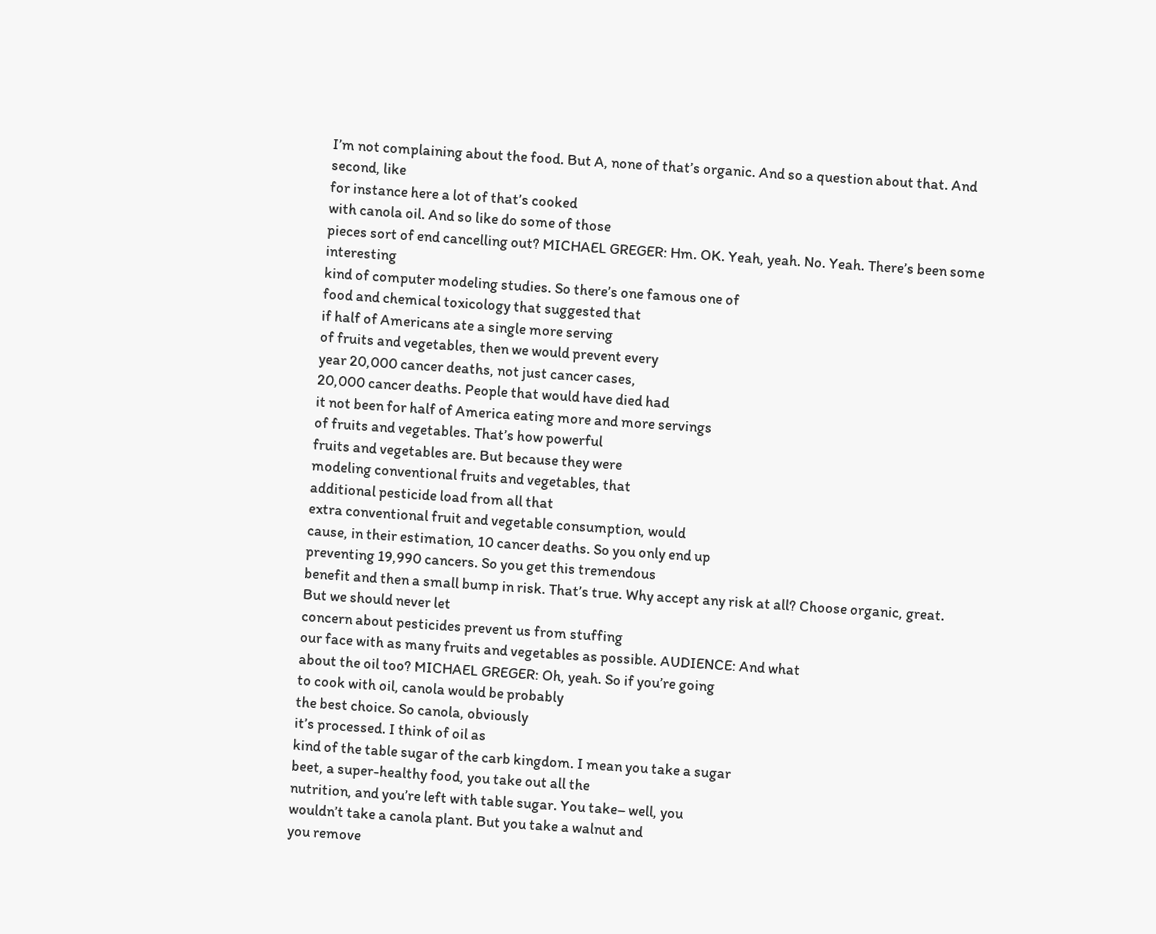I’m not complaining about the food. But A, none of that’s organic. And so a question about that. And second, like
for instance here a lot of that’s cooked
with canola oil. And so like do some of those
pieces sort of end cancelling out? MICHAEL GREGER: Hm. OK. Yeah, yeah. No. Yeah. There’s been some interesting
kind of computer modeling studies. So there’s one famous one of
food and chemical toxicology that suggested that
if half of Americans ate a single more serving
of fruits and vegetables, then we would prevent every
year 20,000 cancer deaths, not just cancer cases,
20,000 cancer deaths. People that would have died had
it not been for half of America eating more and more servings
of fruits and vegetables. That’s how powerful
fruits and vegetables are. But because they were
modeling conventional fruits and vegetables, that
additional pesticide load from all that
extra conventional fruit and vegetable consumption, would
cause, in their estimation, 10 cancer deaths. So you only end up
preventing 19,990 cancers. So you get this tremendous
benefit and then a small bump in risk. That’s true. Why accept any risk at all? Choose organic, great. But we should never let
concern about pesticides prevent us from stuffing
our face with as many fruits and vegetables as possible. AUDIENCE: And what
about the oil too? MICHAEL GREGER: Oh, yeah. So if you’re going
to cook with oil, canola would be probably
the best choice. So canola, obviously
it’s processed. I think of oil as
kind of the table sugar of the carb kingdom. I mean you take a sugar
beet, a super-healthy food, you take out all the
nutrition, and you’re left with table sugar. You take– well, you
wouldn’t take a canola plant. But you take a walnut and
you remove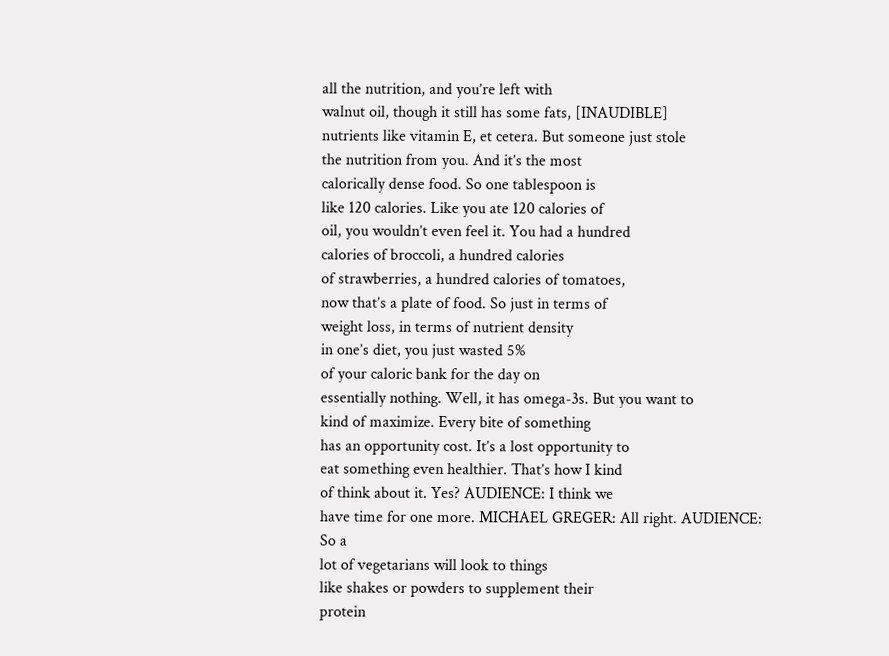all the nutrition, and you’re left with
walnut oil, though it still has some fats, [INAUDIBLE]
nutrients like vitamin E, et cetera. But someone just stole
the nutrition from you. And it’s the most
calorically dense food. So one tablespoon is
like 120 calories. Like you ate 120 calories of
oil, you wouldn’t even feel it. You had a hundred
calories of broccoli, a hundred calories
of strawberries, a hundred calories of tomatoes,
now that’s a plate of food. So just in terms of
weight loss, in terms of nutrient density
in one’s diet, you just wasted 5%
of your caloric bank for the day on
essentially nothing. Well, it has omega-3s. But you want to
kind of maximize. Every bite of something
has an opportunity cost. It’s a lost opportunity to
eat something even healthier. That’s how I kind
of think about it. Yes? AUDIENCE: I think we
have time for one more. MICHAEL GREGER: All right. AUDIENCE: So a
lot of vegetarians will look to things
like shakes or powders to supplement their
protein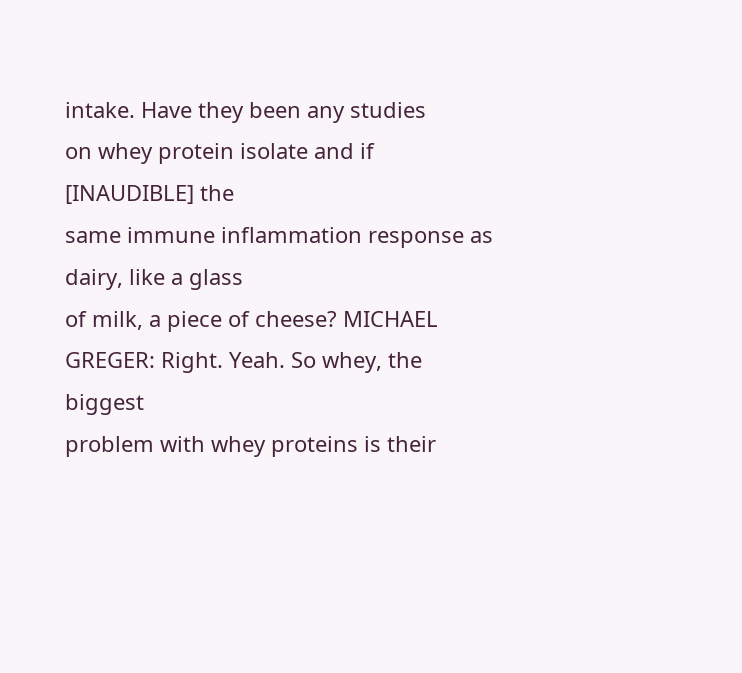intake. Have they been any studies
on whey protein isolate and if [INAUDIBLE] the
same immune inflammation response as dairy, like a glass
of milk, a piece of cheese? MICHAEL GREGER: Right. Yeah. So whey, the biggest
problem with whey proteins is their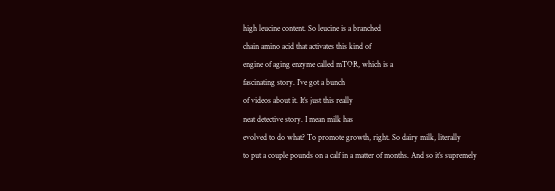high leucine content. So leucine is a branched
chain amino acid that activates this kind of
engine of aging enzyme called mTOR, which is a
fascinating story. I’ve got a bunch
of videos about it. It’s just this really
neat detective story. I mean milk has
evolved to do what? To promote growth, right. So dairy milk, literally
to put a couple pounds on a calf in a matter of months. And so it’s supremely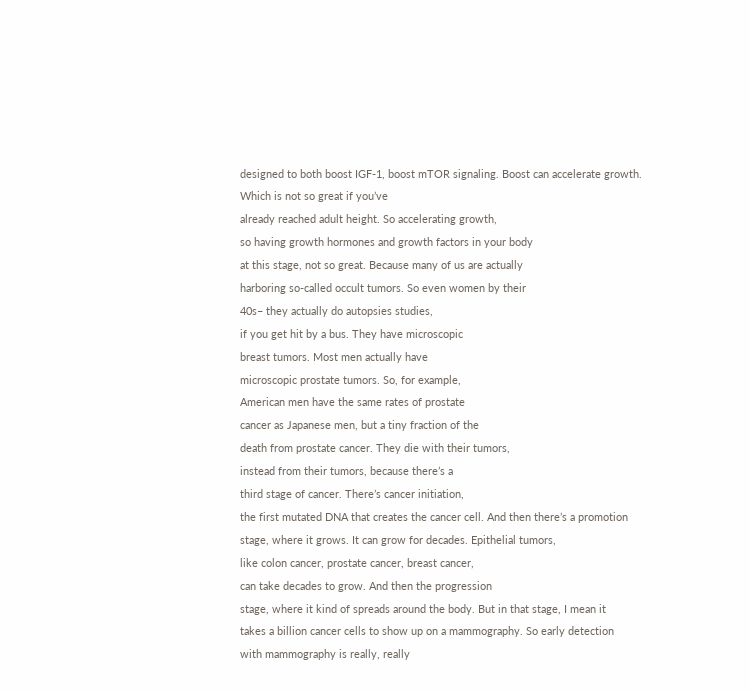designed to both boost IGF-1, boost mTOR signaling. Boost can accelerate growth. Which is not so great if you’ve
already reached adult height. So accelerating growth,
so having growth hormones and growth factors in your body
at this stage, not so great. Because many of us are actually
harboring so-called occult tumors. So even women by their
40s– they actually do autopsies studies,
if you get hit by a bus. They have microscopic
breast tumors. Most men actually have
microscopic prostate tumors. So, for example,
American men have the same rates of prostate
cancer as Japanese men, but a tiny fraction of the
death from prostate cancer. They die with their tumors,
instead from their tumors, because there’s a
third stage of cancer. There’s cancer initiation,
the first mutated DNA that creates the cancer cell. And then there’s a promotion
stage, where it grows. It can grow for decades. Epithelial tumors,
like colon cancer, prostate cancer, breast cancer,
can take decades to grow. And then the progression
stage, where it kind of spreads around the body. But in that stage, I mean it
takes a billion cancer cells to show up on a mammography. So early detection
with mammography is really, really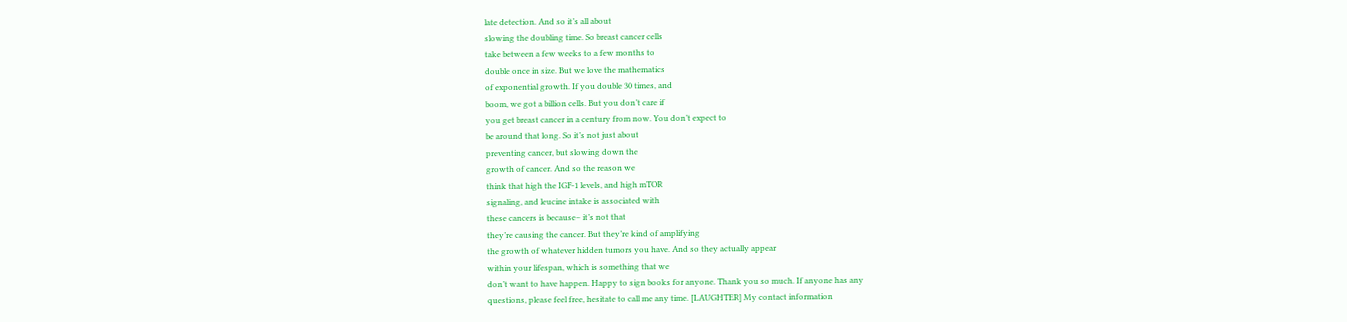late detection. And so it’s all about
slowing the doubling time. So breast cancer cells
take between a few weeks to a few months to
double once in size. But we love the mathematics
of exponential growth. If you double 30 times, and
boom, we got a billion cells. But you don’t care if
you get breast cancer in a century from now. You don’t expect to
be around that long. So it’s not just about
preventing cancer, but slowing down the
growth of cancer. And so the reason we
think that high the IGF-1 levels, and high mTOR
signaling, and leucine intake is associated with
these cancers is because– it’s not that
they’re causing the cancer. But they’re kind of amplifying
the growth of whatever hidden tumors you have. And so they actually appear
within your lifespan, which is something that we
don’t want to have happen. Happy to sign books for anyone. Thank you so much. If anyone has any
questions, please feel free, hesitate to call me any time. [LAUGHTER] My contact information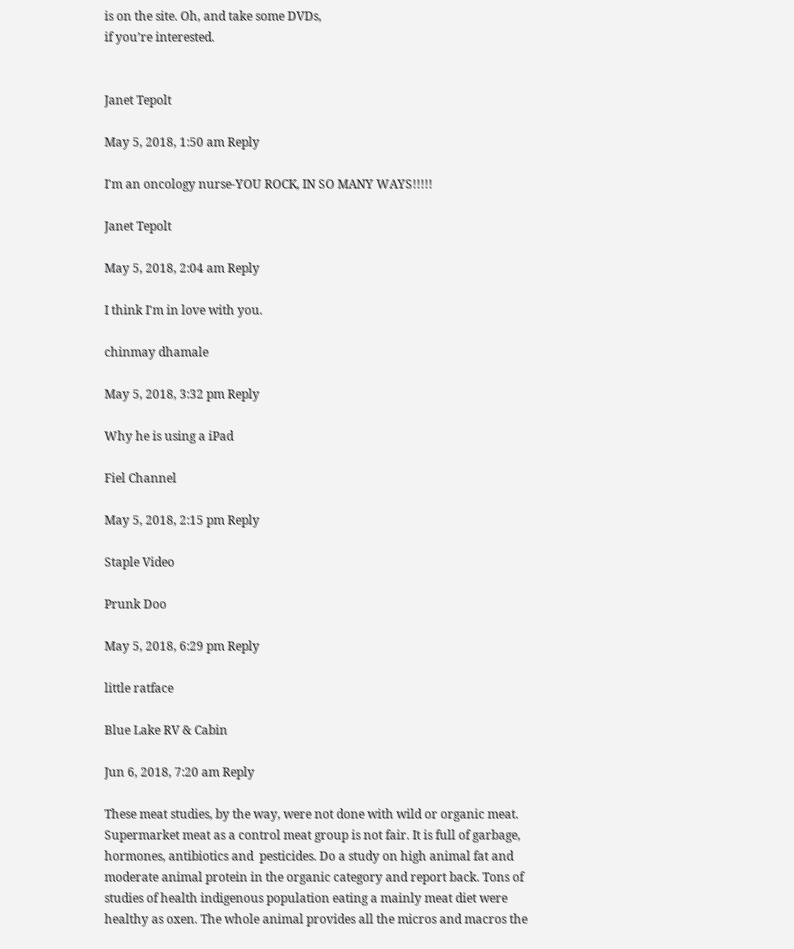is on the site. Oh, and take some DVDs,
if you’re interested.


Janet Tepolt

May 5, 2018, 1:50 am Reply

I'm an oncology nurse-YOU ROCK, IN SO MANY WAYS!!!!!

Janet Tepolt

May 5, 2018, 2:04 am Reply

I think I'm in love with you.

chinmay dhamale

May 5, 2018, 3:32 pm Reply

Why he is using a iPad

Fiel Channel

May 5, 2018, 2:15 pm Reply

Staple Video

Prunk Doo

May 5, 2018, 6:29 pm Reply

little ratface

Blue Lake RV & Cabin

Jun 6, 2018, 7:20 am Reply

These meat studies, by the way, were not done with wild or organic meat. Supermarket meat as a control meat group is not fair. It is full of garbage, hormones, antibiotics and  pesticides. Do a study on high animal fat and moderate animal protein in the organic category and report back. Tons of studies of health indigenous population eating a mainly meat diet were healthy as oxen. The whole animal provides all the micros and macros the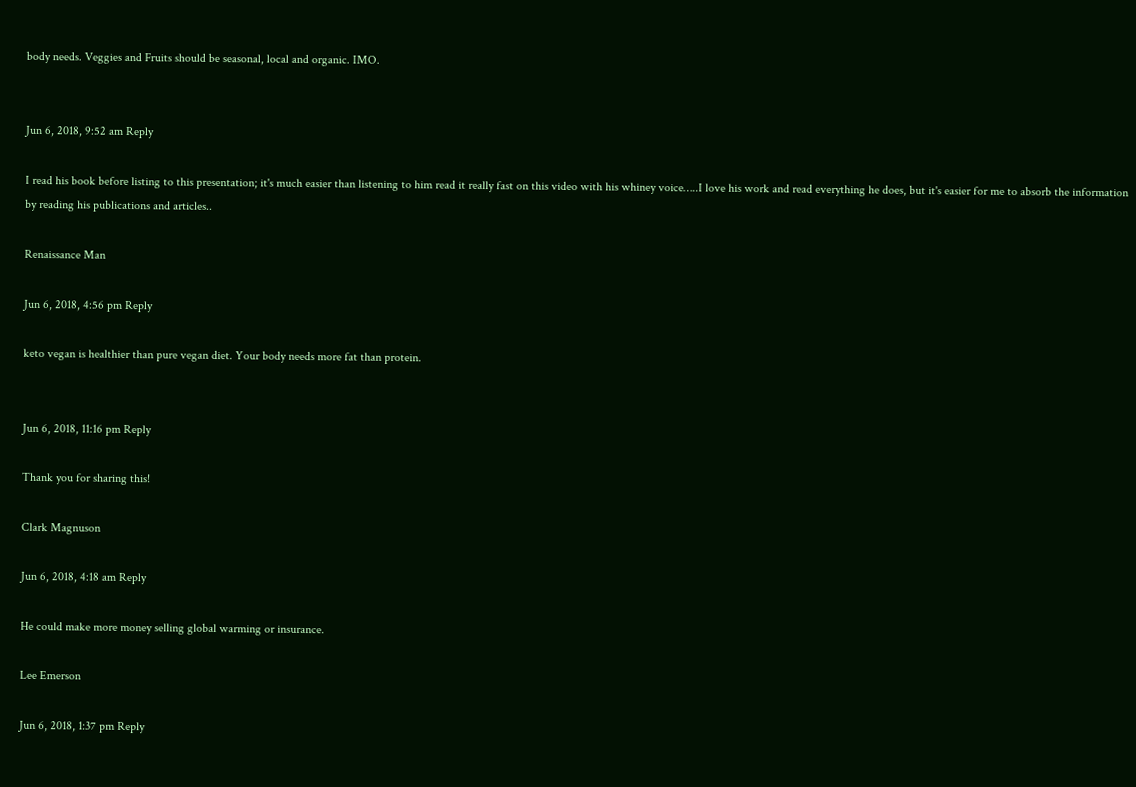body needs. Veggies and Fruits should be seasonal, local and organic. IMO.


Jun 6, 2018, 9:52 am Reply

I read his book before listing to this presentation; it's much easier than listening to him read it really fast on this video with his whiney voice…..I love his work and read everything he does, but it's easier for me to absorb the information by reading his publications and articles..

Renaissance Man

Jun 6, 2018, 4:56 pm Reply

keto vegan is healthier than pure vegan diet. Your body needs more fat than protein.


Jun 6, 2018, 11:16 pm Reply

Thank you for sharing this!

Clark Magnuson

Jun 6, 2018, 4:18 am Reply

He could make more money selling global warming or insurance.

Lee Emerson

Jun 6, 2018, 1:37 pm Reply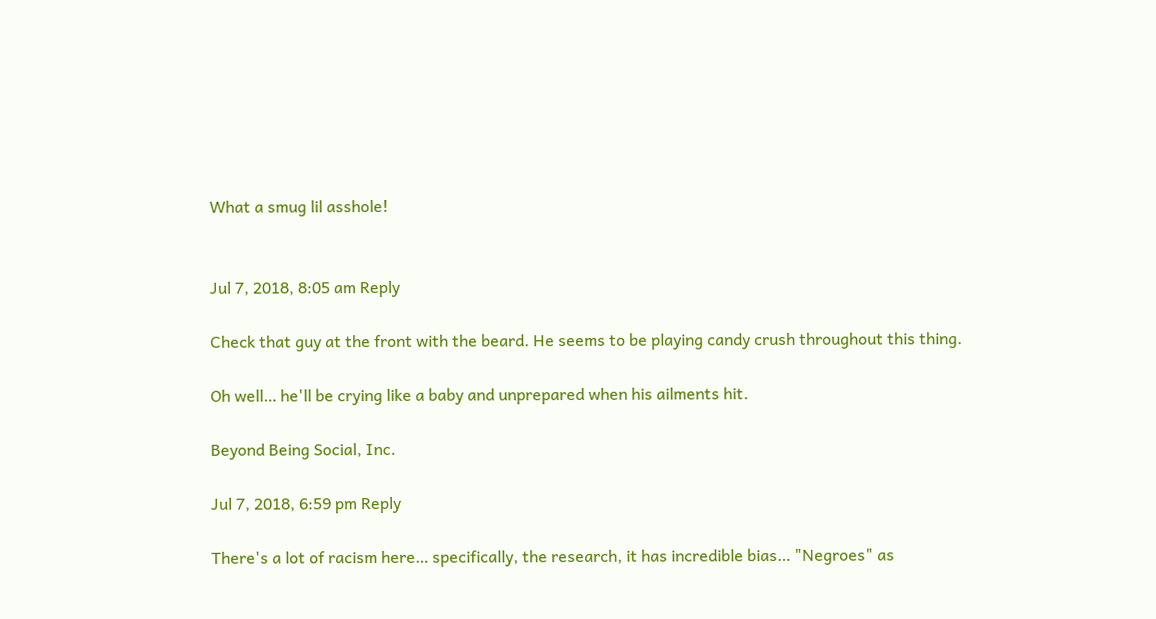What a smug lil asshole!


Jul 7, 2018, 8:05 am Reply

Check that guy at the front with the beard. He seems to be playing candy crush throughout this thing.

Oh well… he'll be crying like a baby and unprepared when his ailments hit.

Beyond Being Social, Inc.

Jul 7, 2018, 6:59 pm Reply

There's a lot of racism here… specifically, the research, it has incredible bias… "Negroes" as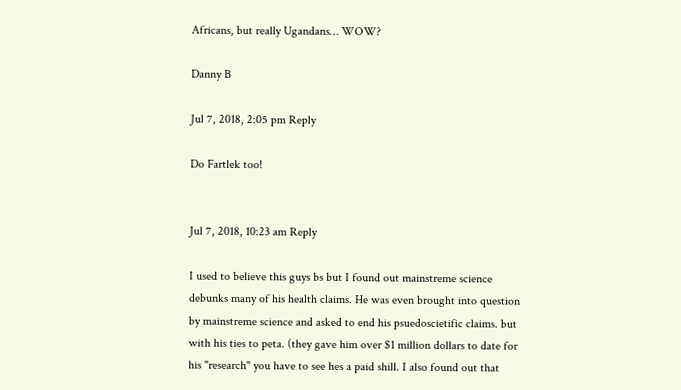Africans, but really Ugandans… WOW?

Danny B

Jul 7, 2018, 2:05 pm Reply

Do Fartlek too!


Jul 7, 2018, 10:23 am Reply

I used to believe this guys bs but I found out mainstreme science debunks many of his health claims. He was even brought into question by mainstreme science and asked to end his psuedoscietific claims. but with his ties to peta. (they gave him over $1 million dollars to date for his "research" you have to see hes a paid shill. I also found out that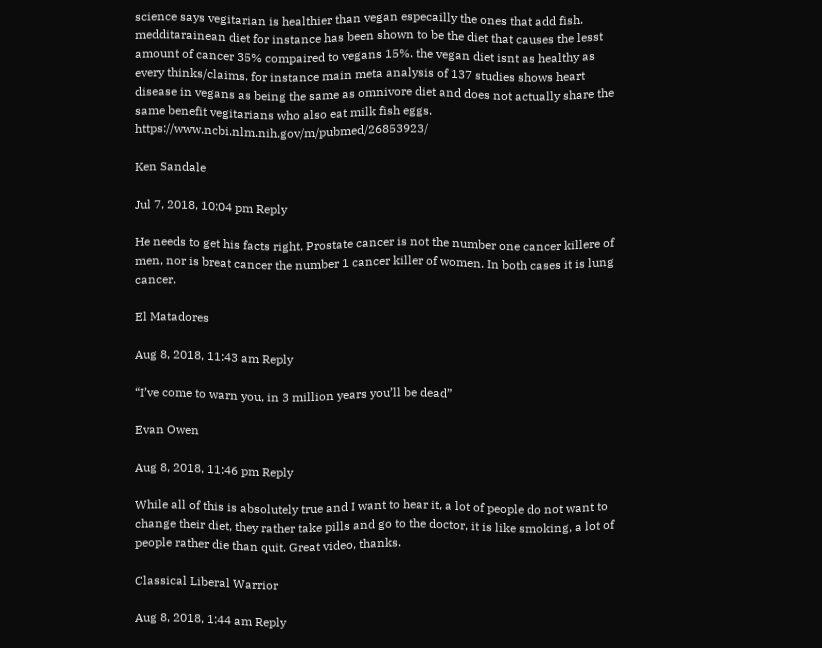science says vegitarian is healthier than vegan especailly the ones that add fish. medditarainean diet for instance has been shown to be the diet that causes the lesst amount of cancer 35% compaired to vegans 15%. the vegan diet isnt as healthy as every thinks/claims. for instance main meta analysis of 137 studies shows heart disease in vegans as being the same as omnivore diet and does not actually share the same benefit vegitarians who also eat milk fish eggs. https://www.ncbi.nlm.nih.gov/m/pubmed/26853923/

Ken Sandale

Jul 7, 2018, 10:04 pm Reply

He needs to get his facts right. Prostate cancer is not the number one cancer killere of men, nor is breat cancer the number 1 cancer killer of women. In both cases it is lung cancer.

El Matadores

Aug 8, 2018, 11:43 am Reply

“I’ve come to warn you, in 3 million years you’ll be dead”

Evan Owen

Aug 8, 2018, 11:46 pm Reply

While all of this is absolutely true and I want to hear it, a lot of people do not want to change their diet, they rather take pills and go to the doctor, it is like smoking, a lot of people rather die than quit. Great video, thanks.

Classical Liberal Warrior

Aug 8, 2018, 1:44 am Reply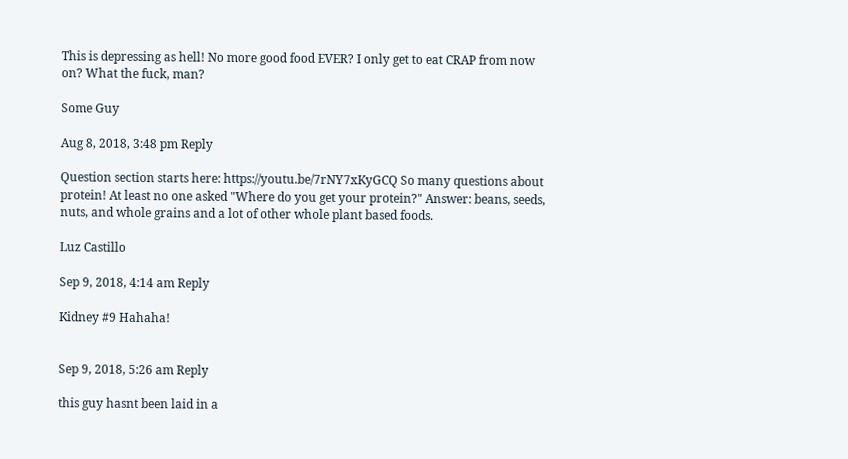This is depressing as hell! No more good food EVER? I only get to eat CRAP from now on? What the fuck, man?

Some Guy

Aug 8, 2018, 3:48 pm Reply

Question section starts here: https://youtu.be/7rNY7xKyGCQ So many questions about protein! At least no one asked "Where do you get your protein?" Answer: beans, seeds, nuts, and whole grains and a lot of other whole plant based foods.

Luz Castillo

Sep 9, 2018, 4:14 am Reply

Kidney #9 Hahaha!


Sep 9, 2018, 5:26 am Reply

this guy hasnt been laid in a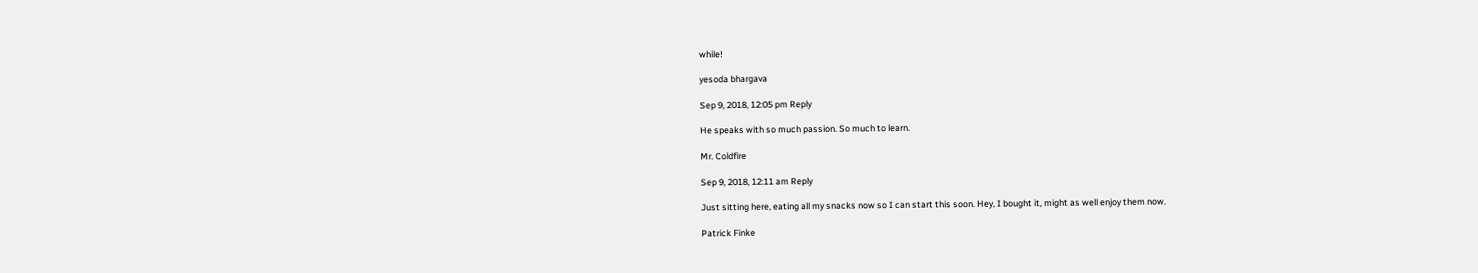while!

yesoda bhargava

Sep 9, 2018, 12:05 pm Reply

He speaks with so much passion. So much to learn.

Mr. Coldfire

Sep 9, 2018, 12:11 am Reply

Just sitting here, eating all my snacks now so I can start this soon. Hey, I bought it, might as well enjoy them now.

Patrick Finke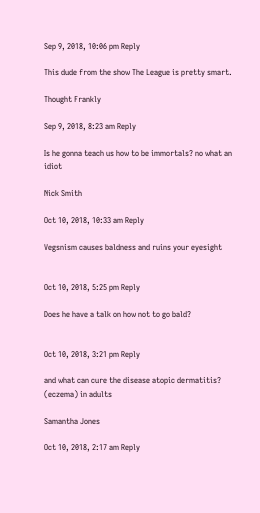Sep 9, 2018, 10:06 pm Reply

This dude from the show The League is pretty smart.

Thought Frankly

Sep 9, 2018, 8:23 am Reply

Is he gonna teach us how to be immortals? no what an idiot

Nick Smith

Oct 10, 2018, 10:33 am Reply

Vegsnism causes baldness and ruins your eyesight


Oct 10, 2018, 5:25 pm Reply

Does he have a talk on how not to go bald?


Oct 10, 2018, 3:21 pm Reply

and what can cure the disease atopic dermatitis? (eczema) in adults

Samantha Jones

Oct 10, 2018, 2:17 am Reply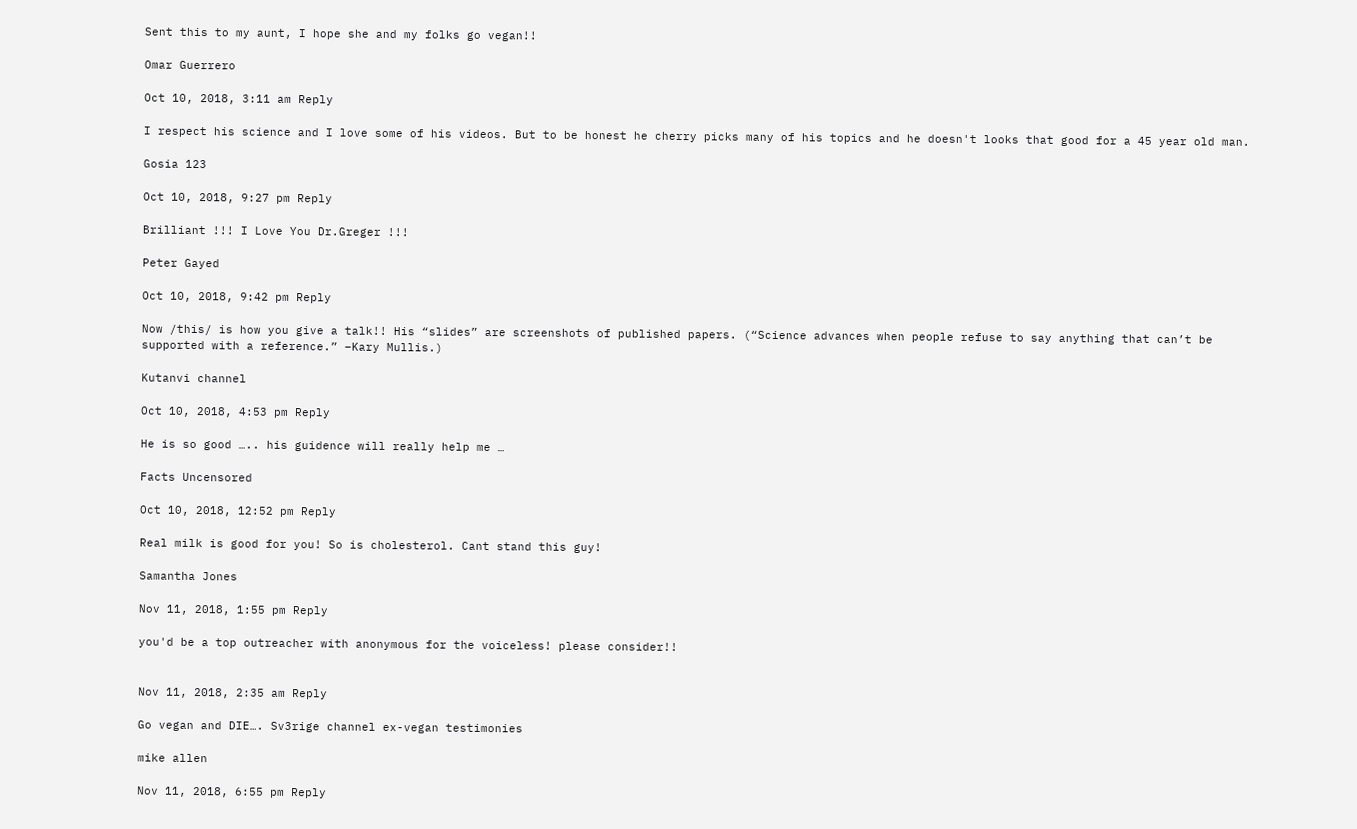Sent this to my aunt, I hope she and my folks go vegan!!

Omar Guerrero

Oct 10, 2018, 3:11 am Reply

I respect his science and I love some of his videos. But to be honest he cherry picks many of his topics and he doesn't looks that good for a 45 year old man.

Gosia 123

Oct 10, 2018, 9:27 pm Reply

Brilliant !!! I Love You Dr.Greger !!!

Peter Gayed

Oct 10, 2018, 9:42 pm Reply

Now /this/ is how you give a talk!! His “slides” are screenshots of published papers. (“Science advances when people refuse to say anything that can’t be supported with a reference.” –Kary Mullis.)

Kutanvi channel

Oct 10, 2018, 4:53 pm Reply

He is so good ….. his guidence will really help me …

Facts Uncensored

Oct 10, 2018, 12:52 pm Reply

Real milk is good for you! So is cholesterol. Cant stand this guy!

Samantha Jones

Nov 11, 2018, 1:55 pm Reply

you'd be a top outreacher with anonymous for the voiceless! please consider!!


Nov 11, 2018, 2:35 am Reply

Go vegan and DIE…. Sv3rige channel ex-vegan testimonies

mike allen

Nov 11, 2018, 6:55 pm Reply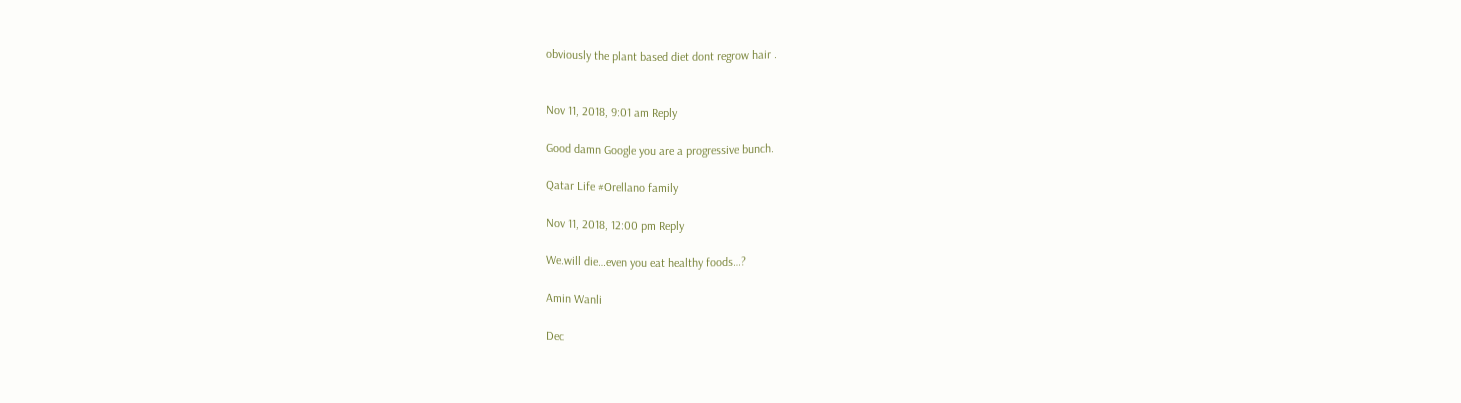obviously the plant based diet dont regrow hair .


Nov 11, 2018, 9:01 am Reply

Good damn Google you are a progressive bunch.

Qatar Life #Orellano family

Nov 11, 2018, 12:00 pm Reply

We.will die…even you eat healthy foods…?

Amin Wanli

Dec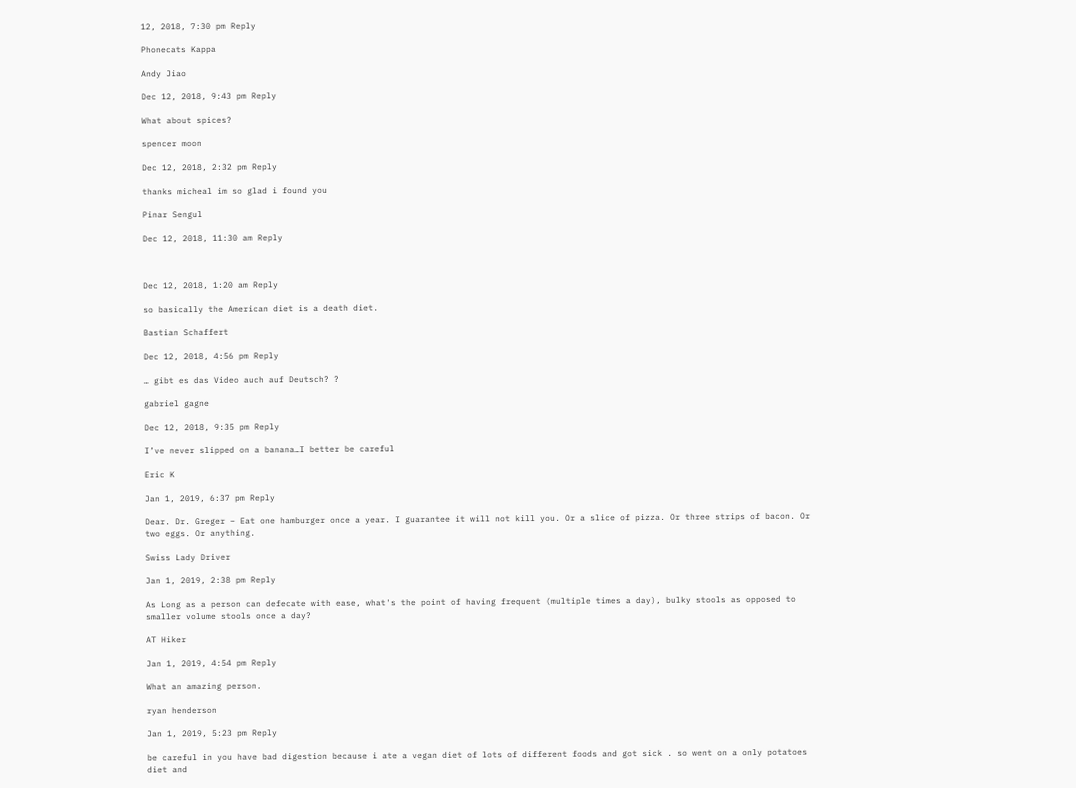12, 2018, 7:30 pm Reply

Phonecats Kappa

Andy Jiao

Dec 12, 2018, 9:43 pm Reply

What about spices?

spencer moon

Dec 12, 2018, 2:32 pm Reply

thanks micheal im so glad i found you

Pinar Sengul

Dec 12, 2018, 11:30 am Reply



Dec 12, 2018, 1:20 am Reply

so basically the American diet is a death diet.

Bastian Schaffert

Dec 12, 2018, 4:56 pm Reply

… gibt es das Video auch auf Deutsch? ?

gabriel gagne

Dec 12, 2018, 9:35 pm Reply

I’ve never slipped on a banana…I better be careful

Eric K

Jan 1, 2019, 6:37 pm Reply

Dear. Dr. Greger – Eat one hamburger once a year. I guarantee it will not kill you. Or a slice of pizza. Or three strips of bacon. Or two eggs. Or anything.

Swiss Lady Driver

Jan 1, 2019, 2:38 pm Reply

As Long as a person can defecate with ease, what's the point of having frequent (multiple times a day), bulky stools as opposed to smaller volume stools once a day?

AT Hiker

Jan 1, 2019, 4:54 pm Reply

What an amazing person.

ryan henderson

Jan 1, 2019, 5:23 pm Reply

be careful in you have bad digestion because i ate a vegan diet of lots of different foods and got sick . so went on a only potatoes diet and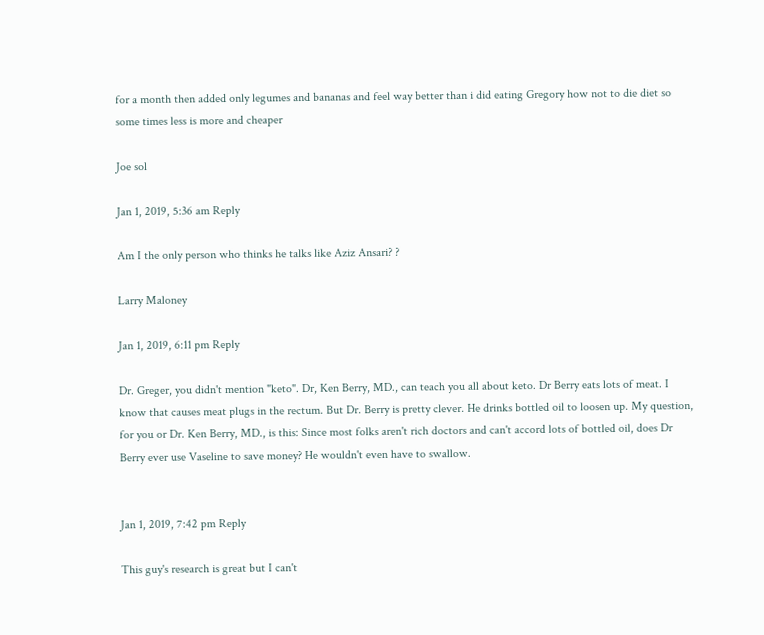for a month then added only legumes and bananas and feel way better than i did eating Gregory how not to die diet so some times less is more and cheaper

Joe sol

Jan 1, 2019, 5:36 am Reply

Am I the only person who thinks he talks like Aziz Ansari? ?

Larry Maloney

Jan 1, 2019, 6:11 pm Reply

Dr. Greger, you didn't mention "keto". Dr, Ken Berry, MD., can teach you all about keto. Dr Berry eats lots of meat. I know that causes meat plugs in the rectum. But Dr. Berry is pretty clever. He drinks bottled oil to loosen up. My question, for you or Dr. Ken Berry, MD., is this: Since most folks aren't rich doctors and can't accord lots of bottled oil, does Dr Berry ever use Vaseline to save money? He wouldn't even have to swallow.


Jan 1, 2019, 7:42 pm Reply

This guy's research is great but I can't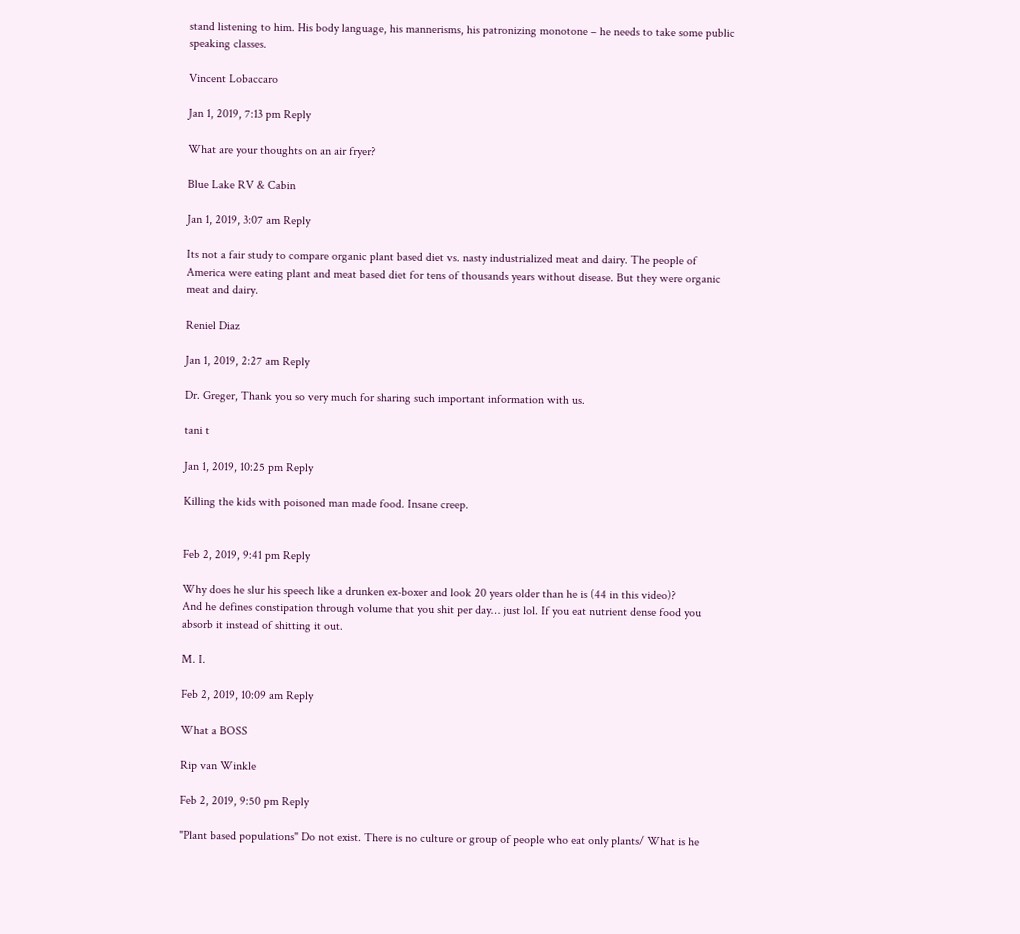stand listening to him. His body language, his mannerisms, his patronizing monotone – he needs to take some public speaking classes.

Vincent Lobaccaro

Jan 1, 2019, 7:13 pm Reply

What are your thoughts on an air fryer?

Blue Lake RV & Cabin

Jan 1, 2019, 3:07 am Reply

Its not a fair study to compare organic plant based diet vs. nasty industrialized meat and dairy. The people of America were eating plant and meat based diet for tens of thousands years without disease. But they were organic meat and dairy.

Reniel Diaz

Jan 1, 2019, 2:27 am Reply

Dr. Greger, Thank you so very much for sharing such important information with us.

tani t

Jan 1, 2019, 10:25 pm Reply

Killing the kids with poisoned man made food. Insane creep.


Feb 2, 2019, 9:41 pm Reply

Why does he slur his speech like a drunken ex-boxer and look 20 years older than he is (44 in this video)?
And he defines constipation through volume that you shit per day… just lol. If you eat nutrient dense food you absorb it instead of shitting it out.

M. I.

Feb 2, 2019, 10:09 am Reply

What a BOSS

Rip van Winkle

Feb 2, 2019, 9:50 pm Reply

"Plant based populations" Do not exist. There is no culture or group of people who eat only plants/ What is he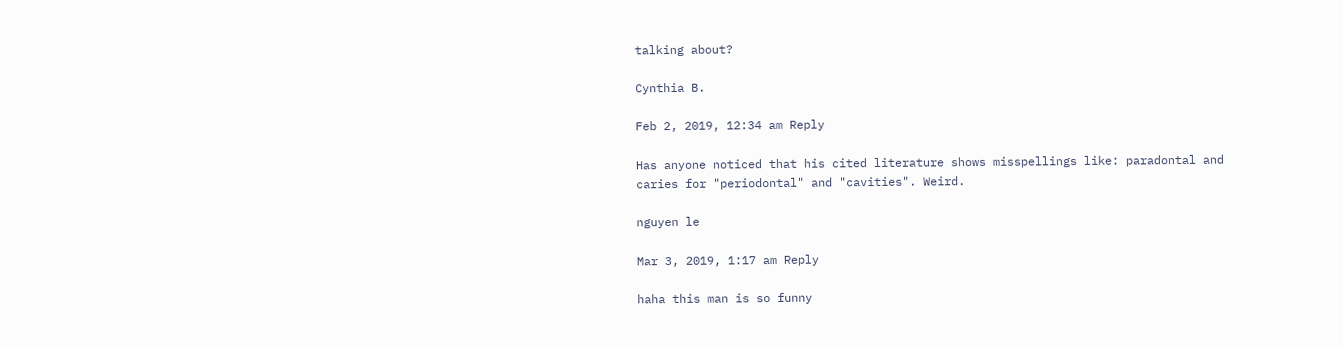talking about?

Cynthia B.

Feb 2, 2019, 12:34 am Reply

Has anyone noticed that his cited literature shows misspellings like: paradontal and caries for "periodontal" and "cavities". Weird.

nguyen le

Mar 3, 2019, 1:17 am Reply

haha this man is so funny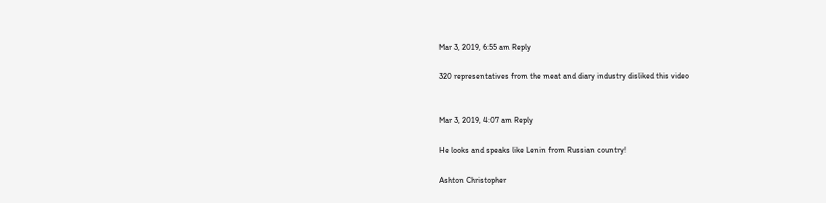Mar 3, 2019, 6:55 am Reply

320 representatives from the meat and diary industry disliked this video


Mar 3, 2019, 4:07 am Reply

He looks and speaks like Lenin from Russian country!

Ashton Christopher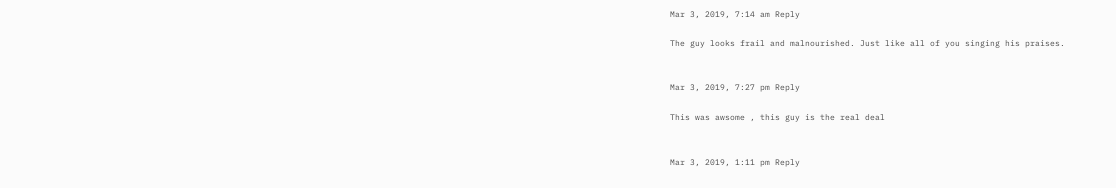Mar 3, 2019, 7:14 am Reply

The guy looks frail and malnourished. Just like all of you singing his praises.


Mar 3, 2019, 7:27 pm Reply

This was awsome , this guy is the real deal


Mar 3, 2019, 1:11 pm Reply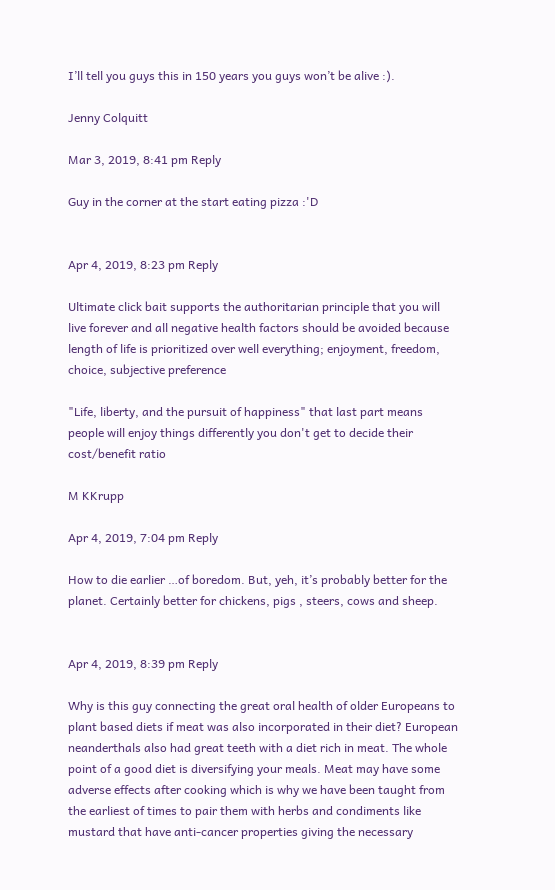I’ll tell you guys this in 150 years you guys won’t be alive :).

Jenny Colquitt

Mar 3, 2019, 8:41 pm Reply

Guy in the corner at the start eating pizza :'D


Apr 4, 2019, 8:23 pm Reply

Ultimate click bait supports the authoritarian principle that you will live forever and all negative health factors should be avoided because length of life is prioritized over well everything; enjoyment, freedom, choice, subjective preference

"Life, liberty, and the pursuit of happiness" that last part means people will enjoy things differently you don't get to decide their cost/benefit ratio

M KKrupp

Apr 4, 2019, 7:04 pm Reply

How to die earlier …of boredom. But, yeh, it’s probably better for the planet. Certainly better for chickens, pigs , steers, cows and sheep.


Apr 4, 2019, 8:39 pm Reply

Why is this guy connecting the great oral health of older Europeans to plant based diets if meat was also incorporated in their diet? European neanderthals also had great teeth with a diet rich in meat. The whole point of a good diet is diversifying your meals. Meat may have some adverse effects after cooking which is why we have been taught from the earliest of times to pair them with herbs and condiments like mustard that have anti-cancer properties giving the necessary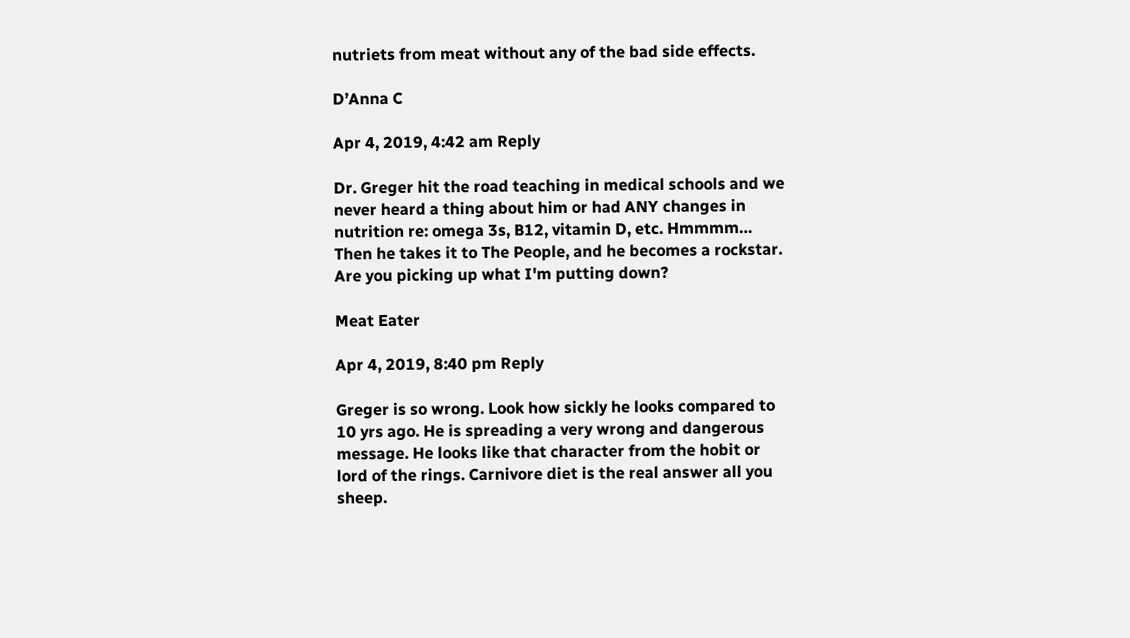nutriets from meat without any of the bad side effects.

D’Anna C

Apr 4, 2019, 4:42 am Reply

Dr. Greger hit the road teaching in medical schools and we never heard a thing about him or had ANY changes in nutrition re: omega 3s, B12, vitamin D, etc. Hmmmm…
Then he takes it to The People, and he becomes a rockstar.
Are you picking up what I'm putting down?

Meat Eater

Apr 4, 2019, 8:40 pm Reply

Greger is so wrong. Look how sickly he looks compared to 10 yrs ago. He is spreading a very wrong and dangerous message. He looks like that character from the hobit or lord of the rings. Carnivore diet is the real answer all you sheep.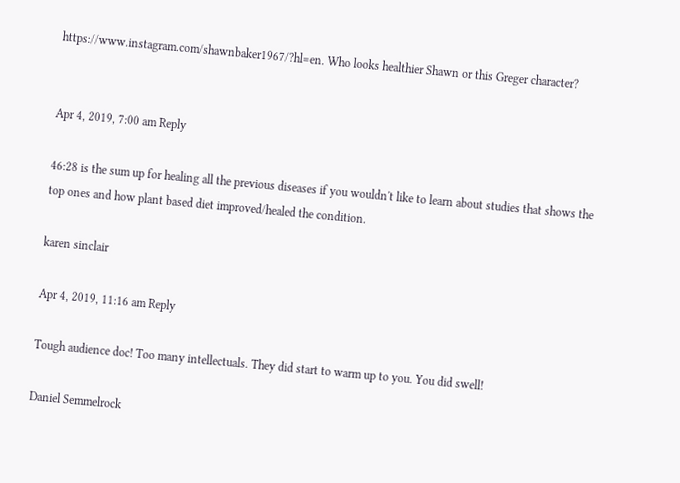https://www.instagram.com/shawnbaker1967/?hl=en. Who looks healthier Shawn or this Greger character?


Apr 4, 2019, 7:00 am Reply

46:28 is the sum up for healing all the previous diseases if you wouldn't like to learn about studies that shows the top ones and how plant based diet improved/healed the condition.

karen sinclair

Apr 4, 2019, 11:16 am Reply

Tough audience doc! Too many intellectuals. They did start to warm up to you. You did swell!

Daniel Semmelrock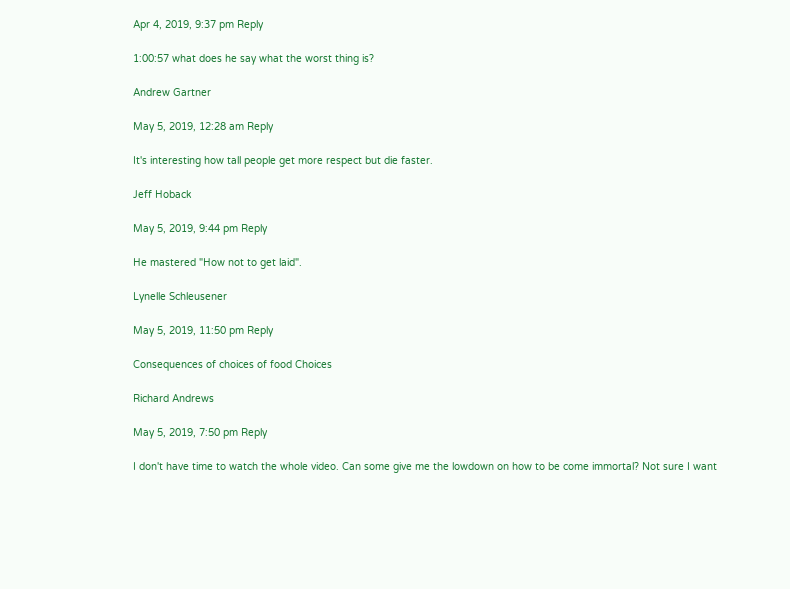Apr 4, 2019, 9:37 pm Reply

1:00:57 what does he say what the worst thing is?

Andrew Gartner

May 5, 2019, 12:28 am Reply

It's interesting how tall people get more respect but die faster.

Jeff Hoback

May 5, 2019, 9:44 pm Reply

He mastered "How not to get laid".

Lynelle Schleusener

May 5, 2019, 11:50 pm Reply

Consequences of choices of food Choices

Richard Andrews

May 5, 2019, 7:50 pm Reply

I don't have time to watch the whole video. Can some give me the lowdown on how to be come immortal? Not sure I want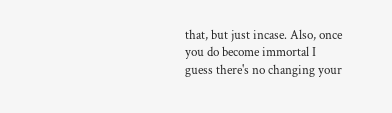that, but just incase. Also, once you do become immortal I guess there's no changing your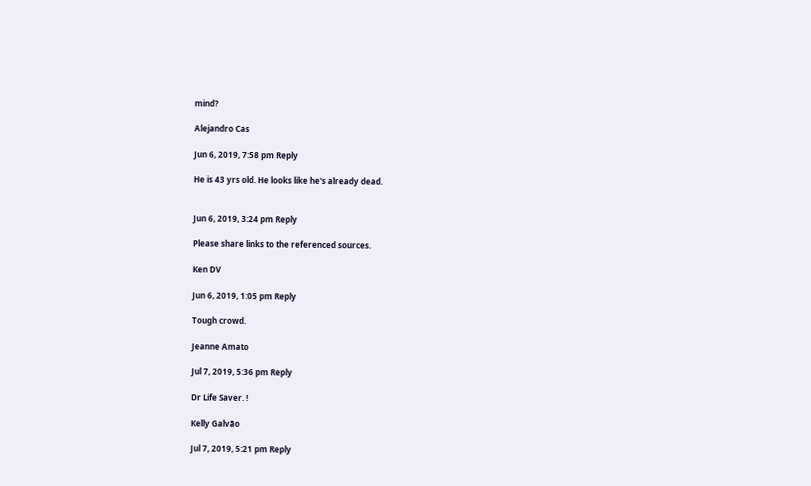mind?

Alejandro Cas

Jun 6, 2019, 7:58 pm Reply

He is 43 yrs old. He looks like he's already dead.


Jun 6, 2019, 3:24 pm Reply

Please share links to the referenced sources.

Ken DV

Jun 6, 2019, 1:05 pm Reply

Tough crowd.

Jeanne Amato

Jul 7, 2019, 5:36 pm Reply

Dr Life Saver. !

Kelly Galvão

Jul 7, 2019, 5:21 pm Reply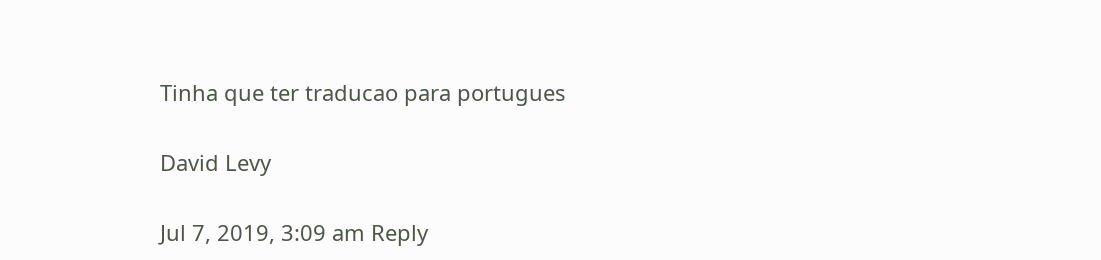Tinha que ter traducao para portugues

David Levy

Jul 7, 2019, 3:09 am Reply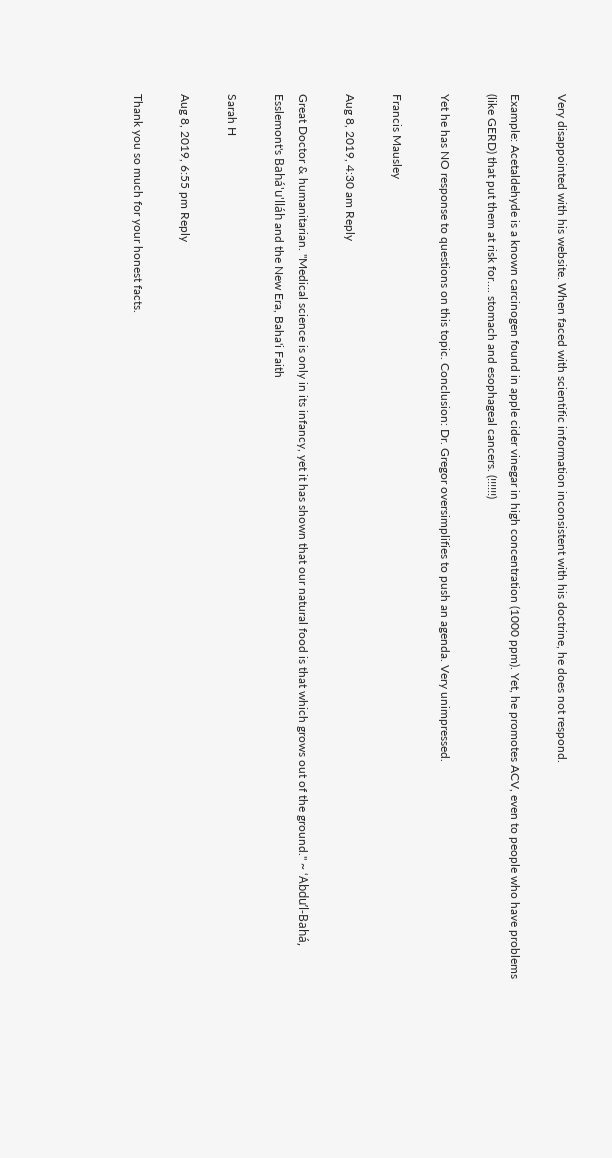Very disappointed with his website. When faced with scientific information inconsistent with his doctrine, he does not respond.

Example: Acetaldehyde is a known carcinogen found in apple cider vinegar in high concentration (1000 ppm). Yet, he promotes ACV, even to people who have problems (like GERD) that put them at risk for…. stomach and esophageal cancers. (!!!!!!)

Yet he has NO response to questions on this topic. Conclusion: Dr. Gregor oversimplifies to push an agenda. Very unimpressed.

Francis Mausley

Aug 8, 2019, 4:30 am Reply

Great Doctor & humanitarian. "Medical science is only in its infancy, yet it has shown that our natural food is that which grows out of the ground." ~ ‘Abdu’l-Bahá, Esslemont's Bahá'u'lláh and the New Era, Baha'i Faith

Sarah H

Aug 8, 2019, 6:55 pm Reply

Thank you so much for your honest facts.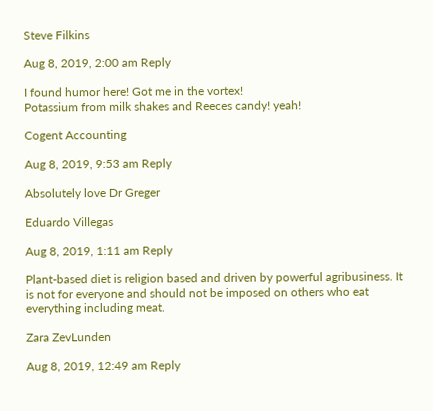Steve Filkins

Aug 8, 2019, 2:00 am Reply

I found humor here! Got me in the vortex!
Potassium from milk shakes and Reeces candy! yeah!

Cogent Accounting

Aug 8, 2019, 9:53 am Reply

Absolutely love Dr Greger

Eduardo Villegas

Aug 8, 2019, 1:11 am Reply

Plant-based diet is religion based and driven by powerful agribusiness. It is not for everyone and should not be imposed on others who eat everything including meat.

Zara ZevLunden

Aug 8, 2019, 12:49 am Reply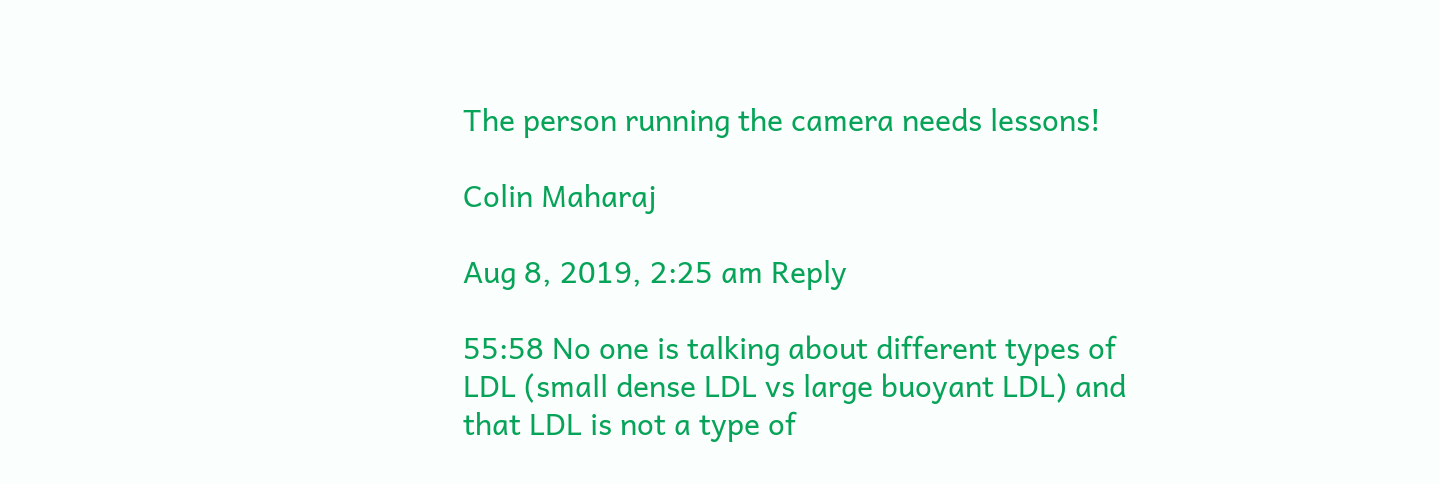The person running the camera needs lessons!

Colin Maharaj

Aug 8, 2019, 2:25 am Reply

55:58 No one is talking about different types of LDL (small dense LDL vs large buoyant LDL) and that LDL is not a type of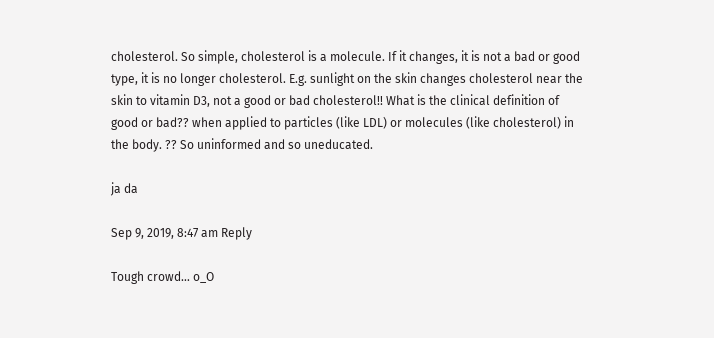cholesterol. So simple, cholesterol is a molecule. If it changes, it is not a bad or good type, it is no longer cholesterol. E.g. sunlight on the skin changes cholesterol near the skin to vitamin D3, not a good or bad cholesterol!! What is the clinical definition of good or bad?? when applied to particles (like LDL) or molecules (like cholesterol) in the body. ?? So uninformed and so uneducated.

ja da

Sep 9, 2019, 8:47 am Reply

Tough crowd… o_O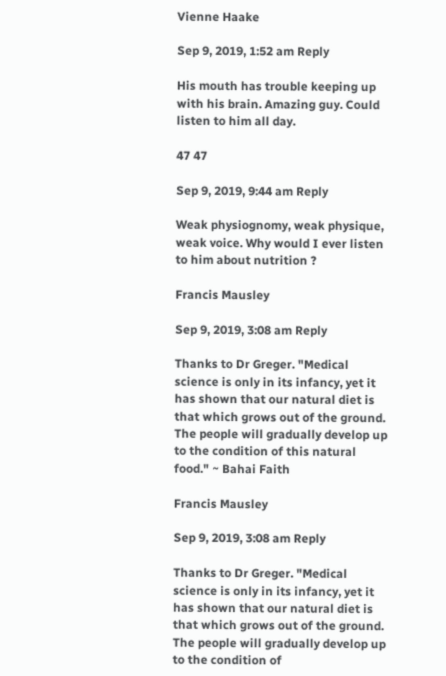Vienne Haake

Sep 9, 2019, 1:52 am Reply

His mouth has trouble keeping up with his brain. Amazing guy. Could listen to him all day.

47 47

Sep 9, 2019, 9:44 am Reply

Weak physiognomy, weak physique, weak voice. Why would I ever listen to him about nutrition ?

Francis Mausley

Sep 9, 2019, 3:08 am Reply

Thanks to Dr Greger. "Medical science is only in its infancy, yet it has shown that our natural diet is that which grows out of the ground. The people will gradually develop up to the condition of this natural food." ~ Bahai Faith

Francis Mausley

Sep 9, 2019, 3:08 am Reply

Thanks to Dr Greger. "Medical science is only in its infancy, yet it has shown that our natural diet is that which grows out of the ground. The people will gradually develop up to the condition of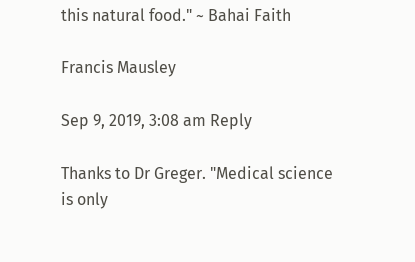this natural food." ~ Bahai Faith

Francis Mausley

Sep 9, 2019, 3:08 am Reply

Thanks to Dr Greger. "Medical science is only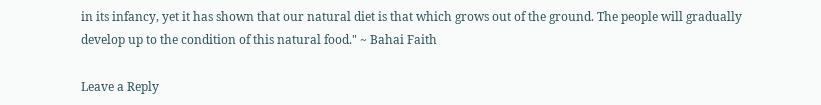in its infancy, yet it has shown that our natural diet is that which grows out of the ground. The people will gradually develop up to the condition of this natural food." ~ Bahai Faith

Leave a Reply